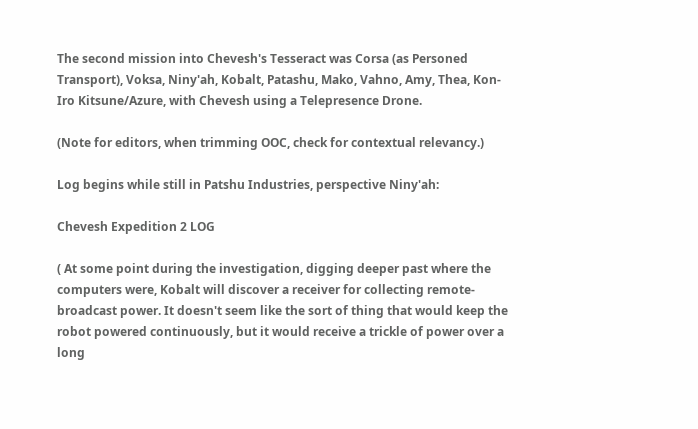The second mission into Chevesh's Tesseract was Corsa (as Personed Transport), Voksa, Niny'ah, Kobalt, Patashu, Mako, Vahno, Amy, Thea, Kon-Iro Kitsune/Azure, with Chevesh using a Telepresence Drone.

(Note for editors, when trimming OOC, check for contextual relevancy.)

Log begins while still in Patshu Industries, perspective Niny'ah:

Chevesh Expedition 2 LOG

( At some point during the investigation, digging deeper past where the computers were, Kobalt will discover a receiver for collecting remote-broadcast power. It doesn't seem like the sort of thing that would keep the robot powered continuously, but it would receive a trickle of power over a long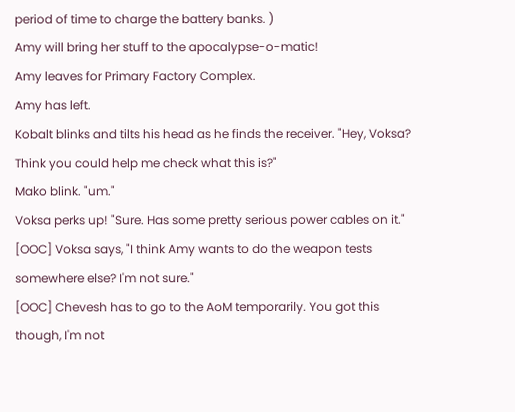period of time to charge the battery banks. )
Amy will bring her stuff to the apocalypse-o-matic!
Amy leaves for Primary Factory Complex.
Amy has left.
Kobalt blinks and tilts his head as he finds the receiver. "Hey, Voksa? Think you could help me check what this is?"
Mako blink. "um."
Voksa perks up! "Sure. Has some pretty serious power cables on it."
[OOC] Voksa says, "I think Amy wants to do the weapon tests somewhere else? I'm not sure."
[OOC] Chevesh has to go to the AoM temporarily. You got this though, I'm not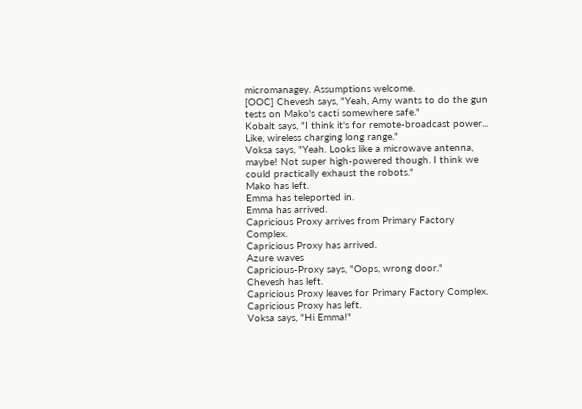micromanagey. Assumptions welcome.
[OOC] Chevesh says, "Yeah, Amy wants to do the gun tests on Mako's cacti somewhere safe."
Kobalt says, "I think it's for remote-broadcast power... Like, wireless charging long range."
Voksa says, "Yeah. Looks like a microwave antenna, maybe! Not super high-powered though. I think we could practically exhaust the robots."
Mako has left.
Emma has teleported in.
Emma has arrived.
Capricious Proxy arrives from Primary Factory Complex.
Capricious Proxy has arrived.
Azure waves
Capricious-Proxy says, "Oops, wrong door."
Chevesh has left.
Capricious Proxy leaves for Primary Factory Complex.
Capricious Proxy has left.
Voksa says, "Hi Emma!"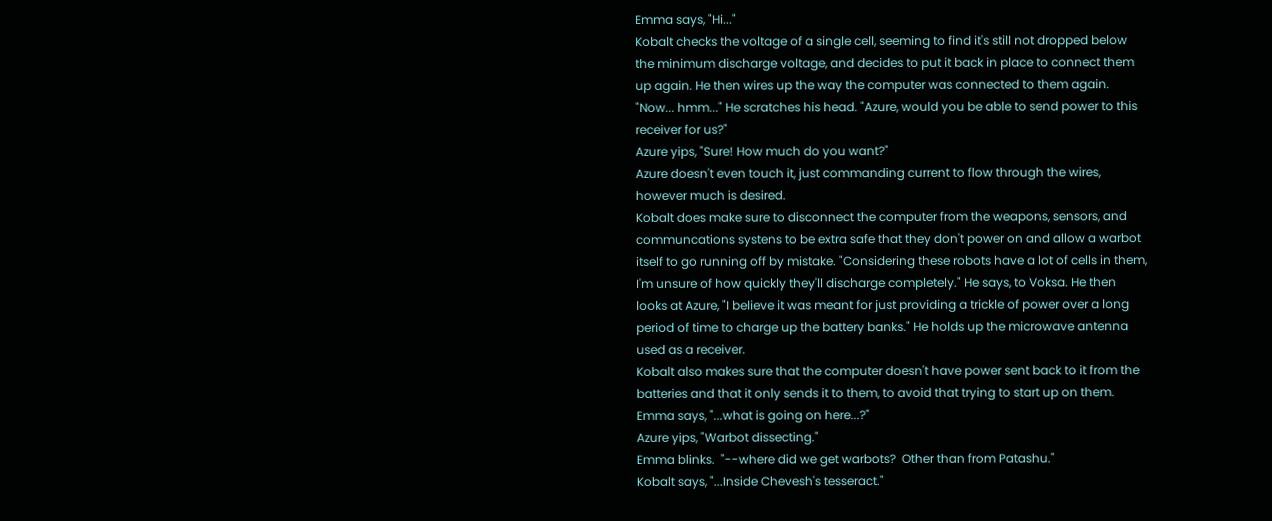Emma says, "Hi..."
Kobalt checks the voltage of a single cell, seeming to find it's still not dropped below the minimum discharge voltage, and decides to put it back in place to connect them up again. He then wires up the way the computer was connected to them again. "Now... hmm..." He scratches his head. "Azure, would you be able to send power to this receiver for us?"
Azure yips, "Sure! How much do you want?"
Azure doesn't even touch it, just commanding current to flow through the wires, however much is desired.
Kobalt does make sure to disconnect the computer from the weapons, sensors, and communcations systens to be extra safe that they don't power on and allow a warbot itself to go running off by mistake. "Considering these robots have a lot of cells in them, I'm unsure of how quickly they'll discharge completely." He says, to Voksa. He then looks at Azure, "I believe it was meant for just providing a trickle of power over a long period of time to charge up the battery banks." He holds up the microwave antenna used as a receiver.
Kobalt also makes sure that the computer doesn't have power sent back to it from the batteries and that it only sends it to them, to avoid that trying to start up on them.
Emma says, "...what is going on here...?"
Azure yips, "Warbot dissecting."
Emma blinks.  "--where did we get warbots?  Other than from Patashu."
Kobalt says, "...Inside Chevesh's tesseract."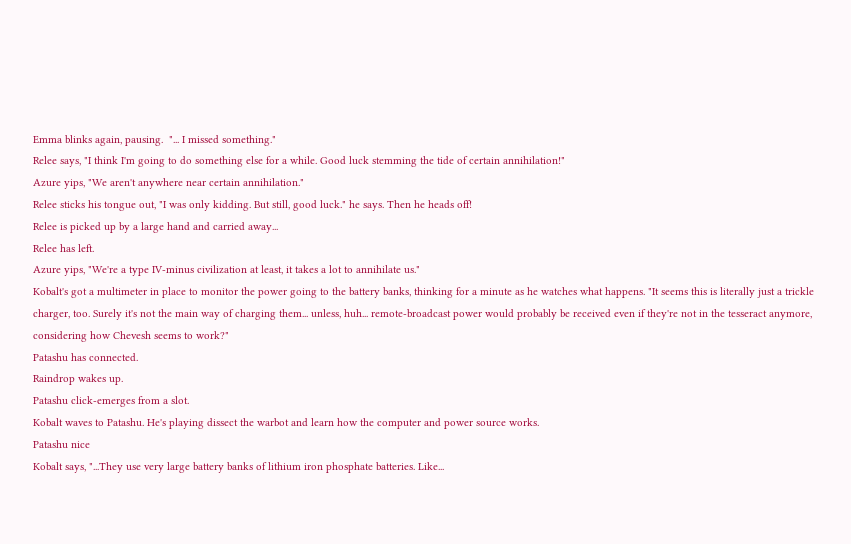Emma blinks again, pausing.  "... I missed something."
Relee says, "I think I'm going to do something else for a while. Good luck stemming the tide of certain annihilation!"
Azure yips, "We aren't anywhere near certain annihilation."
Relee sticks his tongue out, "I was only kidding. But still, good luck." he says. Then he heads off!
Relee is picked up by a large hand and carried away...
Relee has left.
Azure yips, "We're a type IV-minus civilization at least, it takes a lot to annihilate us."
Kobalt's got a multimeter in place to monitor the power going to the battery banks, thinking for a minute as he watches what happens. "It seems this is literally just a trickle charger, too. Surely it's not the main way of charging them... unless, huh... remote-broadcast power would probably be received even if they're not in the tesseract anymore, considering how Chevesh seems to work?"
Patashu has connected.
Raindrop wakes up.
Patashu click-emerges from a slot.
Kobalt waves to Patashu. He's playing dissect the warbot and learn how the computer and power source works.
Patashu nice
Kobalt says, "...They use very large battery banks of lithium iron phosphate batteries. Like...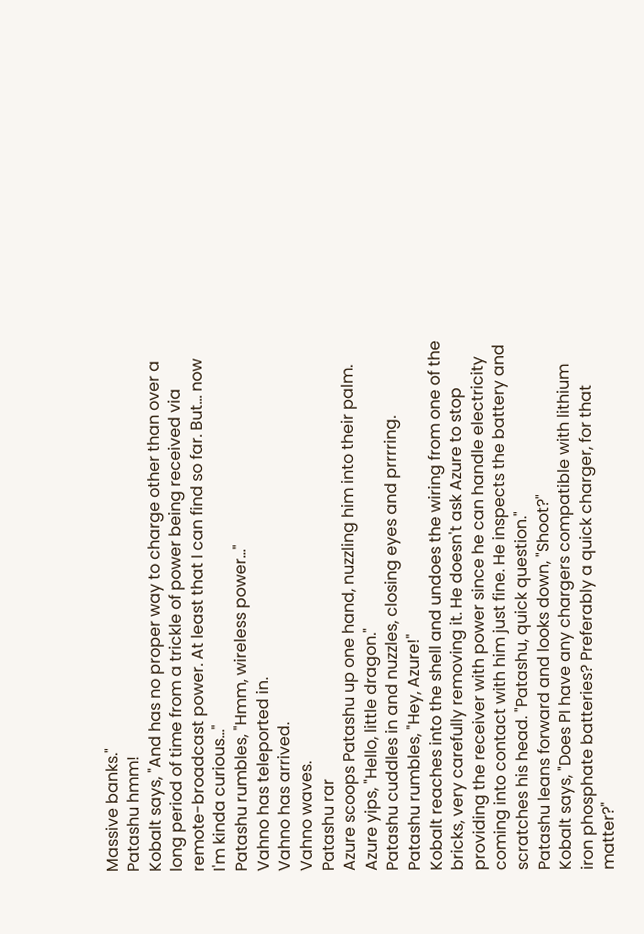Massive banks."
Patashu hmm!
Kobalt says, "And has no proper way to charge other than over a long period of time from a trickle of power being received via remote-broadcast power. At least that I can find so far. But... now I'm kinda curious..."
Patashu rumbles, "Hmm, wireless power..."
Vahno has teleported in.
Vahno has arrived.
Vahno waves.
Patashu rar
Azure scoops Patashu up one hand, nuzzling him into their palm.
Azure yips, "Hello, little dragon."
Patashu cuddles in and nuzzles, closing eyes and prrrring.
Patashu rumbles, "Hey, Azure!"
Kobalt reaches into the shell and undoes the wiring from one of the bricks, very carefully removing it. He doesn't ask Azure to stop providing the receiver with power since he can handle electricity coming into contact with him just fine. He inspects the battery and scratches his head. "Patashu, quick question."
Patashu leans forward and looks down, "Shoot?"
Kobalt says, "Does PI have any chargers compatible with lithium iron phosphate batteries? Preferably a quick charger, for that matter?"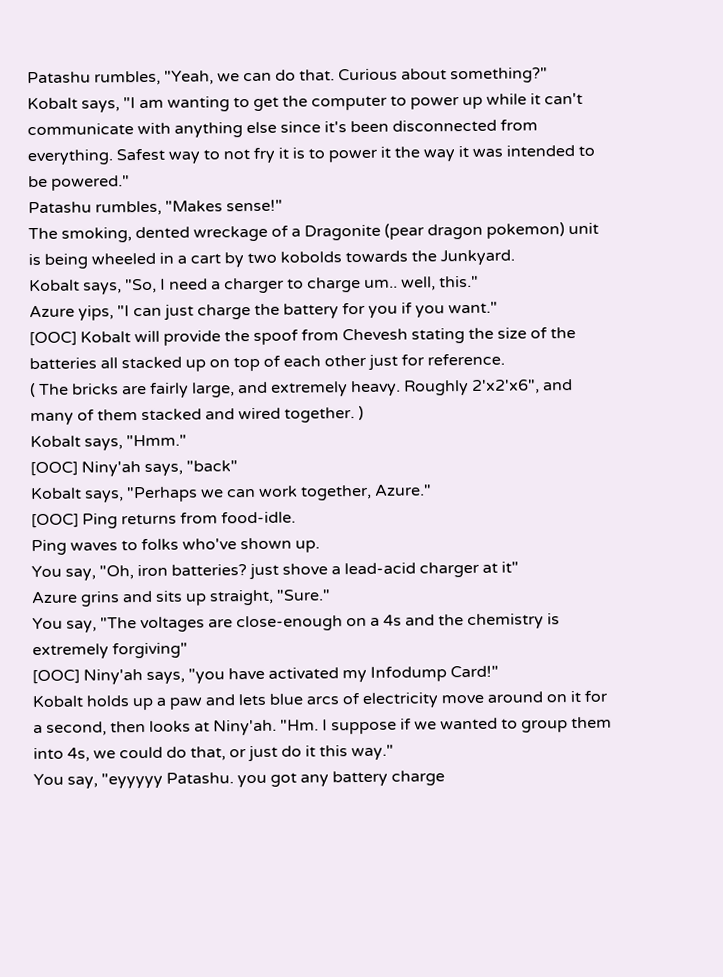Patashu rumbles, "Yeah, we can do that. Curious about something?"
Kobalt says, "I am wanting to get the computer to power up while it can't communicate with anything else since it's been disconnected from everything. Safest way to not fry it is to power it the way it was intended to be powered."
Patashu rumbles, "Makes sense!"
The smoking, dented wreckage of a Dragonite (pear dragon pokemon) unit is being wheeled in a cart by two kobolds towards the Junkyard.
Kobalt says, "So, I need a charger to charge um.. well, this."
Azure yips, "I can just charge the battery for you if you want."
[OOC] Kobalt will provide the spoof from Chevesh stating the size of the batteries all stacked up on top of each other just for reference.
( The bricks are fairly large, and extremely heavy. Roughly 2'x2'x6", and many of them stacked and wired together. )
Kobalt says, "Hmm."
[OOC] Niny'ah says, "back"
Kobalt says, "Perhaps we can work together, Azure."
[OOC] Ping returns from food-idle.
Ping waves to folks who've shown up.
You say, "Oh, iron batteries? just shove a lead-acid charger at it"
Azure grins and sits up straight, "Sure."
You say, "The voltages are close-enough on a 4s and the chemistry is extremely forgiving"
[OOC] Niny'ah says, "you have activated my Infodump Card!"
Kobalt holds up a paw and lets blue arcs of electricity move around on it for a second, then looks at Niny'ah. "Hm. I suppose if we wanted to group them into 4s, we could do that, or just do it this way."
You say, "eyyyyy Patashu. you got any battery charge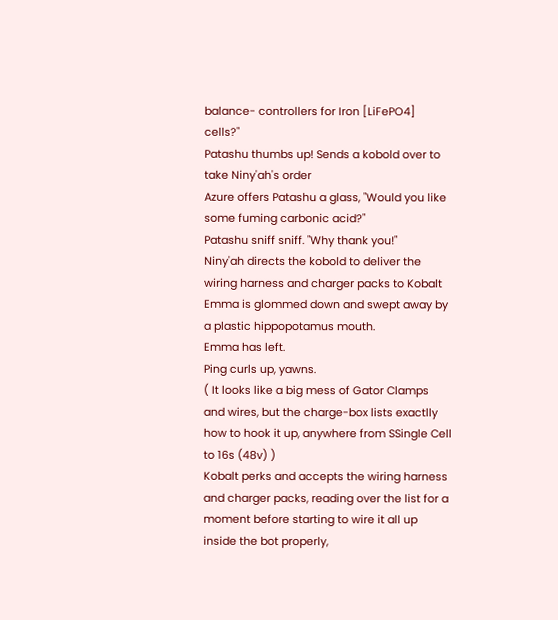balance- controllers for Iron [LiFePO4] cells?"
Patashu thumbs up! Sends a kobold over to take Niny'ah's order
Azure offers Patashu a glass, "Would you like some fuming carbonic acid?"
Patashu sniff sniff. "Why thank you!"
Niny'ah directs the kobold to deliver the wiring harness and charger packs to Kobalt
Emma is glommed down and swept away by a plastic hippopotamus mouth.
Emma has left.
Ping curls up, yawns.
( It looks like a big mess of Gator Clamps and wires, but the charge-box lists exactlly how to hook it up, anywhere from SSingle Cell to 16s (48v) )
Kobalt perks and accepts the wiring harness and charger packs, reading over the list for a moment before starting to wire it all up inside the bot properly,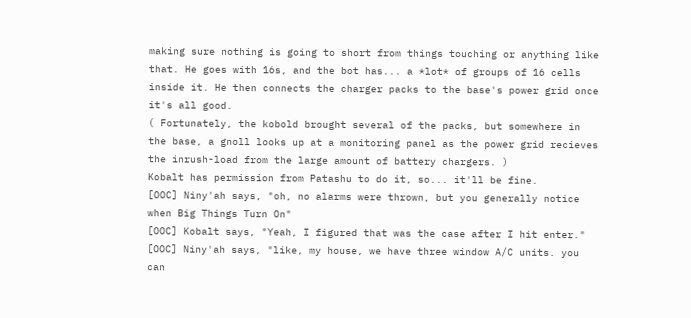making sure nothing is going to short from things touching or anything like that. He goes with 16s, and the bot has... a *lot* of groups of 16 cells inside it. He then connects the charger packs to the base's power grid once it's all good.
( Fortunately, the kobold brought several of the packs, but somewhere in the base, a gnoll looks up at a monitoring panel as the power grid recieves the inrush-load from the large amount of battery chargers. )
Kobalt has permission from Patashu to do it, so... it'll be fine.
[OOC] Niny'ah says, "oh, no alarms were thrown, but you generally notice when Big Things Turn On"
[OOC] Kobalt says, "Yeah, I figured that was the case after I hit enter."
[OOC] Niny'ah says, "like, my house, we have three window A/C units. you can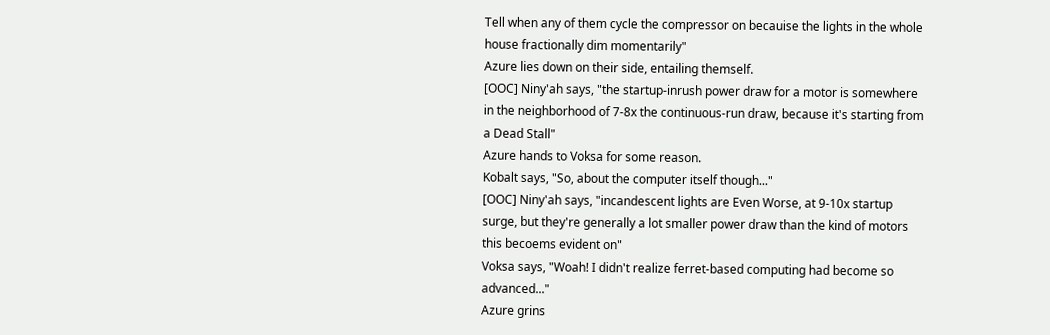Tell when any of them cycle the compressor on becauise the lights in the whole house fractionally dim momentarily"
Azure lies down on their side, entailing themself.
[OOC] Niny'ah says, "the startup-inrush power draw for a motor is somewhere in the neighborhood of 7-8x the continuous-run draw, because it's starting from a Dead Stall"
Azure hands to Voksa for some reason.
Kobalt says, "So, about the computer itself though..."
[OOC] Niny'ah says, "incandescent lights are Even Worse, at 9-10x startup surge, but they're generally a lot smaller power draw than the kind of motors this becoems evident on"
Voksa says, "Woah! I didn't realize ferret-based computing had become so advanced..."
Azure grins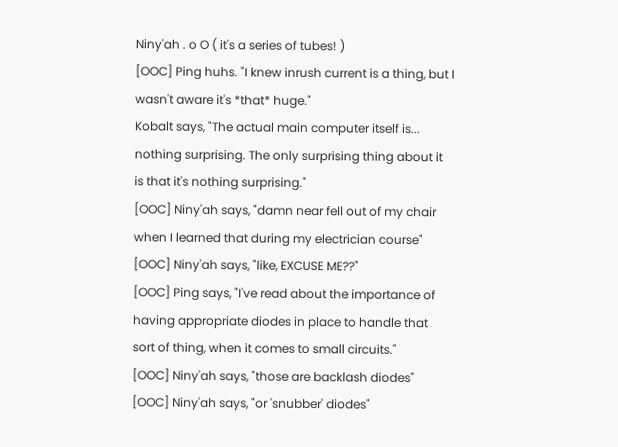Niny'ah . o O ( it's a series of tubes! )
[OOC] Ping huhs. "I knew inrush current is a thing, but I wasn't aware it's *that* huge."
Kobalt says, "The actual main computer itself is... nothing surprising. The only surprising thing about it is that it's nothing surprising."
[OOC] Niny'ah says, "damn near fell out of my chair when I learned that during my electrician course"
[OOC] Niny'ah says, "like, EXCUSE ME??"
[OOC] Ping says, "I've read about the importance of having appropriate diodes in place to handle that sort of thing, when it comes to small circuits."
[OOC] Niny'ah says, "those are backlash diodes"
[OOC] Niny'ah says, "or 'snubber' diodes"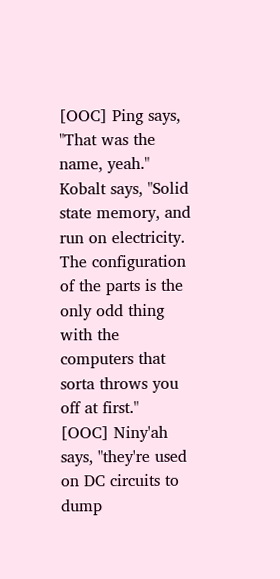[OOC] Ping says, "That was the name, yeah."
Kobalt says, "Solid state memory, and run on electricity. The configuration of the parts is the only odd thing with the computers that sorta throws you off at first."
[OOC] Niny'ah says, "they're used on DC circuits to dump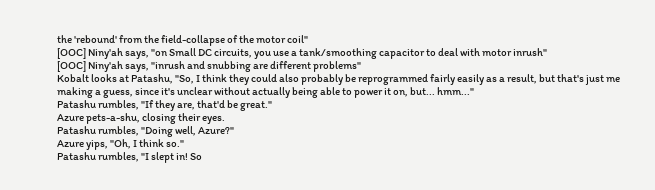the 'rebound' from the field-collapse of the motor coil"
[OOC] Niny'ah says, "on Small DC circuits, you use a tank/smoothing capacitor to deal with motor inrush"
[OOC] Niny'ah says, "inrush and snubbing are different problems"
Kobalt looks at Patashu, "So, I think they could also probably be reprogrammed fairly easily as a result, but that's just me making a guess, since it's unclear without actually being able to power it on, but... hmm..."
Patashu rumbles, "If they are, that'd be great."
Azure pets-a-shu, closing their eyes.
Patashu rumbles, "Doing well, Azure?"
Azure yips, "Oh, I think so."
Patashu rumbles, "I slept in! So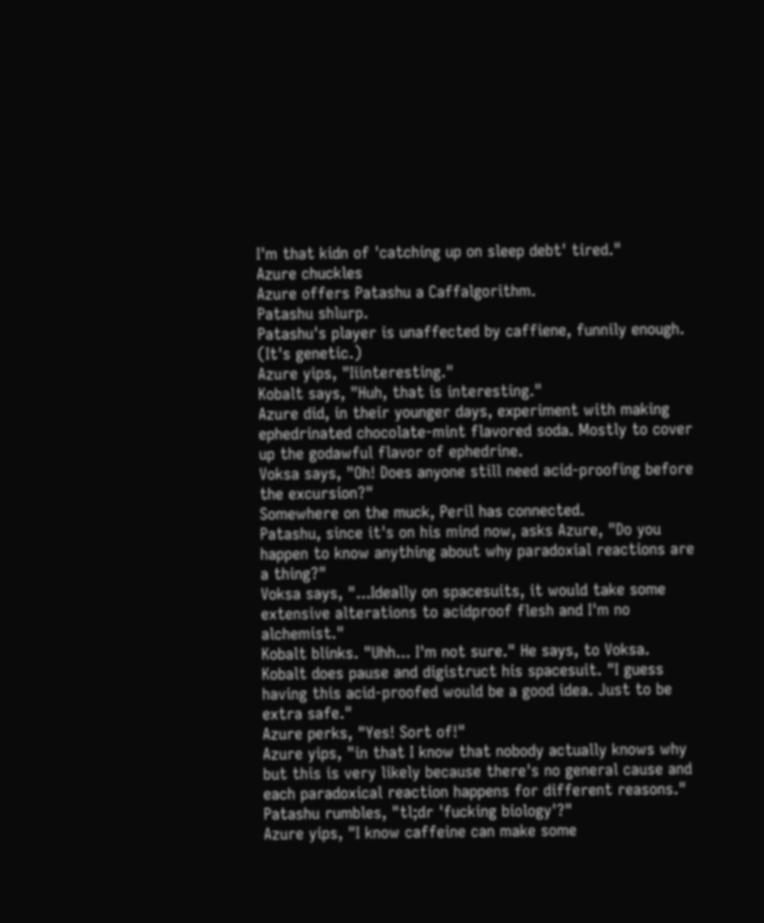I'm that kidn of 'catching up on sleep debt' tired."
Azure chuckles
Azure offers Patashu a Caffalgorithm.
Patashu shlurp.
Patashu's player is unaffected by caffiene, funnily enough. (It's genetic.)
Azure yips, "Iiinteresting."
Kobalt says, "Huh, that is interesting."
Azure did, in their younger days, experiment with making ephedrinated chocolate-mint flavored soda. Mostly to cover up the godawful flavor of ephedrine.
Voksa says, "Oh! Does anyone still need acid-proofing before the excursion?"
Somewhere on the muck, Peril has connected.
Patashu, since it's on his mind now, asks Azure, "Do you happen to know anything about why paradoxial reactions are a thing?"
Voksa says, "...Ideally on spacesuits, it would take some extensive alterations to acidproof flesh and I'm no alchemist."
Kobalt blinks. "Uhh... I'm not sure." He says, to Voksa.
Kobalt does pause and digistruct his spacesuit. "I guess having this acid-proofed would be a good idea. Just to be extra safe."
Azure perks, "Yes! Sort of!"
Azure yips, "in that I know that nobody actually knows why but this is very likely because there's no general cause and each paradoxical reaction happens for different reasons."
Patashu rumbles, "tl;dr 'fucking biology'?"
Azure yips, "I know caffeine can make some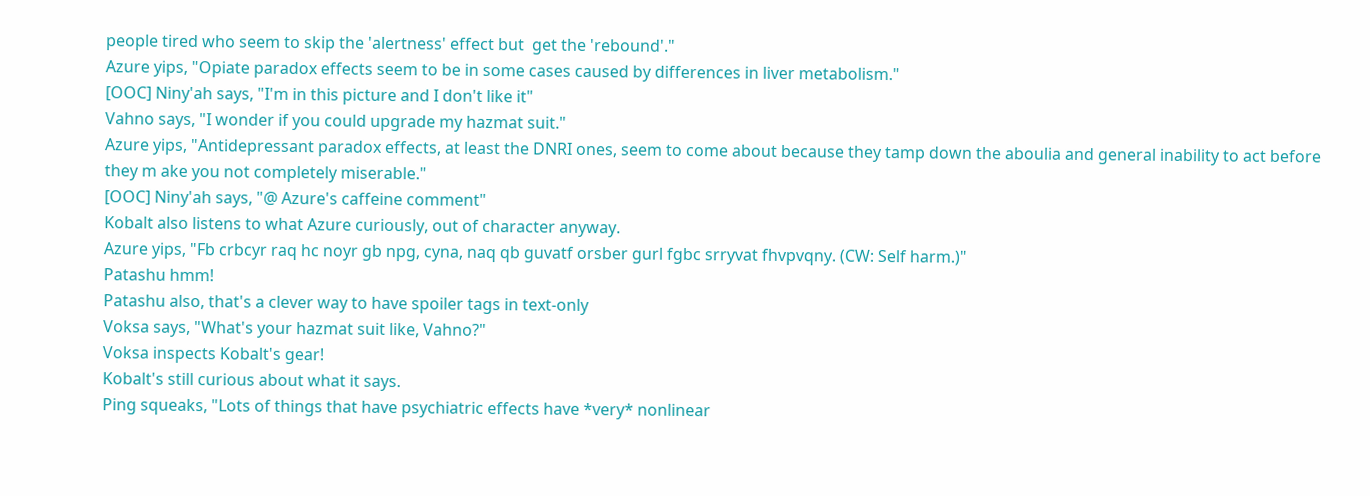people tired who seem to skip the 'alertness' effect but  get the 'rebound'."
Azure yips, "Opiate paradox effects seem to be in some cases caused by differences in liver metabolism."
[OOC] Niny'ah says, "I'm in this picture and I don't like it"
Vahno says, "I wonder if you could upgrade my hazmat suit."
Azure yips, "Antidepressant paradox effects, at least the DNRI ones, seem to come about because they tamp down the aboulia and general inability to act before they m ake you not completely miserable."
[OOC] Niny'ah says, "@ Azure's caffeine comment"
Kobalt also listens to what Azure curiously, out of character anyway.
Azure yips, "Fb crbcyr raq hc noyr gb npg, cyna, naq qb guvatf orsber gurl fgbc srryvat fhvpvqny. (CW: Self harm.)"
Patashu hmm!
Patashu also, that's a clever way to have spoiler tags in text-only
Voksa says, "What's your hazmat suit like, Vahno?"
Voksa inspects Kobalt's gear!
Kobalt's still curious about what it says.
Ping squeaks, "Lots of things that have psychiatric effects have *very* nonlinear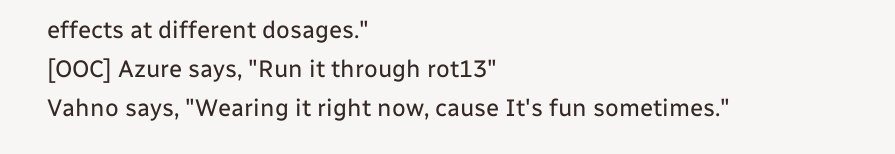effects at different dosages."
[OOC] Azure says, "Run it through rot13"
Vahno says, "Wearing it right now, cause It's fun sometimes."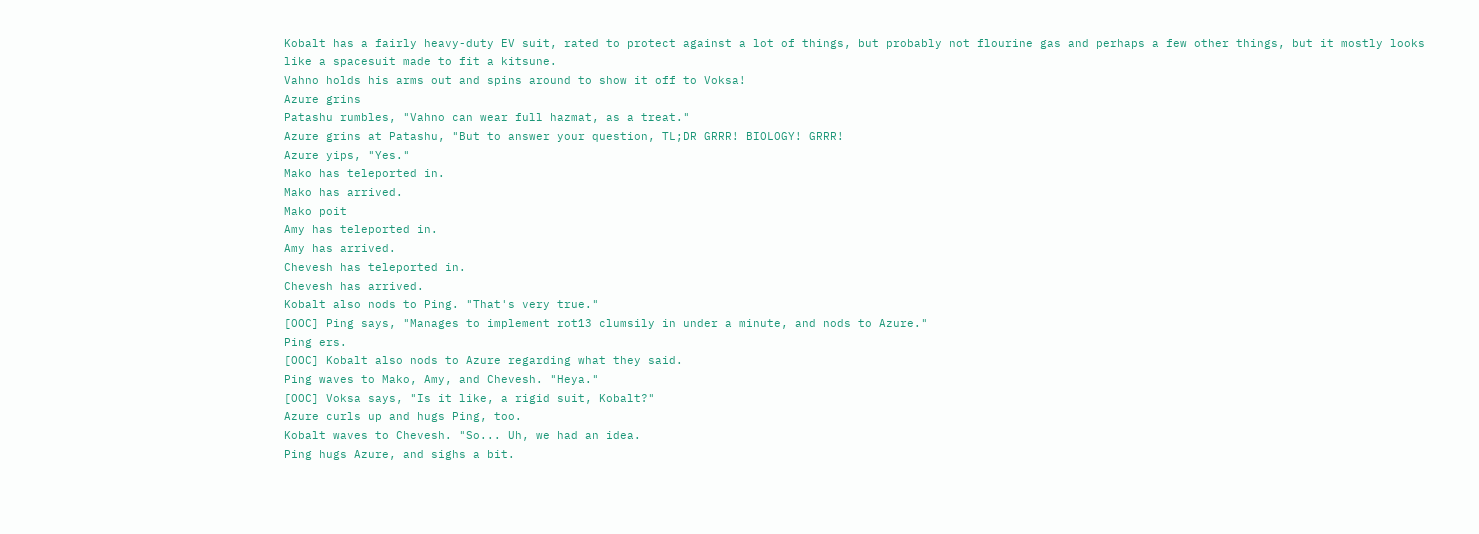Kobalt has a fairly heavy-duty EV suit, rated to protect against a lot of things, but probably not flourine gas and perhaps a few other things, but it mostly looks like a spacesuit made to fit a kitsune.
Vahno holds his arms out and spins around to show it off to Voksa!
Azure grins
Patashu rumbles, "Vahno can wear full hazmat, as a treat."
Azure grins at Patashu, "But to answer your question, TL;DR GRRR! BIOLOGY! GRRR!
Azure yips, "Yes."
Mako has teleported in.
Mako has arrived.
Mako poit
Amy has teleported in.
Amy has arrived.
Chevesh has teleported in.
Chevesh has arrived.
Kobalt also nods to Ping. "That's very true."
[OOC] Ping says, "Manages to implement rot13 clumsily in under a minute, and nods to Azure."
Ping ers.
[OOC] Kobalt also nods to Azure regarding what they said.
Ping waves to Mako, Amy, and Chevesh. "Heya."
[OOC] Voksa says, "Is it like, a rigid suit, Kobalt?"
Azure curls up and hugs Ping, too.
Kobalt waves to Chevesh. "So... Uh, we had an idea.
Ping hugs Azure, and sighs a bit.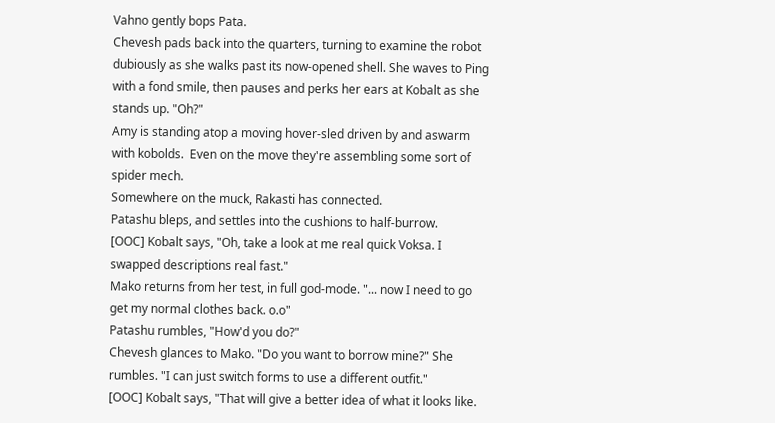Vahno gently bops Pata.
Chevesh pads back into the quarters, turning to examine the robot dubiously as she walks past its now-opened shell. She waves to Ping with a fond smile, then pauses and perks her ears at Kobalt as she stands up. "Oh?"
Amy is standing atop a moving hover-sled driven by and aswarm with kobolds.  Even on the move they're assembling some sort of spider mech.
Somewhere on the muck, Rakasti has connected.
Patashu bleps, and settles into the cushions to half-burrow.
[OOC] Kobalt says, "Oh, take a look at me real quick Voksa. I swapped descriptions real fast."
Mako returns from her test, in full god-mode. "... now I need to go get my normal clothes back. o.o"
Patashu rumbles, "How'd you do?"
Chevesh glances to Mako. "Do you want to borrow mine?" She rumbles. "I can just switch forms to use a different outfit."
[OOC] Kobalt says, "That will give a better idea of what it looks like.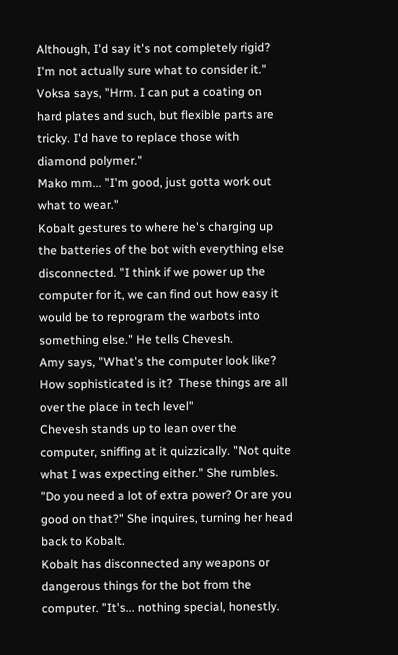Although, I'd say it's not completely rigid? I'm not actually sure what to consider it."
Voksa says, "Hrm. I can put a coating on hard plates and such, but flexible parts are tricky. I'd have to replace those with diamond polymer."
Mako mm... "I'm good, just gotta work out what to wear."
Kobalt gestures to where he's charging up the batteries of the bot with everything else disconnected. "I think if we power up the computer for it, we can find out how easy it would be to reprogram the warbots into something else." He tells Chevesh.
Amy says, "What's the computer look like?  How sophisticated is it?  These things are all over the place in tech level"
Chevesh stands up to lean over the computer, sniffing at it quizzically. "Not quite what I was expecting either." She rumbles. "Do you need a lot of extra power? Or are you good on that?" She inquires, turning her head back to Kobalt.
Kobalt has disconnected any weapons or dangerous things for the bot from the computer. "It's... nothing special, honestly.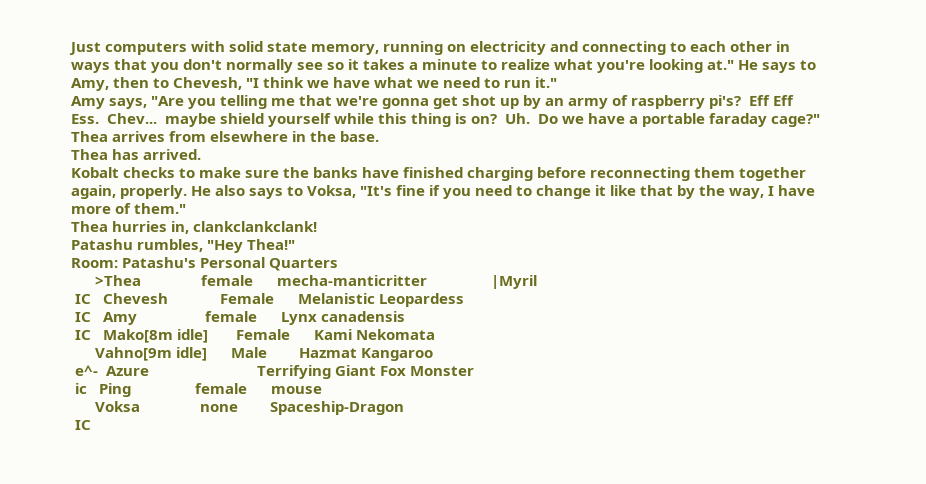Just computers with solid state memory, running on electricity and connecting to each other in ways that you don't normally see so it takes a minute to realize what you're looking at." He says to Amy, then to Chevesh, "I think we have what we need to run it."
Amy says, "Are you telling me that we're gonna get shot up by an army of raspberry pi's?  Eff Eff Ess.  Chev...  maybe shield yourself while this thing is on?  Uh.  Do we have a portable faraday cage?"
Thea arrives from elsewhere in the base.
Thea has arrived.
Kobalt checks to make sure the banks have finished charging before reconnecting them together again, properly. He also says to Voksa, "It's fine if you need to change it like that by the way, I have more of them."
Thea hurries in, clankclankclank!
Patashu rumbles, "Hey Thea!"
Room: Patashu's Personal Quarters
      >Thea               female      mecha-manticritter                |Myril
 IC   Chevesh             Female      Melanistic Leopardess
 IC   Amy                 female      Lynx canadensis
 IC   Mako[8m idle]       Female      Kami Nekomata
      Vahno[9m idle]      Male        Hazmat Kangaroo
 e^-  Azure                           Terrifying Giant Fox Monster
 ic   Ping                female      mouse
      Voksa               none        Spaceship-Dragon
 IC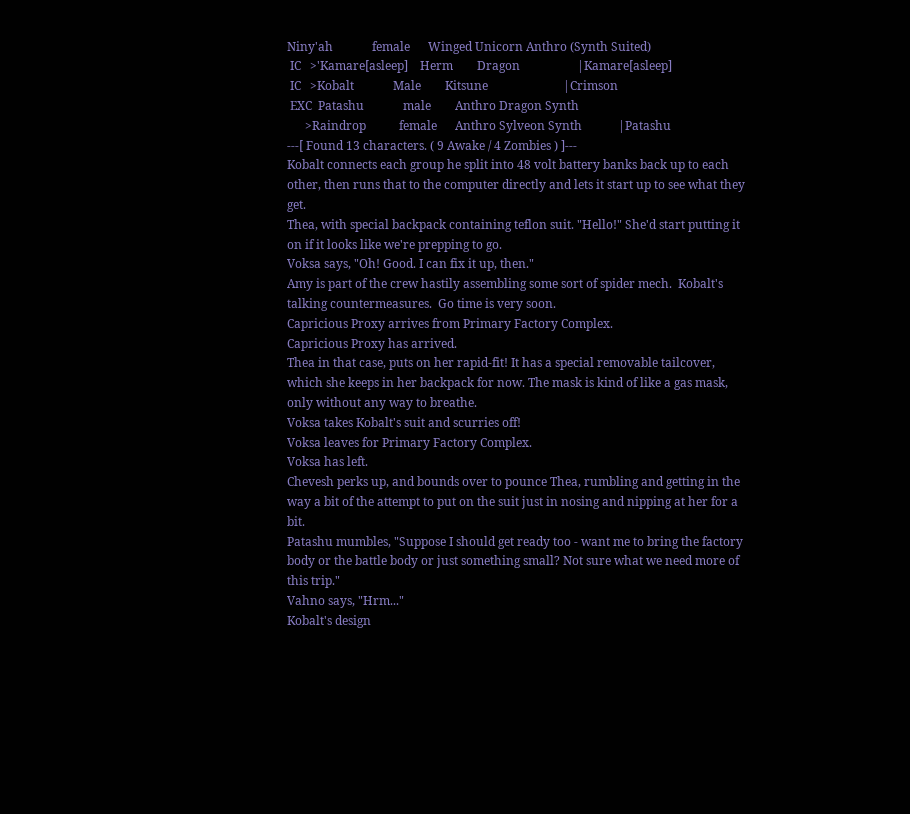Niny'ah             female      Winged Unicorn Anthro (Synth Suited)
 IC   >'Kamare[asleep]    Herm        Dragon                   |Kamare[asleep]
 IC   >Kobalt             Male        Kitsune                         |Crimson
 EXC  Patashu             male        Anthro Dragon Synth
      >Raindrop           female      Anthro Sylveon Synth            |Patashu
---[ Found 13 characters. ( 9 Awake / 4 Zombies ) ]---
Kobalt connects each group he split into 48 volt battery banks back up to each other, then runs that to the computer directly and lets it start up to see what they get.
Thea, with special backpack containing teflon suit. "Hello!" She'd start putting it on if it looks like we're prepping to go.
Voksa says, "Oh! Good. I can fix it up, then."
Amy is part of the crew hastily assembling some sort of spider mech.  Kobalt's talking countermeasures.  Go time is very soon.
Capricious Proxy arrives from Primary Factory Complex.
Capricious Proxy has arrived.
Thea in that case, puts on her rapid-fit! It has a special removable tailcover, which she keeps in her backpack for now. The mask is kind of like a gas mask, only without any way to breathe.
Voksa takes Kobalt's suit and scurries off!
Voksa leaves for Primary Factory Complex.
Voksa has left.
Chevesh perks up, and bounds over to pounce Thea, rumbling and getting in the way a bit of the attempt to put on the suit just in nosing and nipping at her for a bit.
Patashu mumbles, "Suppose I should get ready too - want me to bring the factory body or the battle body or just something small? Not sure what we need more of this trip."
Vahno says, "Hrm..."
Kobalt's design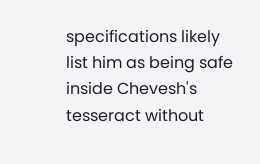specifications likely list him as being safe inside Chevesh's tesseract without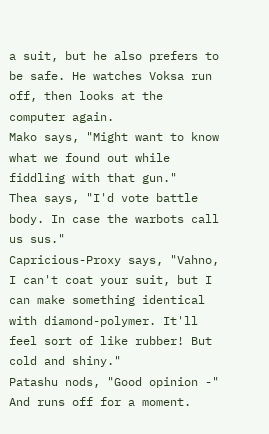a suit, but he also prefers to be safe. He watches Voksa run off, then looks at the computer again.
Mako says, "Might want to know what we found out while fiddling with that gun."
Thea says, "I'd vote battle body. In case the warbots call us sus."
Capricious-Proxy says, "Vahno, I can't coat your suit, but I can make something identical with diamond-polymer. It'll feel sort of like rubber! But cold and shiny."
Patashu nods, "Good opinion -" And runs off for a moment.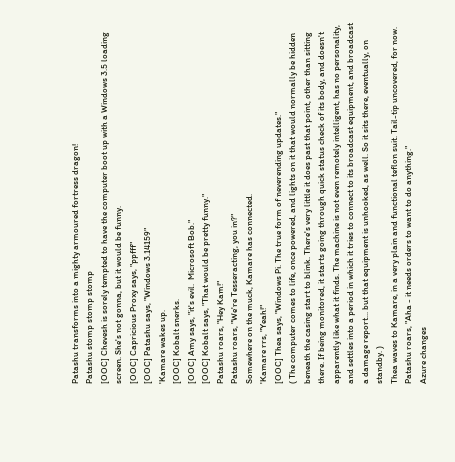Patashu transforms into a mighty armoured fortress dragon!
Patashu stomp stomp stomp
[OOC] Chevesh is sorely tempted to have the computer boot up with a Windows 3.5 loading screen. She's not gonna, but it would be funny.
[OOC] Capricious Proxy says, "ppfff"
[OOC] Patashu says, "Windows 3.14159"
'Kamare wakes up.
[OOC] Kobalt snerks.
[OOC] Amy says, "it's evil.  Microsoft Bob."
[OOC] Kobalt says, "That would be pretty funny."
Patashu roars, "Hey Kam!"
Patashu roars, "We're Tesseracting, you in?"
Somewhere on the muck, Kamare has connected.
'Kamare rrs, "Yeah!"
[OOC] Thea says, "Windows Pi. The true form of neverending updates."
( The computer comes to life, once powered, and lights on it that would normally be hidden beneath the casing start to blink. There's very little it does past that point, other than sitting there. If being monitored, it starts going through quick status check of its body, and doesn't apparently like what it finds. The machine is not even remotely intelligent, has no personality, and settles into a period in which it tries to connect to its broadcast equipment, and broadcast a damage report... but that equipment is unhooked, as well. So it sits there, eventually, on standby. )
Thea waves to Kamare, in a very plain and functional teflon suit. Tail-tip uncovered, for now.
Patashu roars, "Aha - it needs orders to want to do anything."
Azure changes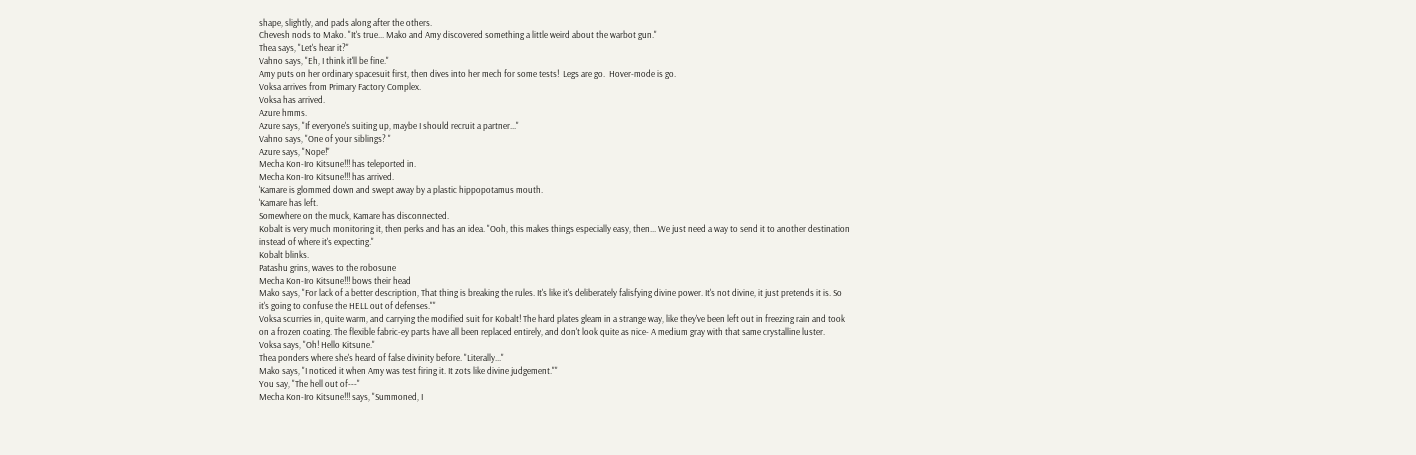shape, slightly, and pads along after the others.
Chevesh nods to Mako. "It's true... Mako and Amy discovered something a little weird about the warbot gun."
Thea says, "Let's hear it?"
Vahno says, "Eh, I think it'll be fine."
Amy puts on her ordinary spacesuit first, then dives into her mech for some tests!  Legs are go.  Hover-mode is go.
Voksa arrives from Primary Factory Complex.
Voksa has arrived.
Azure hmms.
Azure says, "If everyone's suiting up, maybe I should recruit a partner..."
Vahno says, "One of your siblings? "
Azure says, "Nope!"
Mecha Kon-Iro Kitsune!!! has teleported in.
Mecha Kon-Iro Kitsune!!! has arrived.
'Kamare is glommed down and swept away by a plastic hippopotamus mouth.
'Kamare has left.
Somewhere on the muck, Kamare has disconnected.
Kobalt is very much monitoring it, then perks and has an idea. "Ooh, this makes things especially easy, then... We just need a way to send it to another destination instead of where it's expecting."
Kobalt blinks.
Patashu grins, waves to the robosune
Mecha Kon-Iro Kitsune!!! bows their head
Mako says, "For lack of a better description, That thing is breaking the rules. It's like it's deliberately falisfying divine power. It's not divine, it just pretends it is. So it's going to confuse the HELL out of defenses.""
Voksa scurries in, quite warm, and carrying the modified suit for Kobalt! The hard plates gleam in a strange way, like they've been left out in freezing rain and took on a frozen coating. The flexible fabric-ey parts have all been replaced entirely, and don't look quite as nice- A medium gray with that same crystalline luster.
Voksa says, "Oh! Hello Kitsune."
Thea ponders where she's heard of false divinity before. "Literally..."
Mako says, "I noticed it when Amy was test firing it. It zots like divine judgement.""
You say, "The hell out of---"
Mecha Kon-Iro Kitsune!!! says, "Summoned, I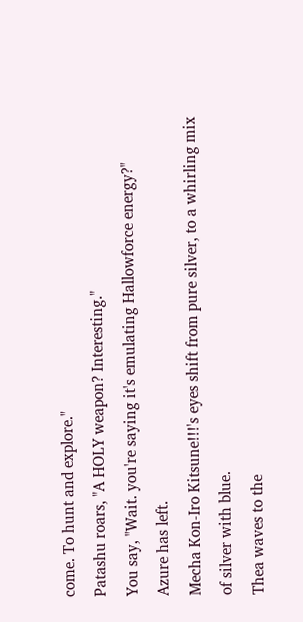come. To hunt and explore."
Patashu roars, "A HOLY weapon? Interesting."
You say, "Wait. you're saying it's emulating Hallowforce energy?"
Azure has left.
Mecha Kon-Iro Kitsune!!!'s eyes shift from pure silver, to a whirling mix of silver with blue.
Thea waves to the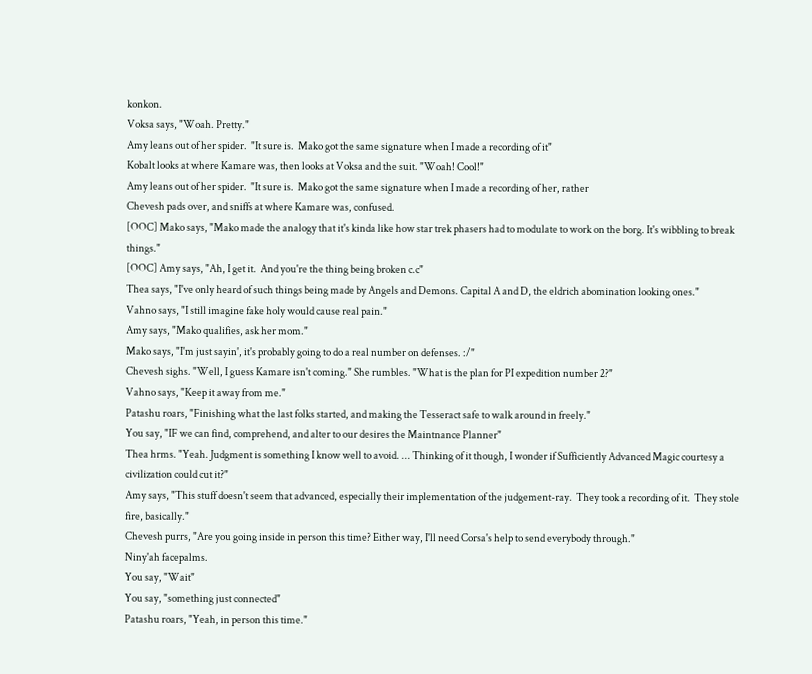konkon.
Voksa says, "Woah. Pretty."
Amy leans out of her spider.  "It sure is.  Mako got the same signature when I made a recording of it"
Kobalt looks at where Kamare was, then looks at Voksa and the suit. "Woah! Cool!"
Amy leans out of her spider.  "It sure is.  Mako got the same signature when I made a recording of her, rather
Chevesh pads over, and sniffs at where Kamare was, confused.
[OOC] Mako says, "Mako made the analogy that it's kinda like how star trek phasers had to modulate to work on the borg. It's wibbling to break things."
[OOC] Amy says, "Ah, I get it.  And you're the thing being broken c.c"
Thea says, "I've only heard of such things being made by Angels and Demons. Capital A and D, the eldrich abomination looking ones."
Vahno says, "I still imagine fake holy would cause real pain."
Amy says, "Mako qualifies, ask her mom."
Mako says, "I'm just sayin', it's probably going to do a real number on defenses. :/"
Chevesh sighs. "Well, I guess Kamare isn't coming." She rumbles. "What is the plan for PI expedition number 2?"
Vahno says, "Keep it away from me."
Patashu roars, "Finishing what the last folks started, and making the Tesseract safe to walk around in freely."
You say, "IF we can find, comprehend, and alter to our desires the Maintnance Planner"
Thea hrms. "Yeah. Judgment is something I know well to avoid. ... Thinking of it though, I wonder if Sufficiently Advanced Magic courtesy a civilization could cut it?"
Amy says, "This stuff doesn't seem that advanced, especially their implementation of the judgement-ray.  They took a recording of it.  They stole fire, basically."
Chevesh purrs, "Are you going inside in person this time? Either way, I'll need Corsa's help to send everybody through."
Niny'ah facepalms.
You say, "Wait"
You say, "something just connected"
Patashu roars, "Yeah, in person this time."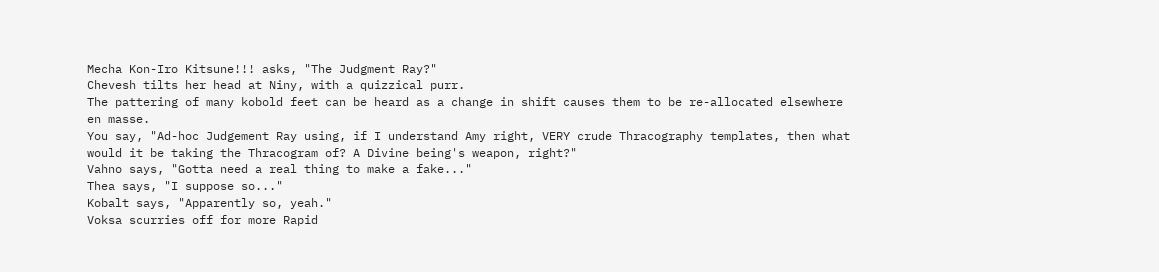Mecha Kon-Iro Kitsune!!! asks, "The Judgment Ray?"
Chevesh tilts her head at Niny, with a quizzical purr.
The pattering of many kobold feet can be heard as a change in shift causes them to be re-allocated elsewhere en masse.
You say, "Ad-hoc Judgement Ray using, if I understand Amy right, VERY crude Thracography templates, then what would it be taking the Thracogram of? A Divine being's weapon, right?"
Vahno says, "Gotta need a real thing to make a fake..."
Thea says, "I suppose so..."
Kobalt says, "Apparently so, yeah."
Voksa scurries off for more Rapid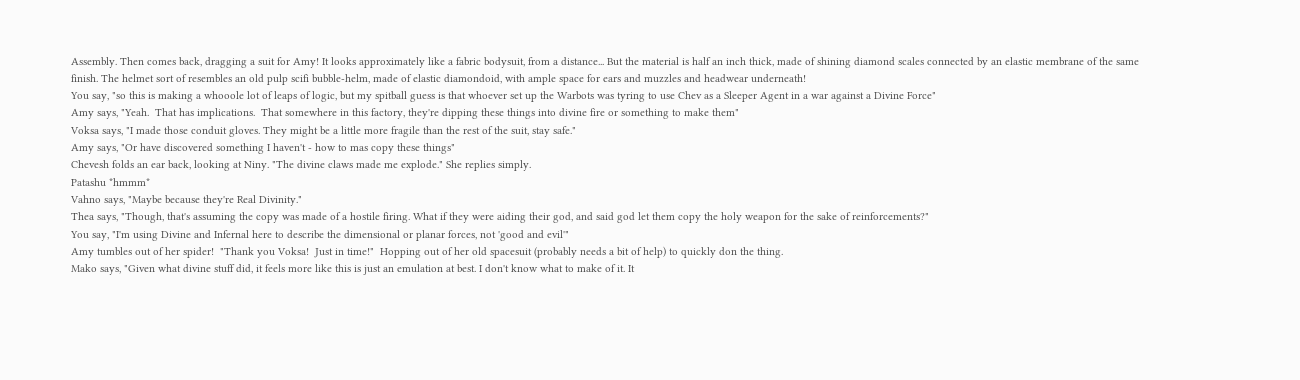Assembly. Then comes back, dragging a suit for Amy! It looks approximately like a fabric bodysuit, from a distance... But the material is half an inch thick, made of shining diamond scales connected by an elastic membrane of the same finish. The helmet sort of resembles an old pulp scifi bubble-helm, made of elastic diamondoid, with ample space for ears and muzzles and headwear underneath!
You say, "so this is making a whooole lot of leaps of logic, but my spitball guess is that whoever set up the Warbots was tyring to use Chev as a Sleeper Agent in a war against a Divine Force"
Amy says, "Yeah.  That has implications.  That somewhere in this factory, they're dipping these things into divine fire or something to make them"
Voksa says, "I made those conduit gloves. They might be a little more fragile than the rest of the suit, stay safe."
Amy says, "Or have discovered something I haven't - how to mas copy these things"
Chevesh folds an ear back, looking at Niny. "The divine claws made me explode." She replies simply.
Patashu *hmmm*
Vahno says, "Maybe because they're Real Divinity."
Thea says, "Though, that's assuming the copy was made of a hostile firing. What if they were aiding their god, and said god let them copy the holy weapon for the sake of reinforcements?"
You say, "I'm using Divine and Infernal here to describe the dimensional or planar forces, not 'good and evil'"
Amy tumbles out of her spider!  "Thank you Voksa!  Just in time!"  Hopping out of her old spacesuit (probably needs a bit of help) to quickly don the thing.
Mako says, "Given what divine stuff did, it feels more like this is just an emulation at best. I don't know what to make of it. It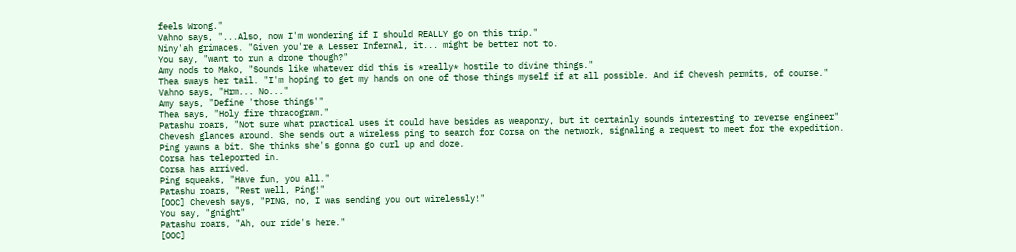feels Wrong."
Vahno says, "...Also, now I'm wondering if I should REALLY go on this trip."
Niny'ah grimaces. "Given you're a Lesser Infernal, it... might be better not to.
You say, "want to run a drone though?"
Amy nods to Mako, "Sounds like whatever did this is *really* hostile to divine things."
Thea sways her tail. "I'm hoping to get my hands on one of those things myself if at all possible. And if Chevesh permits, of course."
Vahno says, "Hrm... No..."
Amy says, "Define 'those things'"
Thea says, "Holy fire thracogram."
Patashu roars, "Not sure what practical uses it could have besides as weaponry, but it certainly sounds interesting to reverse engineer"
Chevesh glances around. She sends out a wireless ping to search for Corsa on the network, signaling a request to meet for the expedition.
Ping yawns a bit. She thinks she's gonna go curl up and doze.
Corsa has teleported in.
Corsa has arrived.
Ping squeaks, "Have fun, you all."
Patashu roars, "Rest well, Ping!"
[OOC] Chevesh says, "PING, no, I was sending you out wirelessly!"
You say, "gnight"
Patashu roars, "Ah, our ride's here."
[OOC]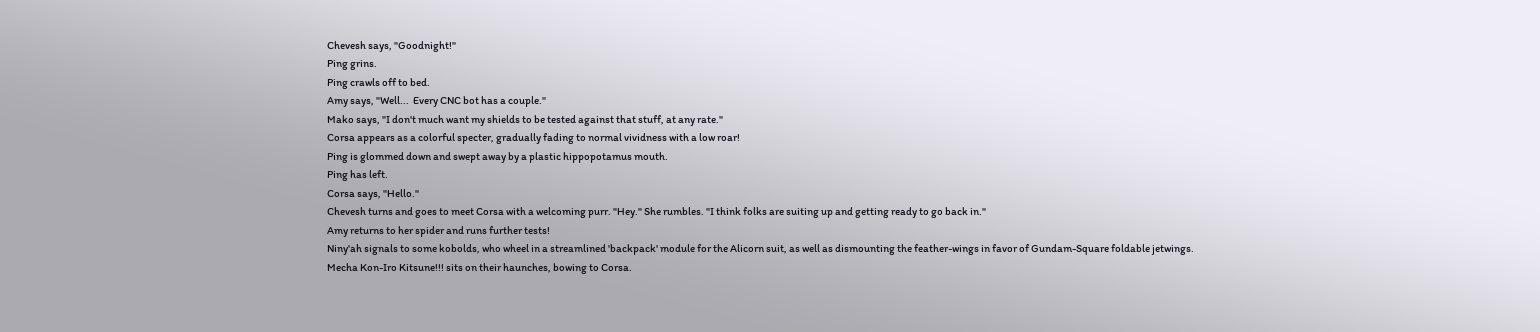Chevesh says, "Goodnight!"
Ping grins.
Ping crawls off to bed.
Amy says, "Well...  Every CNC bot has a couple."
Mako says, "I don't much want my shields to be tested against that stuff, at any rate."
Corsa appears as a colorful specter, gradually fading to normal vividness with a low roar!
Ping is glommed down and swept away by a plastic hippopotamus mouth.
Ping has left.
Corsa says, "Hello."
Chevesh turns and goes to meet Corsa with a welcoming purr. "Hey." She rumbles. "I think folks are suiting up and getting ready to go back in."
Amy returns to her spider and runs further tests!
Niny'ah signals to some kobolds, who wheel in a streamlined 'backpack' module for the Alicorn suit, as well as dismounting the feather-wings in favor of Gundam-Square foldable jetwings.
Mecha Kon-Iro Kitsune!!! sits on their haunches, bowing to Corsa.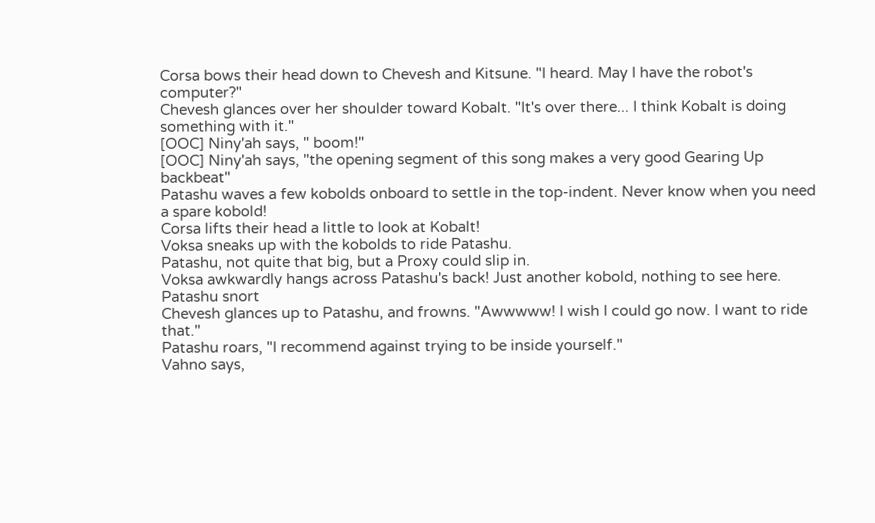Corsa bows their head down to Chevesh and Kitsune. "I heard. May I have the robot's computer?"
Chevesh glances over her shoulder toward Kobalt. "It's over there... I think Kobalt is doing something with it."
[OOC] Niny'ah says, " boom!"
[OOC] Niny'ah says, "the opening segment of this song makes a very good Gearing Up backbeat"
Patashu waves a few kobolds onboard to settle in the top-indent. Never know when you need a spare kobold!
Corsa lifts their head a little to look at Kobalt!
Voksa sneaks up with the kobolds to ride Patashu.
Patashu, not quite that big, but a Proxy could slip in.
Voksa awkwardly hangs across Patashu's back! Just another kobold, nothing to see here.
Patashu snort
Chevesh glances up to Patashu, and frowns. "Awwwww! I wish I could go now. I want to ride that."
Patashu roars, "I recommend against trying to be inside yourself."
Vahno says,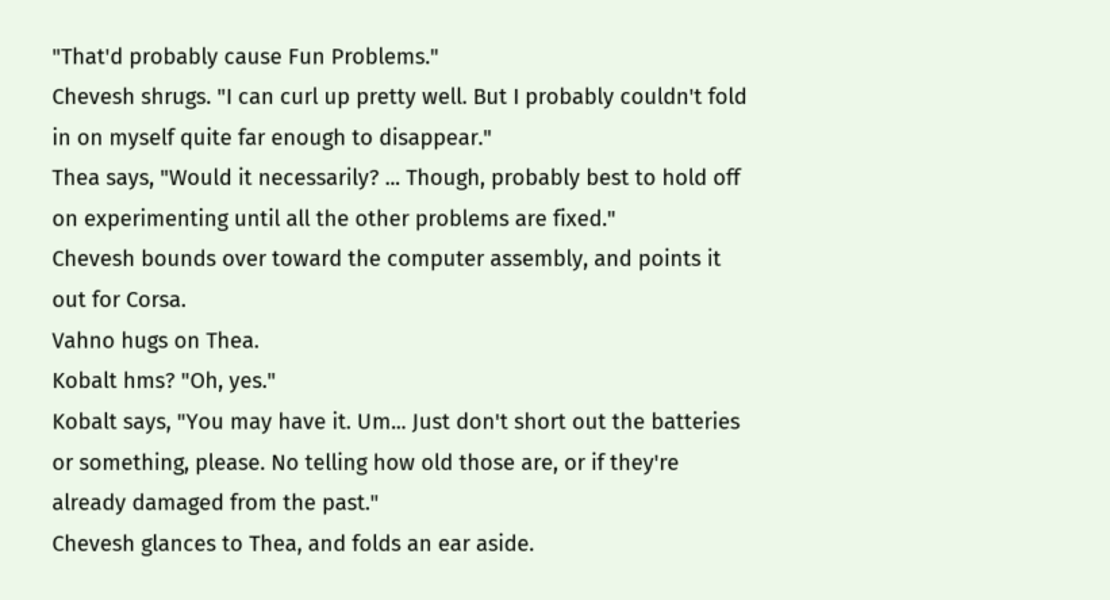"That'd probably cause Fun Problems."
Chevesh shrugs. "I can curl up pretty well. But I probably couldn't fold in on myself quite far enough to disappear."
Thea says, "Would it necessarily? ... Though, probably best to hold off on experimenting until all the other problems are fixed."
Chevesh bounds over toward the computer assembly, and points it out for Corsa.
Vahno hugs on Thea.
Kobalt hms? "Oh, yes."
Kobalt says, "You may have it. Um... Just don't short out the batteries or something, please. No telling how old those are, or if they're already damaged from the past."
Chevesh glances to Thea, and folds an ear aside.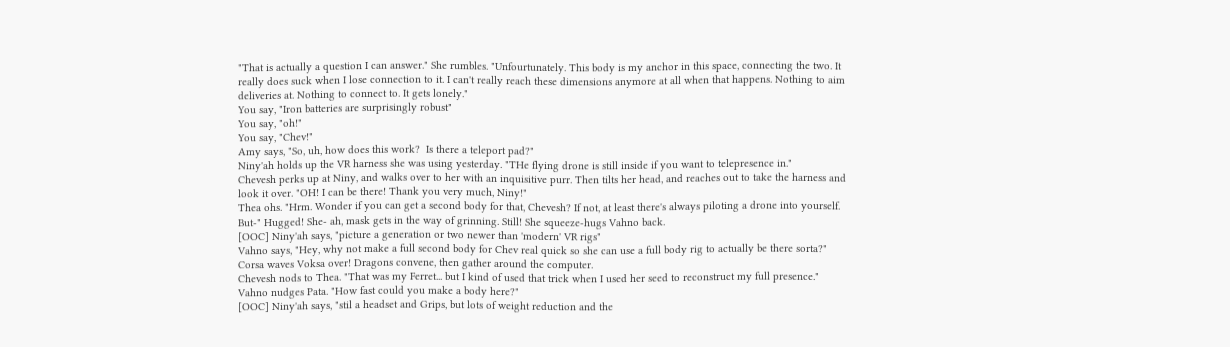"That is actually a question I can answer." She rumbles. "Unfourtunately. This body is my anchor in this space, connecting the two. It really does suck when I lose connection to it. I can't really reach these dimensions anymore at all when that happens. Nothing to aim deliveries at. Nothing to connect to. It gets lonely."
You say, "Iron batteries are surprisingly robust"
You say, "oh!"
You say, "Chev!"
Amy says, "So, uh, how does this work?  Is there a teleport pad?"
Niny'ah holds up the VR harness she was using yesterday. "THe flying drone is still inside if you want to telepresence in."
Chevesh perks up at Niny, and walks over to her with an inquisitive purr. Then tilts her head, and reaches out to take the harness and look it over. "OH! I can be there! Thank you very much, Niny!"
Thea ohs. "Hrm. Wonder if you can get a second body for that, Chevesh? If not, at least there's always piloting a drone into yourself. But-" Hugged! She- ah, mask gets in the way of grinning. Still! She squeeze-hugs Vahno back.
[OOC] Niny'ah says, "picture a generation or two newer than 'modern' VR rigs"
Vahno says, "Hey, why not make a full second body for Chev real quick so she can use a full body rig to actually be there sorta?"
Corsa waves Voksa over! Dragons convene, then gather around the computer.
Chevesh nods to Thea. "That was my Ferret... but I kind of used that trick when I used her seed to reconstruct my full presence."
Vahno nudges Pata. "How fast could you make a body here?"
[OOC] Niny'ah says, "stil a headset and Grips, but lots of weight reduction and the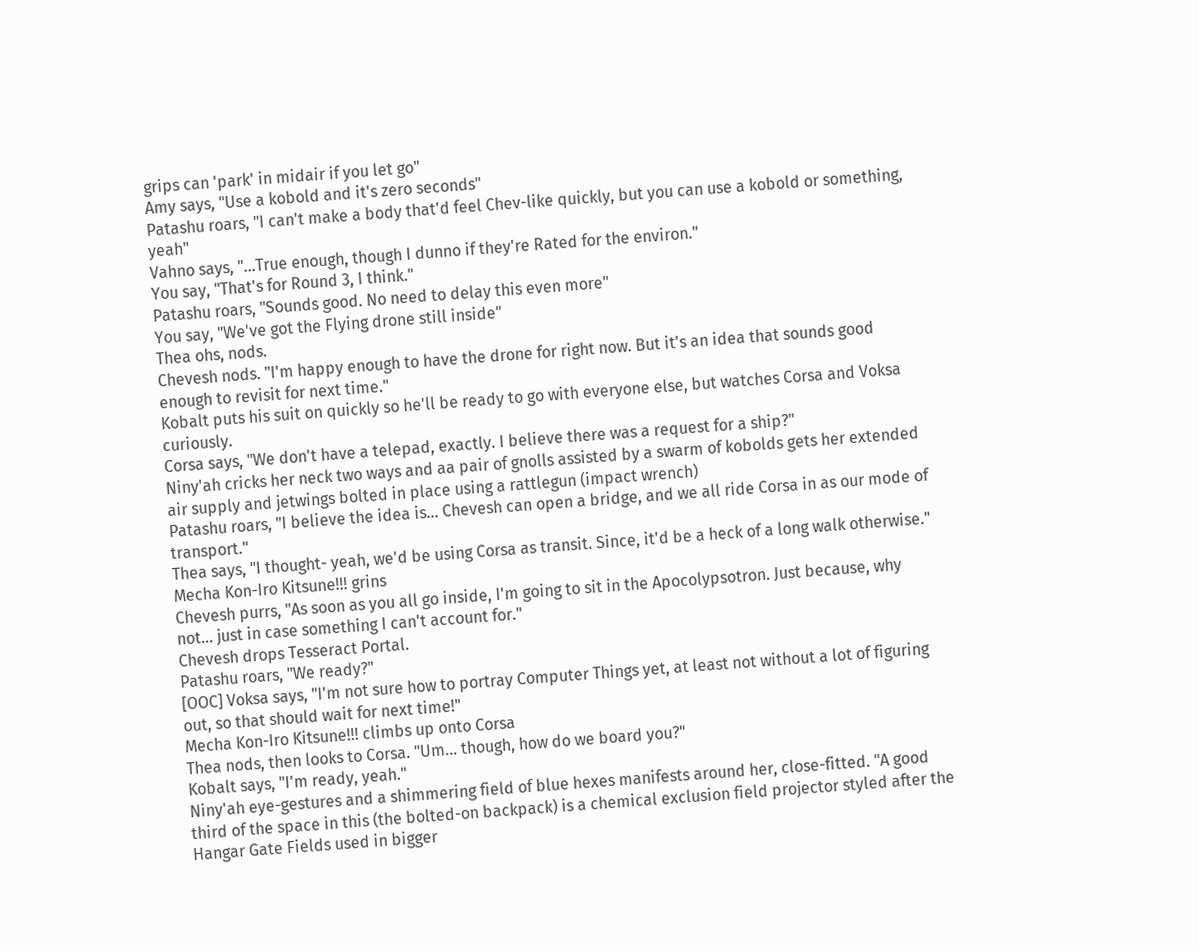grips can 'park' in midair if you let go"
Amy says, "Use a kobold and it's zero seconds"
Patashu roars, "I can't make a body that'd feel Chev-like quickly, but you can use a kobold or something, yeah"
Vahno says, "...True enough, though I dunno if they're Rated for the environ."
You say, "That's for Round 3, I think."
Patashu roars, "Sounds good. No need to delay this even more"
You say, "We've got the Flying drone still inside"
Thea ohs, nods.
Chevesh nods. "I'm happy enough to have the drone for right now. But it's an idea that sounds good enough to revisit for next time."
Kobalt puts his suit on quickly so he'll be ready to go with everyone else, but watches Corsa and Voksa curiously.
Corsa says, "We don't have a telepad, exactly. I believe there was a request for a ship?"
Niny'ah cricks her neck two ways and aa pair of gnolls assisted by a swarm of kobolds gets her extended air supply and jetwings bolted in place using a rattlegun (impact wrench)
Patashu roars, "I believe the idea is... Chevesh can open a bridge, and we all ride Corsa in as our mode of transport."
Thea says, "I thought- yeah, we'd be using Corsa as transit. Since, it'd be a heck of a long walk otherwise."
Mecha Kon-Iro Kitsune!!! grins
Chevesh purrs, "As soon as you all go inside, I'm going to sit in the Apocolypsotron. Just because, why not... just in case something I can't account for."
Chevesh drops Tesseract Portal.
Patashu roars, "We ready?"
[OOC] Voksa says, "I'm not sure how to portray Computer Things yet, at least not without a lot of figuring out, so that should wait for next time!"
Mecha Kon-Iro Kitsune!!! climbs up onto Corsa
Thea nods, then looks to Corsa. "Um... though, how do we board you?"
Kobalt says, "I'm ready, yeah."
Niny'ah eye-gestures and a shimmering field of blue hexes manifests around her, close-fitted. "A good third of the space in this (the bolted-on backpack) is a chemical exclusion field projector styled after the Hangar Gate Fields used in bigger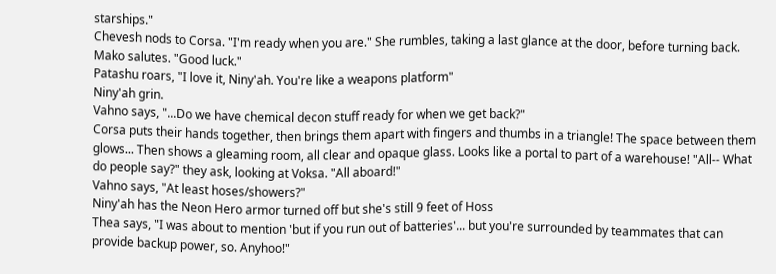starships."
Chevesh nods to Corsa. "I'm ready when you are." She rumbles, taking a last glance at the door, before turning back.
Mako salutes. "Good luck."
Patashu roars, "I love it, Niny'ah. You're like a weapons platform"
Niny'ah grin.
Vahno says, "...Do we have chemical decon stuff ready for when we get back?"
Corsa puts their hands together, then brings them apart with fingers and thumbs in a triangle! The space between them glows... Then shows a gleaming room, all clear and opaque glass. Looks like a portal to part of a warehouse! "All-- What do people say?" they ask, looking at Voksa. "All aboard!"
Vahno says, "At least hoses/showers?"
Niny'ah has the Neon Hero armor turned off but she's still 9 feet of Hoss
Thea says, "I was about to mention 'but if you run out of batteries'... but you're surrounded by teammates that can provide backup power, so. Anyhoo!"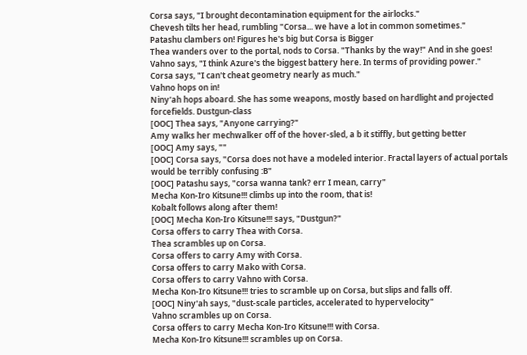Corsa says, "I brought decontamination equipment for the airlocks."
Chevesh tilts her head, rumbling "Corsa... we have a lot in common sometimes."
Patashu clambers on! Figures he's big but Corsa is Bigger
Thea wanders over to the portal, nods to Corsa. "Thanks by the way!" And in she goes!
Vahno says, "I think Azure's the biggest battery here. In terms of providing power."
Corsa says, "I can't cheat geometry nearly as much."
Vahno hops on in!
Niny'ah hops aboard. She has some weapons, mostly based on hardlight and projected forcefields. Dustgun-class
[OOC] Thea says, "Anyone carrying?"
Amy walks her mechwalker off of the hover-sled, a b it stiffly, but getting better
[OOC] Amy says, ""
[OOC] Corsa says, "Corsa does not have a modeled interior. Fractal layers of actual portals would be terribly confusing :B"
[OOC] Patashu says, "corsa wanna tank? err I mean, carry"
Mecha Kon-Iro Kitsune!!! climbs up into the room, that is!
Kobalt follows along after them!
[OOC] Mecha Kon-Iro Kitsune!!! says, "Dustgun?"
Corsa offers to carry Thea with Corsa.
Thea scrambles up on Corsa.
Corsa offers to carry Amy with Corsa.
Corsa offers to carry Mako with Corsa.
Corsa offers to carry Vahno with Corsa.
Mecha Kon-Iro Kitsune!!! tries to scramble up on Corsa, but slips and falls off.
[OOC] Niny'ah says, "dust-scale particles, accelerated to hypervelocity"
Vahno scrambles up on Corsa.
Corsa offers to carry Mecha Kon-Iro Kitsune!!! with Corsa.
Mecha Kon-Iro Kitsune!!! scrambles up on Corsa.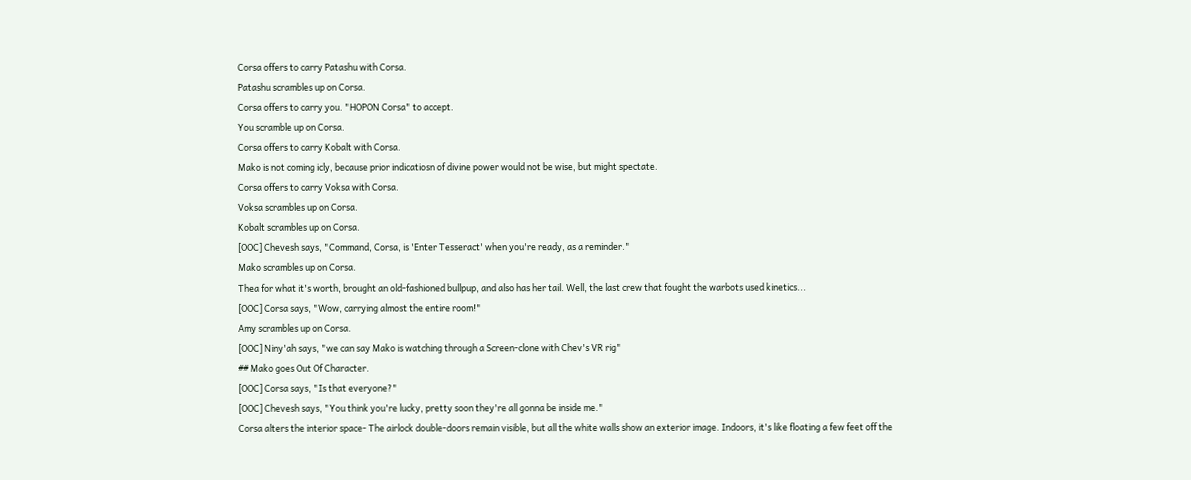Corsa offers to carry Patashu with Corsa.
Patashu scrambles up on Corsa.
Corsa offers to carry you. "HOPON Corsa" to accept.
You scramble up on Corsa.
Corsa offers to carry Kobalt with Corsa.
Mako is not coming icly, because prior indicatiosn of divine power would not be wise, but might spectate.
Corsa offers to carry Voksa with Corsa.
Voksa scrambles up on Corsa.
Kobalt scrambles up on Corsa.
[OOC] Chevesh says, "Command, Corsa, is 'Enter Tesseract' when you're ready, as a reminder."
Mako scrambles up on Corsa.
Thea for what it's worth, brought an old-fashioned bullpup, and also has her tail. Well, the last crew that fought the warbots used kinetics...
[OOC] Corsa says, "Wow, carrying almost the entire room!"
Amy scrambles up on Corsa.
[OOC] Niny'ah says, "we can say Mako is watching through a Screen-clone with Chev's VR rig"
## Mako goes Out Of Character.
[OOC] Corsa says, "Is that everyone?"
[OOC] Chevesh says, "You think you're lucky, pretty soon they're all gonna be inside me."
Corsa alters the interior space- The airlock double-doors remain visible, but all the white walls show an exterior image. Indoors, it's like floating a few feet off the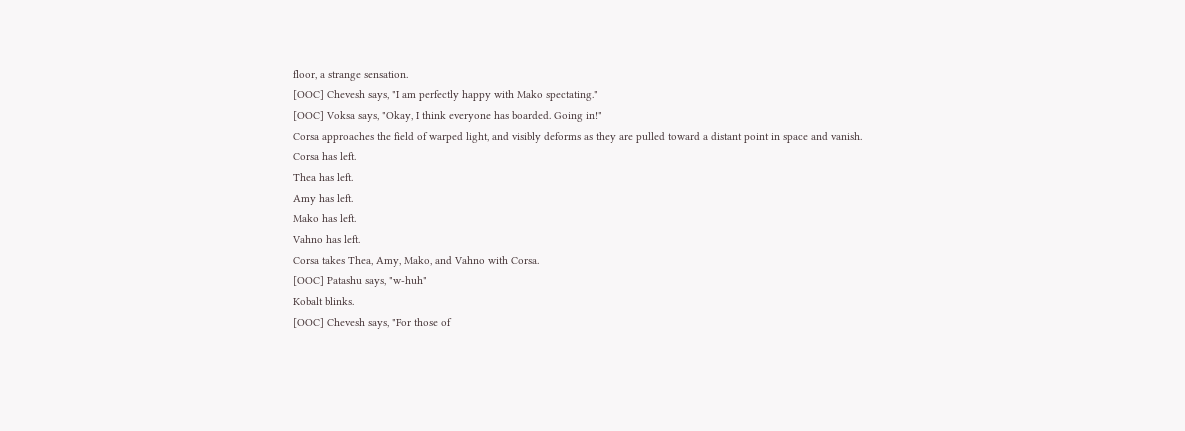floor, a strange sensation.
[OOC] Chevesh says, "I am perfectly happy with Mako spectating."
[OOC] Voksa says, "Okay, I think everyone has boarded. Going in!"
Corsa approaches the field of warped light, and visibly deforms as they are pulled toward a distant point in space and vanish.
Corsa has left.
Thea has left.
Amy has left.
Mako has left.
Vahno has left.
Corsa takes Thea, Amy, Mako, and Vahno with Corsa.
[OOC] Patashu says, "w-huh"
Kobalt blinks.
[OOC] Chevesh says, "For those of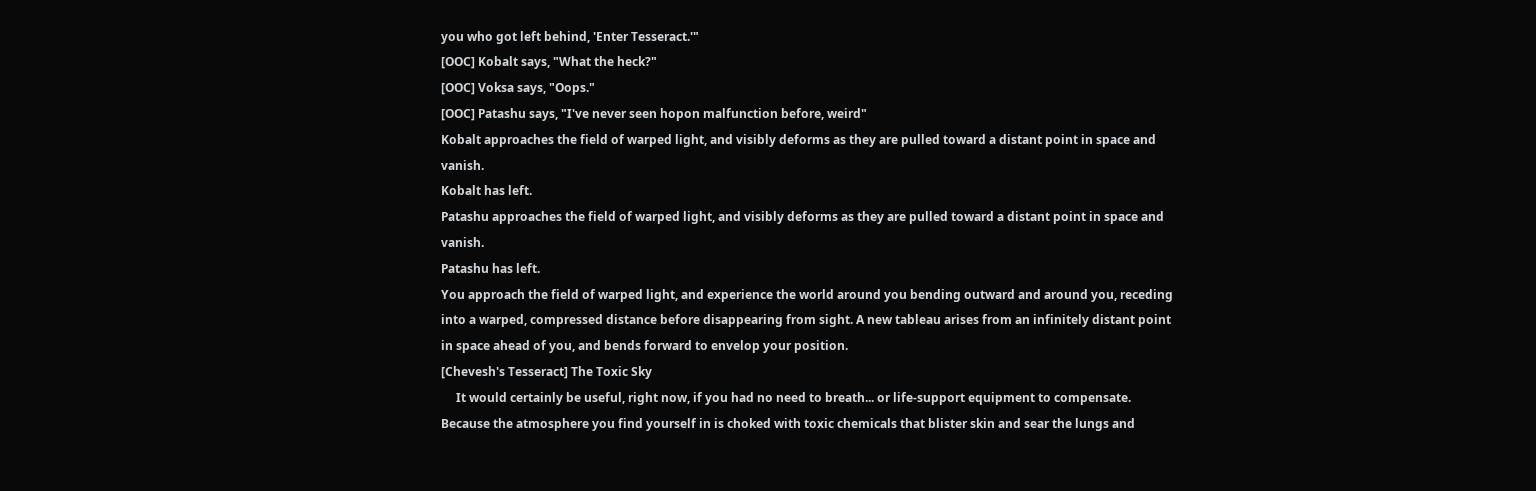you who got left behind, 'Enter Tesseract.'"
[OOC] Kobalt says, "What the heck?"
[OOC] Voksa says, "Oops."
[OOC] Patashu says, "I've never seen hopon malfunction before, weird"
Kobalt approaches the field of warped light, and visibly deforms as they are pulled toward a distant point in space and vanish.
Kobalt has left.
Patashu approaches the field of warped light, and visibly deforms as they are pulled toward a distant point in space and vanish.
Patashu has left.
You approach the field of warped light, and experience the world around you bending outward and around you, receding into a warped, compressed distance before disappearing from sight. A new tableau arises from an infinitely distant point in space ahead of you, and bends forward to envelop your position.
[Chevesh's Tesseract] The Toxic Sky
     It would certainly be useful, right now, if you had no need to breath... or life-support equipment to compensate. Because the atmosphere you find yourself in is choked with toxic chemicals that blister skin and sear the lungs and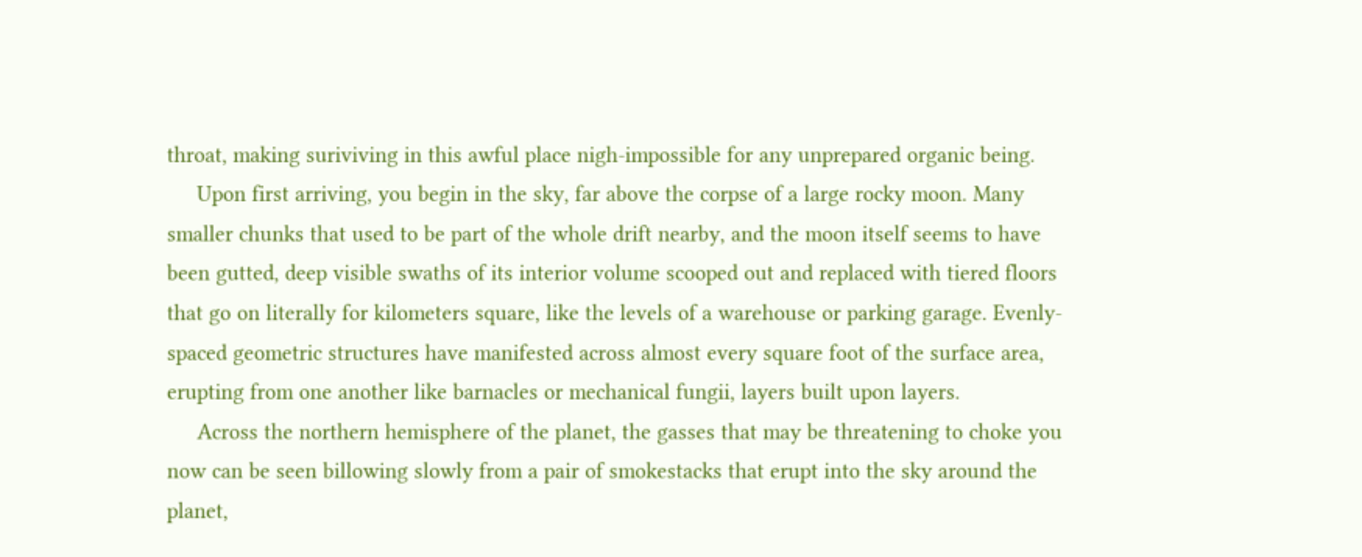throat, making suriviving in this awful place nigh-impossible for any unprepared organic being.
     Upon first arriving, you begin in the sky, far above the corpse of a large rocky moon. Many smaller chunks that used to be part of the whole drift nearby, and the moon itself seems to have been gutted, deep visible swaths of its interior volume scooped out and replaced with tiered floors that go on literally for kilometers square, like the levels of a warehouse or parking garage. Evenly-spaced geometric structures have manifested across almost every square foot of the surface area, erupting from one another like barnacles or mechanical fungii, layers built upon layers.
     Across the northern hemisphere of the planet, the gasses that may be threatening to choke you now can be seen billowing slowly from a pair of smokestacks that erupt into the sky around the planet,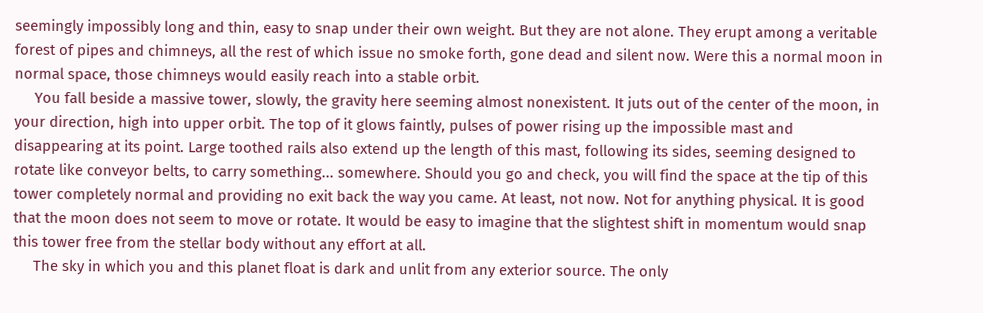seemingly impossibly long and thin, easy to snap under their own weight. But they are not alone. They erupt among a veritable forest of pipes and chimneys, all the rest of which issue no smoke forth, gone dead and silent now. Were this a normal moon in normal space, those chimneys would easily reach into a stable orbit.
     You fall beside a massive tower, slowly, the gravity here seeming almost nonexistent. It juts out of the center of the moon, in your direction, high into upper orbit. The top of it glows faintly, pulses of power rising up the impossible mast and disappearing at its point. Large toothed rails also extend up the length of this mast, following its sides, seeming designed to rotate like conveyor belts, to carry something... somewhere. Should you go and check, you will find the space at the tip of this tower completely normal and providing no exit back the way you came. At least, not now. Not for anything physical. It is good that the moon does not seem to move or rotate. It would be easy to imagine that the slightest shift in momentum would snap this tower free from the stellar body without any effort at all.
     The sky in which you and this planet float is dark and unlit from any exterior source. The only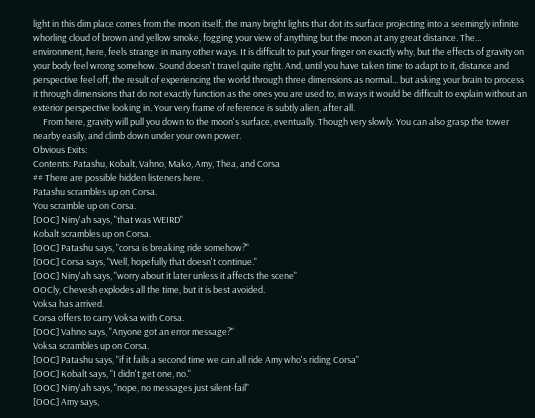light in this dim place comes from the moon itself, the many bright lights that dot its surface projecting into a seemingly infinite whorling cloud of brown and yellow smoke, fogging your view of anything but the moon at any great distance. The... environment, here, feels strange in many other ways. It is difficult to put your finger on exactly why, but the effects of gravity on your body feel wrong somehow. Sound doesn't travel quite right. And, until you have taken time to adapt to it, distance and perspective feel off, the result of experiencing the world through three dimensions as normal... but asking your brain to process it through dimensions that do not exactly function as the ones you are used to, in ways it would be difficult to explain without an exterior perspective looking in. Your very frame of reference is subtly alien, after all.
     From here, gravity will pull you down to the moon's surface, eventually. Though very slowly. You can also grasp the tower nearby easily, and climb down under your own power.
Obvious Exits:
Contents: Patashu, Kobalt, Vahno, Mako, Amy, Thea, and Corsa
## There are possible hidden listeners here.
Patashu scrambles up on Corsa.
You scramble up on Corsa.
[OOC] Niny'ah says, "that was WEIRD"
Kobalt scrambles up on Corsa.
[OOC] Patashu says, "corsa is breaking ride somehow?"
[OOC] Corsa says, "Well, hopefully that doesn't continue."
[OOC] Niny'ah says, "worry about it later unless it affects the scene"
OOCly, Chevesh explodes all the time, but it is best avoided.
Voksa has arrived.
Corsa offers to carry Voksa with Corsa.
[OOC] Vahno says, "Anyone got an error message?"
Voksa scrambles up on Corsa.
[OOC] Patashu says, "if it fails a second time we can all ride Amy who's riding Corsa"
[OOC] Kobalt says, "I didn't get one, no."
[OOC] Niny'ah says, "nope, no messages just silent-fail"
[OOC] Amy says,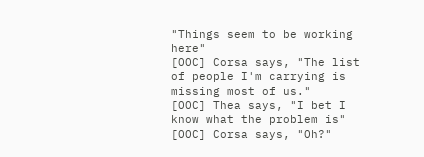"Things seem to be working here"
[OOC] Corsa says, "The list of people I'm carrying is missing most of us."
[OOC] Thea says, "I bet I know what the problem is"
[OOC] Corsa says, "Oh?"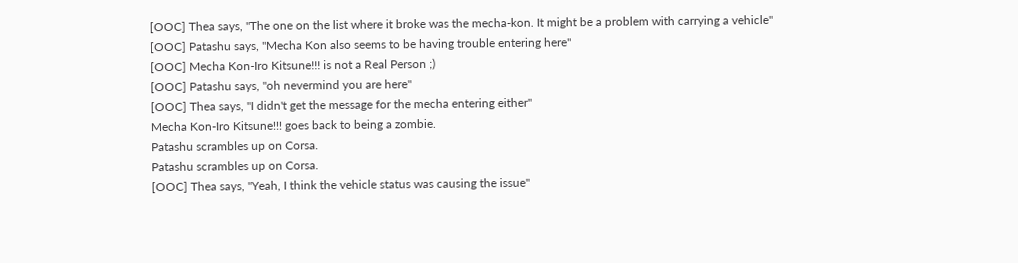[OOC] Thea says, "The one on the list where it broke was the mecha-kon. It might be a problem with carrying a vehicle"
[OOC] Patashu says, "Mecha Kon also seems to be having trouble entering here"
[OOC] Mecha Kon-Iro Kitsune!!! is not a Real Person ;)
[OOC] Patashu says, "oh nevermind you are here"
[OOC] Thea says, "I didn't get the message for the mecha entering either"
Mecha Kon-Iro Kitsune!!! goes back to being a zombie.
Patashu scrambles up on Corsa.
Patashu scrambles up on Corsa.
[OOC] Thea says, "Yeah, I think the vehicle status was causing the issue"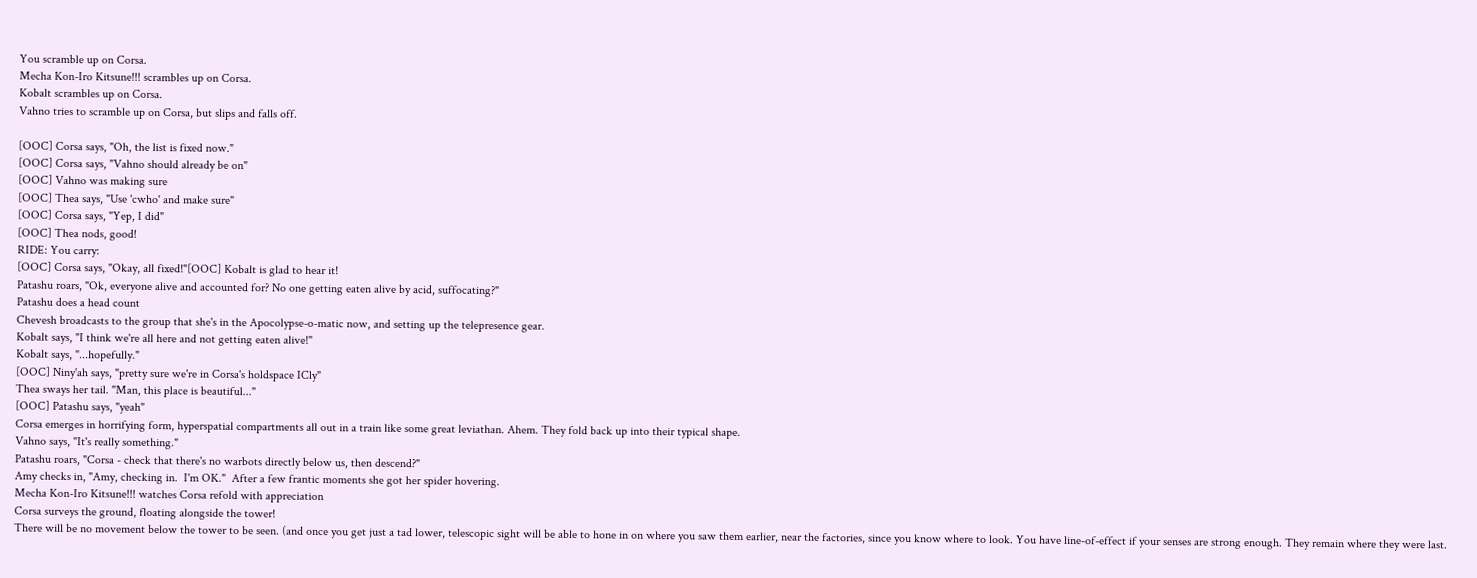You scramble up on Corsa.
Mecha Kon-Iro Kitsune!!! scrambles up on Corsa.
Kobalt scrambles up on Corsa.
Vahno tries to scramble up on Corsa, but slips and falls off.

[OOC] Corsa says, "Oh, the list is fixed now."
[OOC] Corsa says, "Vahno should already be on"
[OOC] Vahno was making sure
[OOC] Thea says, "Use 'cwho' and make sure"
[OOC] Corsa says, "Yep, I did"
[OOC] Thea nods, good!
RIDE: You carry:
[OOC] Corsa says, "Okay, all fixed!"[OOC] Kobalt is glad to hear it!
Patashu roars, "Ok, everyone alive and accounted for? No one getting eaten alive by acid, suffocating?"
Patashu does a head count
Chevesh broadcasts to the group that she's in the Apocolypse-o-matic now, and setting up the telepresence gear.
Kobalt says, "I think we're all here and not getting eaten alive!"
Kobalt says, "...hopefully."
[OOC] Niny'ah says, "pretty sure we're in Corsa's holdspace ICly"
Thea sways her tail. "Man, this place is beautiful..."
[OOC] Patashu says, "yeah"
Corsa emerges in horrifying form, hyperspatial compartments all out in a train like some great leviathan. Ahem. They fold back up into their typical shape.
Vahno says, "It's really something."
Patashu roars, "Corsa - check that there's no warbots directly below us, then descend?"
Amy checks in, "Amy, checking in.  I'm OK."  After a few frantic moments she got her spider hovering.
Mecha Kon-Iro Kitsune!!! watches Corsa refold with appreciation
Corsa surveys the ground, floating alongside the tower!
There will be no movement below the tower to be seen. (and once you get just a tad lower, telescopic sight will be able to hone in on where you saw them earlier, near the factories, since you know where to look. You have line-of-effect if your senses are strong enough. They remain where they were last.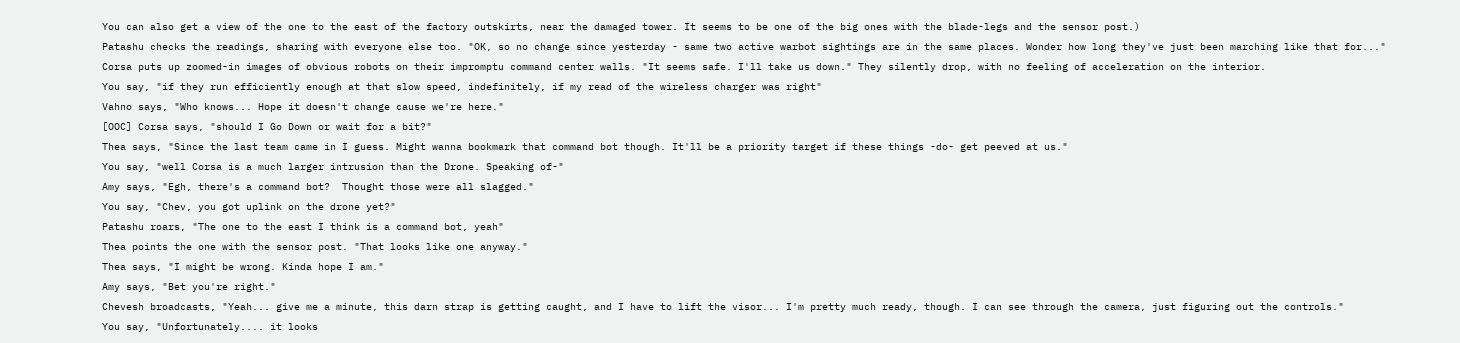You can also get a view of the one to the east of the factory outskirts, near the damaged tower. It seems to be one of the big ones with the blade-legs and the sensor post.)
Patashu checks the readings, sharing with everyone else too. "OK, so no change since yesterday - same two active warbot sightings are in the same places. Wonder how long they've just been marching like that for..."
Corsa puts up zoomed-in images of obvious robots on their impromptu command center walls. "It seems safe. I'll take us down." They silently drop, with no feeling of acceleration on the interior.
You say, "if they run efficiently enough at that slow speed, indefinitely, if my read of the wireless charger was right"
Vahno says, "Who knows... Hope it doesn't change cause we're here."
[OOC] Corsa says, "should I Go Down or wait for a bit?"
Thea says, "Since the last team came in I guess. Might wanna bookmark that command bot though. It'll be a priority target if these things -do- get peeved at us."
You say, "well Corsa is a much larger intrusion than the Drone. Speaking of-"
Amy says, "Egh, there's a command bot?  Thought those were all slagged."
You say, "Chev, you got uplink on the drone yet?"
Patashu roars, "The one to the east I think is a command bot, yeah"
Thea points the one with the sensor post. "That looks like one anyway."
Thea says, "I might be wrong. Kinda hope I am."
Amy says, "Bet you're right."
Chevesh broadcasts, "Yeah... give me a minute, this darn strap is getting caught, and I have to lift the visor... I'm pretty much ready, though. I can see through the camera, just figuring out the controls."
You say, "Unfortunately.... it looks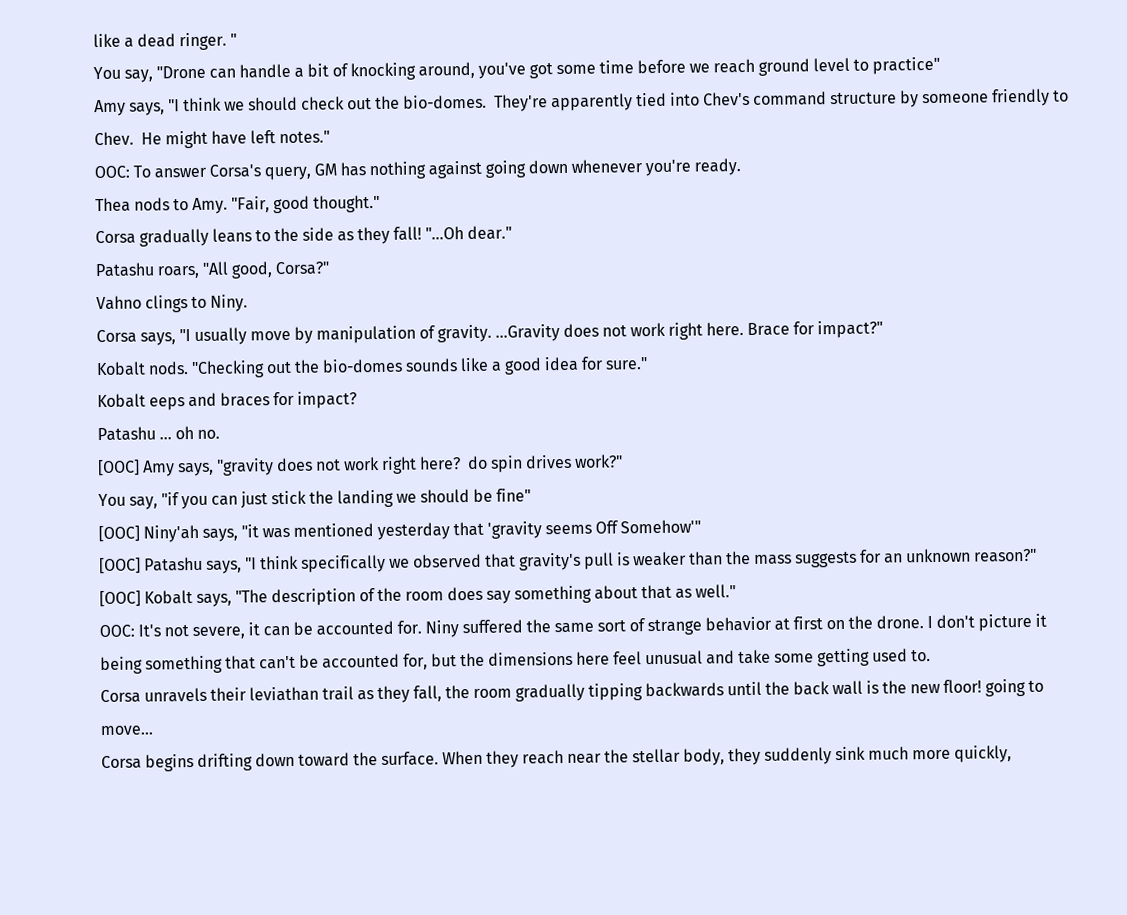like a dead ringer. "
You say, "Drone can handle a bit of knocking around, you've got some time before we reach ground level to practice"
Amy says, "I think we should check out the bio-domes.  They're apparently tied into Chev's command structure by someone friendly to Chev.  He might have left notes."
OOC: To answer Corsa's query, GM has nothing against going down whenever you're ready.
Thea nods to Amy. "Fair, good thought."
Corsa gradually leans to the side as they fall! "...Oh dear."
Patashu roars, "All good, Corsa?"
Vahno clings to Niny.
Corsa says, "I usually move by manipulation of gravity. ...Gravity does not work right here. Brace for impact?"
Kobalt nods. "Checking out the bio-domes sounds like a good idea for sure."
Kobalt eeps and braces for impact?
Patashu ... oh no.
[OOC] Amy says, "gravity does not work right here?  do spin drives work?"
You say, "if you can just stick the landing we should be fine"
[OOC] Niny'ah says, "it was mentioned yesterday that 'gravity seems Off Somehow'"
[OOC] Patashu says, "I think specifically we observed that gravity's pull is weaker than the mass suggests for an unknown reason?"
[OOC] Kobalt says, "The description of the room does say something about that as well."
OOC: It's not severe, it can be accounted for. Niny suffered the same sort of strange behavior at first on the drone. I don't picture it being something that can't be accounted for, but the dimensions here feel unusual and take some getting used to.
Corsa unravels their leviathan trail as they fall, the room gradually tipping backwards until the back wall is the new floor! going to move...
Corsa begins drifting down toward the surface. When they reach near the stellar body, they suddenly sink much more quickly,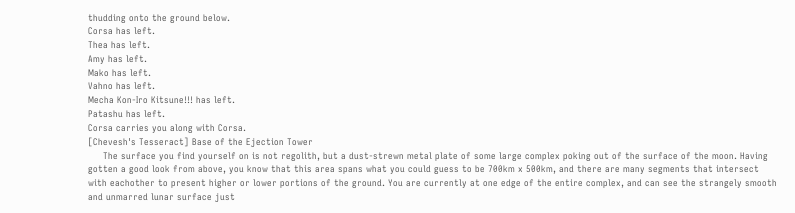thudding onto the ground below.
Corsa has left.
Thea has left.
Amy has left.
Mako has left.
Vahno has left.
Mecha Kon-Iro Kitsune!!! has left.
Patashu has left.
Corsa carries you along with Corsa.
[Chevesh's Tesseract] Base of the Ejection Tower
     The surface you find yourself on is not regolith, but a dust-strewn metal plate of some large complex poking out of the surface of the moon. Having gotten a good look from above, you know that this area spans what you could guess to be 700km x 500km, and there are many segments that intersect with eachother to present higher or lower portions of the ground. You are currently at one edge of the entire complex, and can see the strangely smooth and unmarred lunar surface just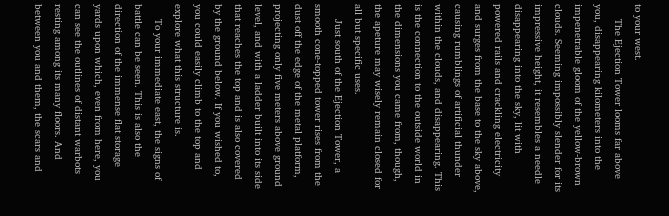to your west.
     The Ejection Tower looms far above you, disappearing kilometers into the impenetrable gloom of the yellow-brown clouds. Seeming impossibly slender for its impressive height, it resembles a needle disappearing into the sky, lit with powered rails and crackling electricity and surges from the base to the sky above, causing rumblings of artificial thunder within the clouds, and disappearing. This is the connection to the outside world in the dimensions you came from, though, the apeture may wisely remain closed for all but specific uses.
     Just south of the Ejection Tower, a smooth cone-topped tower rises from the dust off the edge of the metal platform, projecting only five meters above ground level, and with a ladder built into its side that reaches the top and is also covered by the ground below. If you wished to, you could easily climb to the top and explore what this structure is.
     To your immediate east, the signs of battle can be seen. This is also the direction of the immense flat storage yards upon which, even from here, you can see the outlines of distant warbots resting among its many floors. And between you and them, the scars and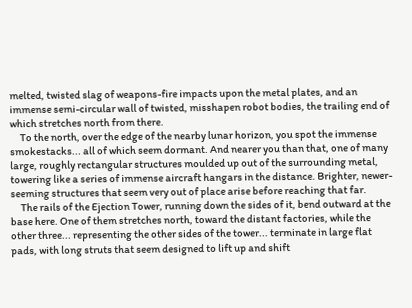melted, twisted slag of weapons-fire impacts upon the metal plates, and an immense semi-circular wall of twisted, misshapen robot bodies, the trailing end of which stretches north from there.
     To the north, over the edge of the nearby lunar horizon, you spot the immense smokestacks... all of which seem dormant. And nearer you than that, one of many large, roughly rectangular structures moulded up out of the surrounding metal, towering like a series of immense aircraft hangars in the distance. Brighter, newer-seeming structures that seem very out of place arise before reaching that far.
     The rails of the Ejection Tower, running down the sides of it, bend outward at the base here. One of them stretches north, toward the distant factories, while the other three... representing the other sides of the tower... terminate in large flat pads, with long struts that seem designed to lift up and shift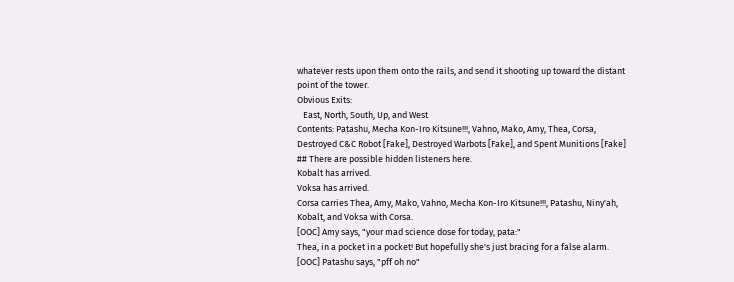whatever rests upon them onto the rails, and send it shooting up toward the distant point of the tower.
Obvious Exits:
   East, North, South, Up, and West
Contents: Patashu, Mecha Kon-Iro Kitsune!!!, Vahno, Mako, Amy, Thea, Corsa, Destroyed C&C Robot [Fake], Destroyed Warbots [Fake], and Spent Munitions [Fake]
## There are possible hidden listeners here.
Kobalt has arrived.
Voksa has arrived.
Corsa carries Thea, Amy, Mako, Vahno, Mecha Kon-Iro Kitsune!!!, Patashu, Niny'ah, Kobalt, and Voksa with Corsa.
[OOC] Amy says, "your mad science dose for today, pata:"
Thea, in a pocket in a pocket! But hopefully she's just bracing for a false alarm.
[OOC] Patashu says, "pff oh no"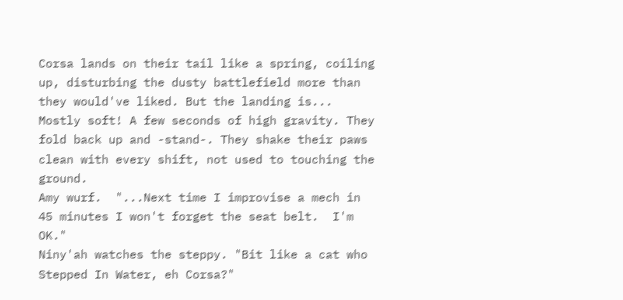Corsa lands on their tail like a spring, coiling up, disturbing the dusty battlefield more than they would've liked. But the landing is... Mostly soft! A few seconds of high gravity. They fold back up and -stand-. They shake their paws clean with every shift, not used to touching the ground.
Amy wurf.  "...Next time I improvise a mech in 45 minutes I won't forget the seat belt.  I'm OK."
Niny'ah watches the steppy. "Bit like a cat who Stepped In Water, eh Corsa?"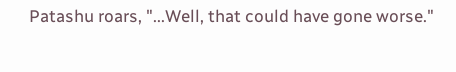Patashu roars, "...Well, that could have gone worse."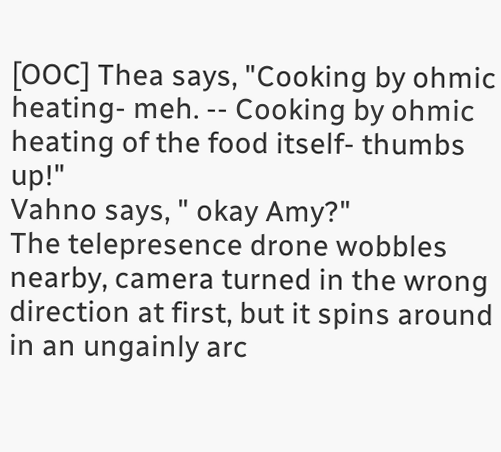[OOC] Thea says, "Cooking by ohmic heating- meh. -- Cooking by ohmic heating of the food itself- thumbs up!"
Vahno says, " okay Amy?"
The telepresence drone wobbles nearby, camera turned in the wrong direction at first, but it spins around in an ungainly arc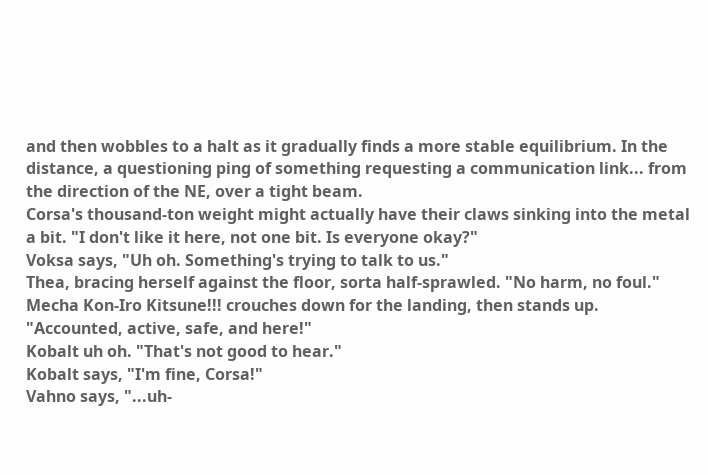and then wobbles to a halt as it gradually finds a more stable equilibrium. In the distance, a questioning ping of something requesting a communication link... from the direction of the NE, over a tight beam.
Corsa's thousand-ton weight might actually have their claws sinking into the metal a bit. "I don't like it here, not one bit. Is everyone okay?"
Voksa says, "Uh oh. Something's trying to talk to us."
Thea, bracing herself against the floor, sorta half-sprawled. "No harm, no foul."
Mecha Kon-Iro Kitsune!!! crouches down for the landing, then stands up. "Accounted, active, safe, and here!"
Kobalt uh oh. "That's not good to hear."
Kobalt says, "I'm fine, Corsa!"
Vahno says, "...uh-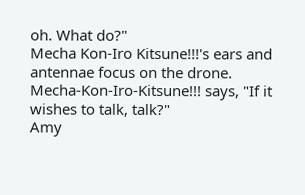oh. What do?"
Mecha Kon-Iro Kitsune!!!'s ears and antennae focus on the drone.
Mecha-Kon-Iro-Kitsune!!! says, "If it wishes to talk, talk?"
Amy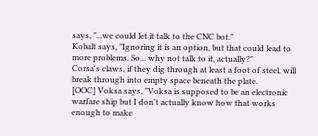says, "...we could let it talk to the CNC bot."
Kobalt says, "Ignoring it is an option, but that could lead to more problems. So... why not talk to it, actually?"
Corsa's claws, if they dig through at least a foot of steel, will break through into empty space beneath the plate.
[OOC] Voksa says, "Voksa is supposed to be an electronic warfare ship but I don't actually know how that works enough to make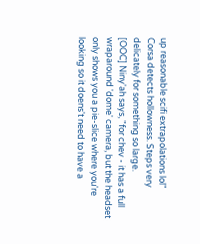up reasonable scifi extrapolations lol"
Corsa detects hollowness. Steps very delicately for something so large.
[OOC] Niny'ah says, "for chev - it has a full wraparound 'dome' camera, but the headset only shows you a pie-slice where you're looking so it doens't need to have a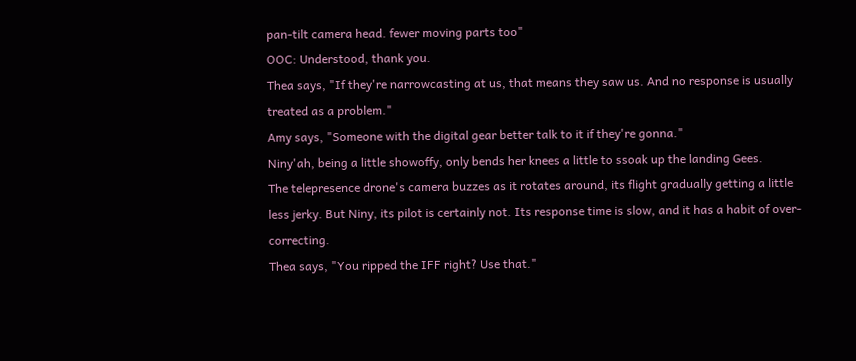pan-tilt camera head. fewer moving parts too"
OOC: Understood, thank you.
Thea says, "If they're narrowcasting at us, that means they saw us. And no response is usually treated as a problem."
Amy says, "Someone with the digital gear better talk to it if they're gonna."
Niny'ah, being a little showoffy, only bends her knees a little to ssoak up the landing Gees.
The telepresence drone's camera buzzes as it rotates around, its flight gradually getting a little less jerky. But Niny, its pilot is certainly not. Its response time is slow, and it has a habit of over-correcting.
Thea says, "You ripped the IFF right? Use that."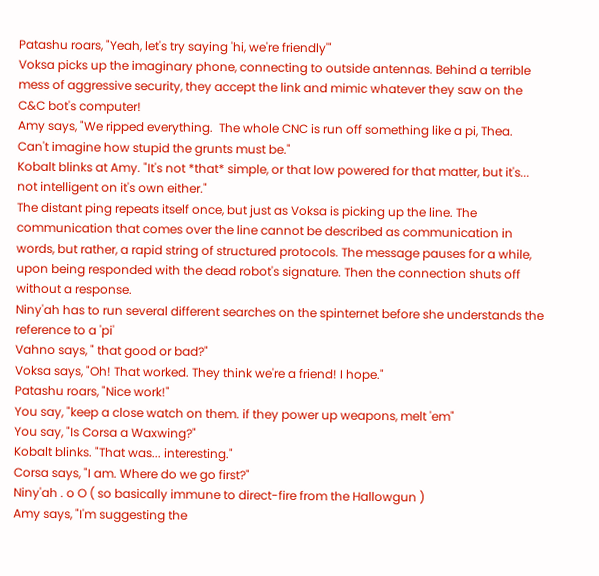Patashu roars, "Yeah, let's try saying 'hi, we're friendly'"
Voksa picks up the imaginary phone, connecting to outside antennas. Behind a terrible mess of aggressive security, they accept the link and mimic whatever they saw on the C&C bot's computer!
Amy says, "We ripped everything.  The whole CNC is run off something like a pi, Thea.  Can't imagine how stupid the grunts must be."
Kobalt blinks at Amy. "It's not *that* simple, or that low powered for that matter, but it's... not intelligent on it's own either."
The distant ping repeats itself once, but just as Voksa is picking up the line. The communication that comes over the line cannot be described as communication in words, but rather, a rapid string of structured protocols. The message pauses for a while, upon being responded with the dead robot's signature. Then the connection shuts off without a response.
Niny'ah has to run several different searches on the spinternet before she understands the reference to a 'pi'
Vahno says, " that good or bad?"
Voksa says, "Oh! That worked. They think we're a friend! I hope."
Patashu roars, "Nice work!"
You say, "keep a close watch on them. if they power up weapons, melt 'em"
You say, "Is Corsa a Waxwing?"
Kobalt blinks. "That was... interesting."
Corsa says, "I am. Where do we go first?"
Niny'ah . o O ( so basically immune to direct-fire from the Hallowgun )
Amy says, "I'm suggesting the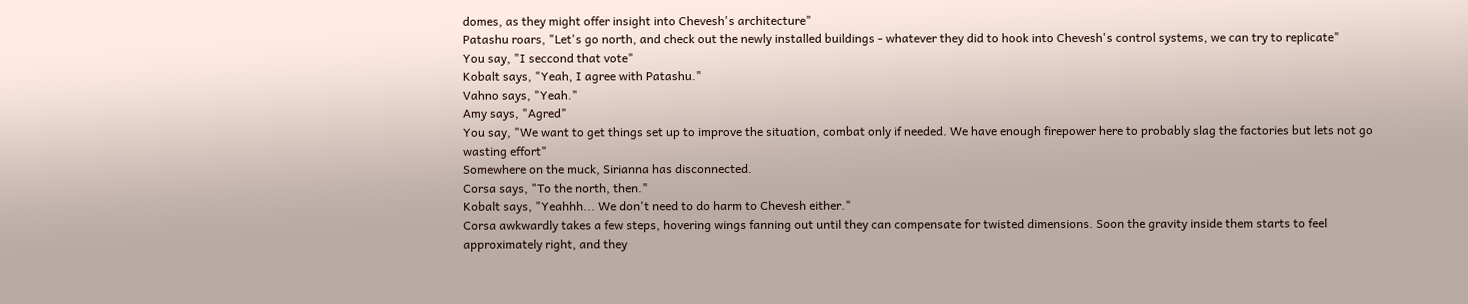domes, as they might offer insight into Chevesh's architecture"
Patashu roars, "Let's go north, and check out the newly installed buildings - whatever they did to hook into Chevesh's control systems, we can try to replicate"
You say, "I seccond that vote"
Kobalt says, "Yeah, I agree with Patashu."
Vahno says, "Yeah."
Amy says, "Agred"
You say, "We want to get things set up to improve the situation, combat only if needed. We have enough firepower here to probably slag the factories but lets not go wasting effort"
Somewhere on the muck, Sirianna has disconnected.
Corsa says, "To the north, then."
Kobalt says, "Yeahhh... We don't need to do harm to Chevesh either."
Corsa awkwardly takes a few steps, hovering wings fanning out until they can compensate for twisted dimensions. Soon the gravity inside them starts to feel approximately right, and they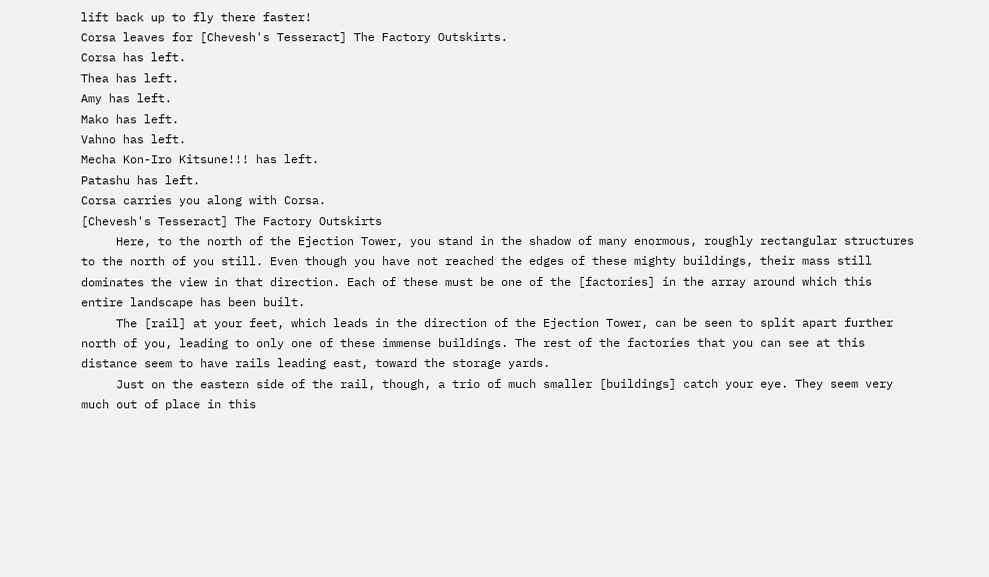lift back up to fly there faster!
Corsa leaves for [Chevesh's Tesseract] The Factory Outskirts.
Corsa has left.
Thea has left.
Amy has left.
Mako has left.
Vahno has left.
Mecha Kon-Iro Kitsune!!! has left.
Patashu has left.
Corsa carries you along with Corsa.
[Chevesh's Tesseract] The Factory Outskirts
     Here, to the north of the Ejection Tower, you stand in the shadow of many enormous, roughly rectangular structures to the north of you still. Even though you have not reached the edges of these mighty buildings, their mass still dominates the view in that direction. Each of these must be one of the [factories] in the array around which this entire landscape has been built.
     The [rail] at your feet, which leads in the direction of the Ejection Tower, can be seen to split apart further north of you, leading to only one of these immense buildings. The rest of the factories that you can see at this distance seem to have rails leading east, toward the storage yards.
     Just on the eastern side of the rail, though, a trio of much smaller [buildings] catch your eye. They seem very much out of place in this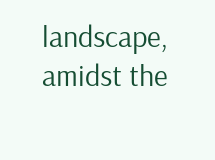landscape, amidst the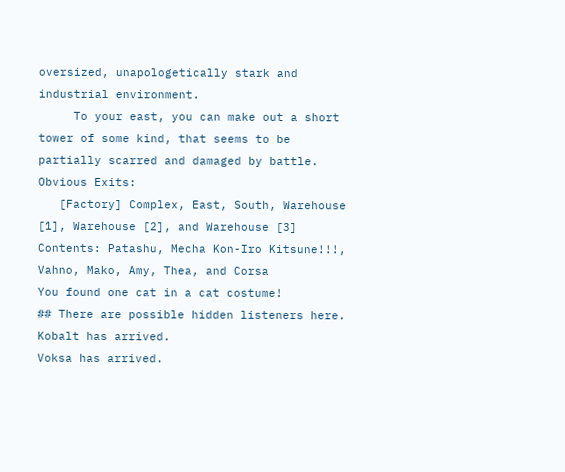oversized, unapologetically stark and industrial environment.
     To your east, you can make out a short tower of some kind, that seems to be partially scarred and damaged by battle.
Obvious Exits:
   [Factory] Complex, East, South, Warehouse [1], Warehouse [2], and Warehouse [3]
Contents: Patashu, Mecha Kon-Iro Kitsune!!!, Vahno, Mako, Amy, Thea, and Corsa
You found one cat in a cat costume!
## There are possible hidden listeners here.
Kobalt has arrived.
Voksa has arrived.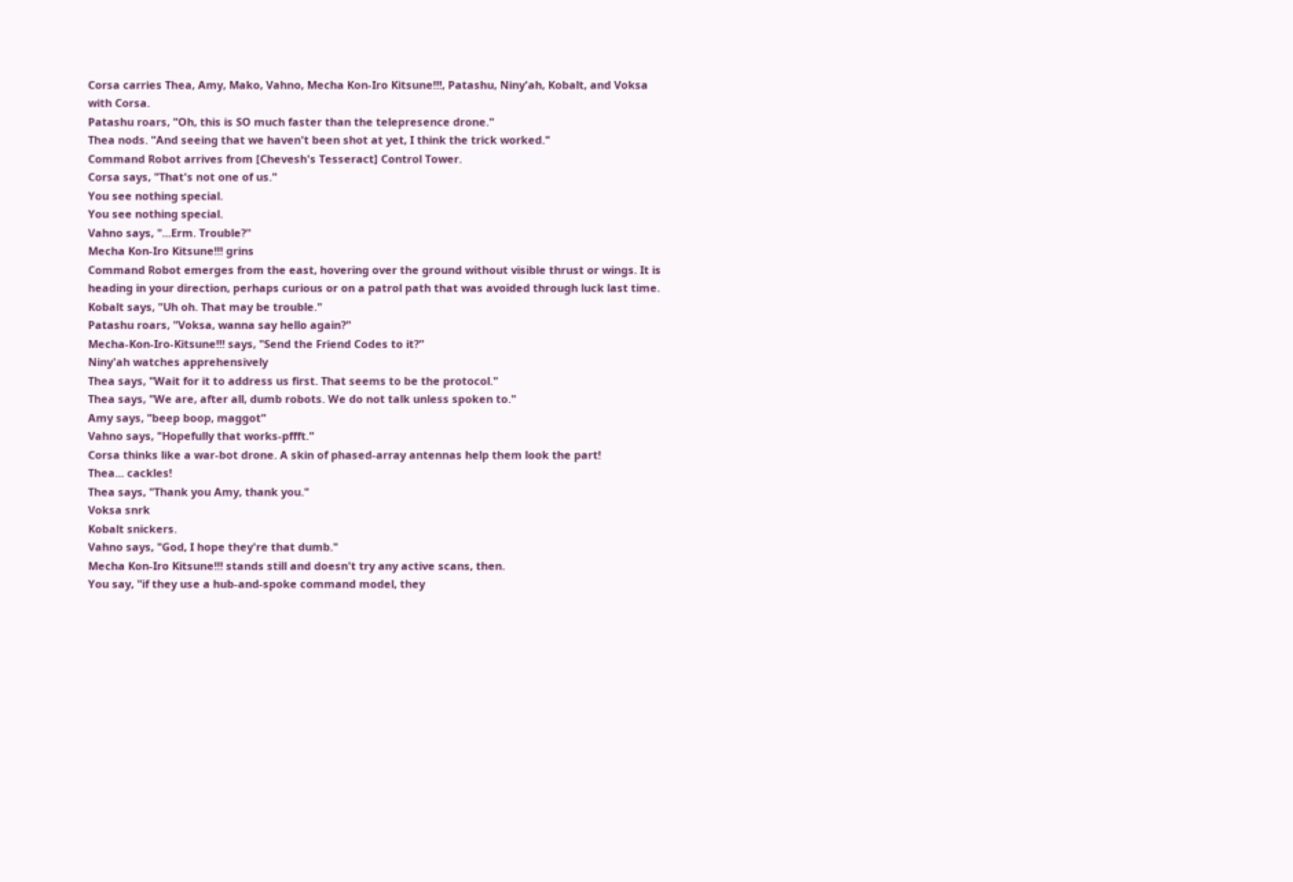Corsa carries Thea, Amy, Mako, Vahno, Mecha Kon-Iro Kitsune!!!, Patashu, Niny'ah, Kobalt, and Voksa with Corsa.
Patashu roars, "Oh, this is SO much faster than the telepresence drone."
Thea nods. "And seeing that we haven't been shot at yet, I think the trick worked."
Command Robot arrives from [Chevesh's Tesseract] Control Tower.
Corsa says, "That's not one of us."
You see nothing special.
You see nothing special.
Vahno says, "...Erm. Trouble?"
Mecha Kon-Iro Kitsune!!! grins
Command Robot emerges from the east, hovering over the ground without visible thrust or wings. It is heading in your direction, perhaps curious or on a patrol path that was avoided through luck last time.
Kobalt says, "Uh oh. That may be trouble."
Patashu roars, "Voksa, wanna say hello again?"
Mecha-Kon-Iro-Kitsune!!! says, "Send the Friend Codes to it?"
Niny'ah watches apprehensively
Thea says, "Wait for it to address us first. That seems to be the protocol."
Thea says, "We are, after all, dumb robots. We do not talk unless spoken to."
Amy says, "beep boop, maggot"
Vahno says, "Hopefully that works-pffft."
Corsa thinks like a war-bot drone. A skin of phased-array antennas help them look the part!
Thea... cackles!
Thea says, "Thank you Amy, thank you."
Voksa snrk
Kobalt snickers.
Vahno says, "God, I hope they're that dumb."
Mecha Kon-Iro Kitsune!!! stands still and doesn't try any active scans, then.
You say, "if they use a hub-and-spoke command model, they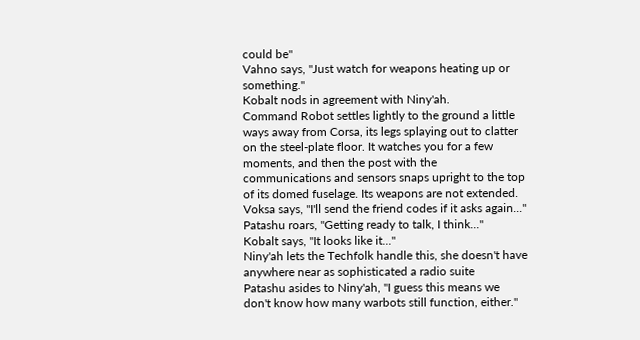could be"
Vahno says, "Just watch for weapons heating up or something."
Kobalt nods in agreement with Niny'ah.
Command Robot settles lightly to the ground a little ways away from Corsa, its legs splaying out to clatter on the steel-plate floor. It watches you for a few moments, and then the post with the communications and sensors snaps upright to the top of its domed fuselage. Its weapons are not extended.
Voksa says, "I'll send the friend codes if it asks again..."
Patashu roars, "Getting ready to talk, I think..."
Kobalt says, "It looks like it..."
Niny'ah lets the Techfolk handle this, she doesn't have anywhere near as sophisticated a radio suite
Patashu asides to Niny'ah, "I guess this means we don't know how many warbots still function, either."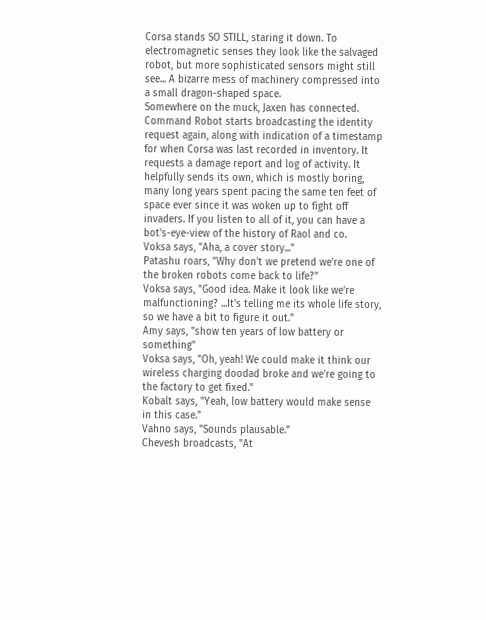Corsa stands SO STILL, staring it down. To electromagnetic senses they look like the salvaged robot, but more sophisticated sensors might still see... A bizarre mess of machinery compressed into a small dragon-shaped space.
Somewhere on the muck, Jaxen has connected.
Command Robot starts broadcasting the identity request again, along with indication of a timestamp for when Corsa was last recorded in inventory. It requests a damage report and log of activity. It helpfully sends its own, which is mostly boring, many long years spent pacing the same ten feet of space ever since it was woken up to fight off invaders. If you listen to all of it, you can have a bot's-eye-view of the history of Raol and co.
Voksa says, "Aha, a cover story..."
Patashu roars, "Why don't we pretend we're one of the broken robots come back to life?"
Voksa says, "Good idea. Make it look like we're malfunctioning? ...It's telling me its whole life story, so we have a bit to figure it out."
Amy says, "show ten years of low battery or something"
Voksa says, "Oh, yeah! We could make it think our wireless charging doodad broke and we're going to the factory to get fixed."
Kobalt says, "Yeah, low battery would make sense in this case."
Vahno says, "Sounds plausable."
Chevesh broadcasts, "At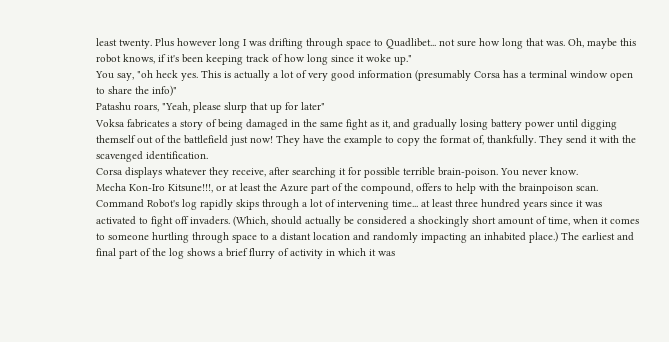least twenty. Plus however long I was drifting through space to Quadlibet... not sure how long that was. Oh, maybe this robot knows, if it's been keeping track of how long since it woke up."
You say, "oh heck yes. This is actually a lot of very good information (presumably Corsa has a terminal window open to share the info)"
Patashu roars, "Yeah, please slurp that up for later"
Voksa fabricates a story of being damaged in the same fight as it, and gradually losing battery power until digging themself out of the battlefield just now! They have the example to copy the format of, thankfully. They send it with the scavenged identification.
Corsa displays whatever they receive, after searching it for possible terrible brain-poison. You never know.
Mecha Kon-Iro Kitsune!!!, or at least the Azure part of the compound, offers to help with the brainpoison scan.
Command Robot's log rapidly skips through a lot of intervening time... at least three hundred years since it was activated to fight off invaders. (Which, should actually be considered a shockingly short amount of time, when it comes to someone hurtling through space to a distant location and randomly impacting an inhabited place.) The earliest and final part of the log shows a brief flurry of activity in which it was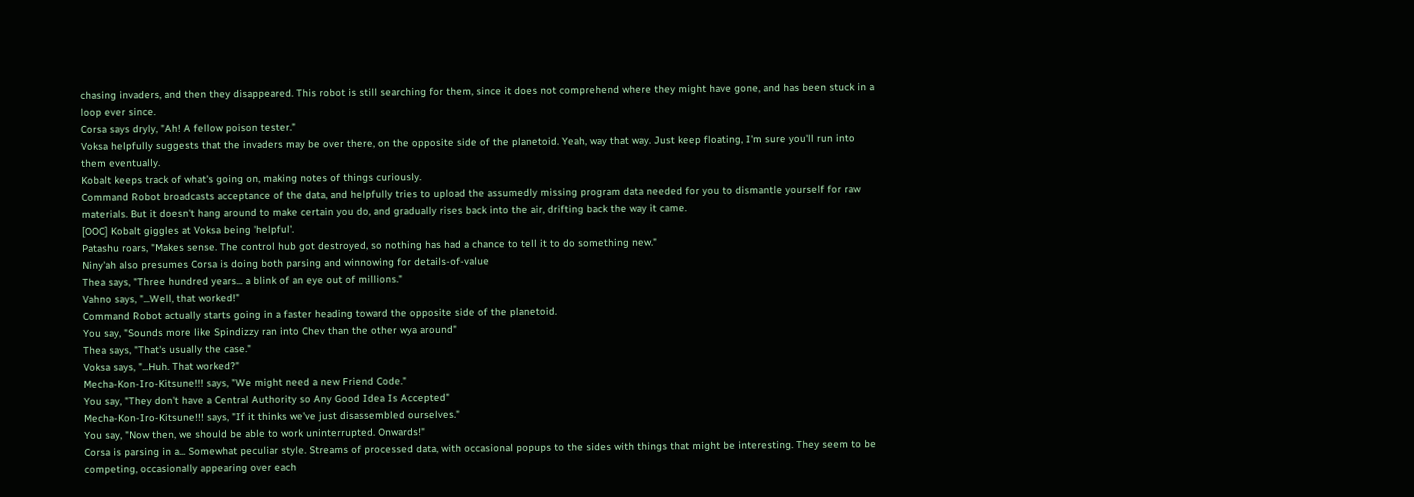chasing invaders, and then they disappeared. This robot is still searching for them, since it does not comprehend where they might have gone, and has been stuck in a loop ever since.
Corsa says dryly, "Ah! A fellow poison tester."
Voksa helpfully suggests that the invaders may be over there, on the opposite side of the planetoid. Yeah, way that way. Just keep floating, I'm sure you'll run into them eventually.
Kobalt keeps track of what's going on, making notes of things curiously.
Command Robot broadcasts acceptance of the data, and helpfully tries to upload the assumedly missing program data needed for you to dismantle yourself for raw materials. But it doesn't hang around to make certain you do, and gradually rises back into the air, drifting back the way it came.
[OOC] Kobalt giggles at Voksa being 'helpful'.
Patashu roars, "Makes sense. The control hub got destroyed, so nothing has had a chance to tell it to do something new."
Niny'ah also presumes Corsa is doing both parsing and winnowing for details-of-value
Thea says, "Three hundred years... a blink of an eye out of millions."
Vahno says, "...Well, that worked!"
Command Robot actually starts going in a faster heading toward the opposite side of the planetoid.
You say, "Sounds more like Spindizzy ran into Chev than the other wya around"
Thea says, "That's usually the case."
Voksa says, "...Huh. That worked?"
Mecha-Kon-Iro-Kitsune!!! says, "We might need a new Friend Code."
You say, "They don't have a Central Authority so Any Good Idea Is Accepted"
Mecha-Kon-Iro-Kitsune!!! says, "If it thinks we've just disassembled ourselves."
You say, "Now then, we should be able to work uninterrupted. Onwards!"
Corsa is parsing in a... Somewhat peculiar style. Streams of processed data, with occasional popups to the sides with things that might be interesting. They seem to be competing, occasionally appearing over each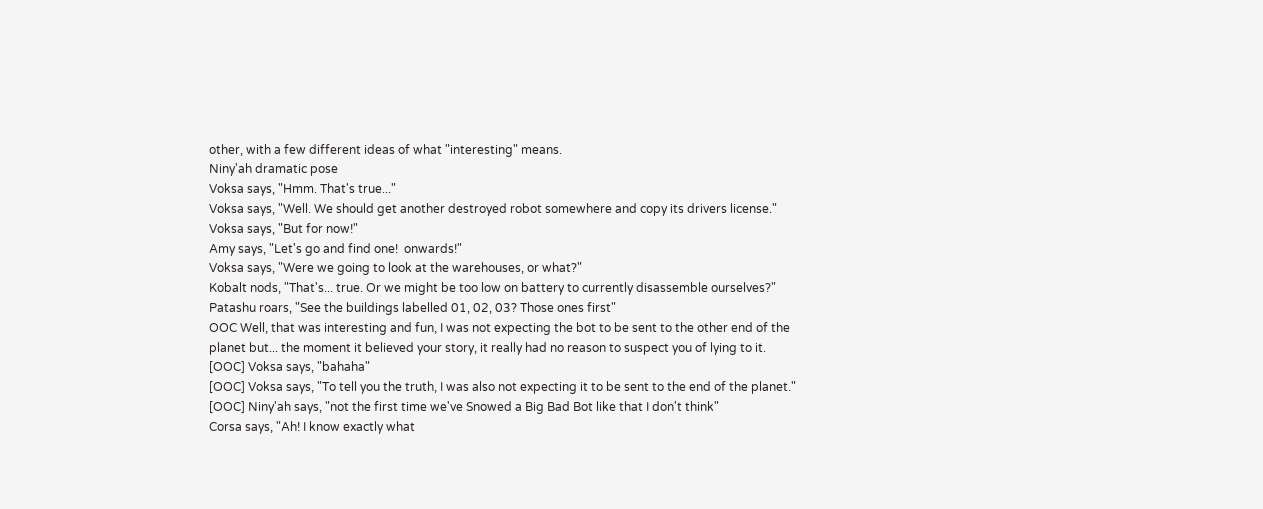other, with a few different ideas of what "interesting" means.
Niny'ah dramatic pose
Voksa says, "Hmm. That's true..."
Voksa says, "Well. We should get another destroyed robot somewhere and copy its drivers license."
Voksa says, "But for now!"
Amy says, "Let's go and find one!  onwards!"
Voksa says, "Were we going to look at the warehouses, or what?"
Kobalt nods, "That's... true. Or we might be too low on battery to currently disassemble ourselves?"
Patashu roars, "See the buildings labelled 01, 02, 03? Those ones first"
OOC Well, that was interesting and fun, I was not expecting the bot to be sent to the other end of the planet but... the moment it believed your story, it really had no reason to suspect you of lying to it.
[OOC] Voksa says, "bahaha"
[OOC] Voksa says, "To tell you the truth, I was also not expecting it to be sent to the end of the planet."
[OOC] Niny'ah says, "not the first time we've Snowed a Big Bad Bot like that I don't think"
Corsa says, "Ah! I know exactly what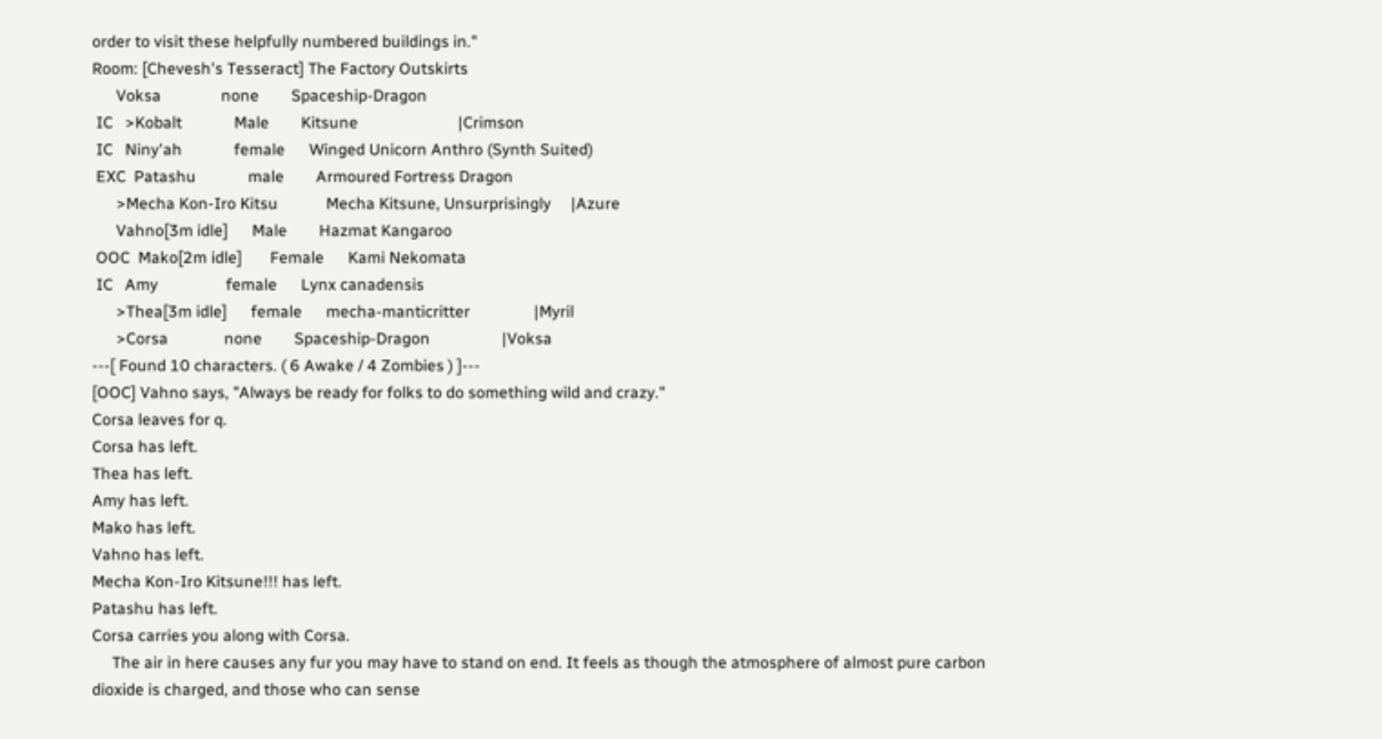order to visit these helpfully numbered buildings in."
Room: [Chevesh's Tesseract] The Factory Outskirts
      Voksa               none        Spaceship-Dragon
 IC   >Kobalt             Male        Kitsune                         |Crimson
 IC   Niny'ah             female      Winged Unicorn Anthro (Synth Suited)
 EXC  Patashu             male        Armoured Fortress Dragon
      >Mecha Kon-Iro Kitsu            Mecha Kitsune, Unsurprisingly     |Azure
      Vahno[3m idle]      Male        Hazmat Kangaroo
 OOC  Mako[2m idle]       Female      Kami Nekomata
 IC   Amy                 female      Lynx canadensis
      >Thea[3m idle]      female      mecha-manticritter                |Myril
      >Corsa              none        Spaceship-Dragon                  |Voksa
---[ Found 10 characters. ( 6 Awake / 4 Zombies ) ]---
[OOC] Vahno says, "Always be ready for folks to do something wild and crazy."
Corsa leaves for q.
Corsa has left.
Thea has left.
Amy has left.
Mako has left.
Vahno has left.
Mecha Kon-Iro Kitsune!!! has left.
Patashu has left.
Corsa carries you along with Corsa.
     The air in here causes any fur you may have to stand on end. It feels as though the atmosphere of almost pure carbon dioxide is charged, and those who can sense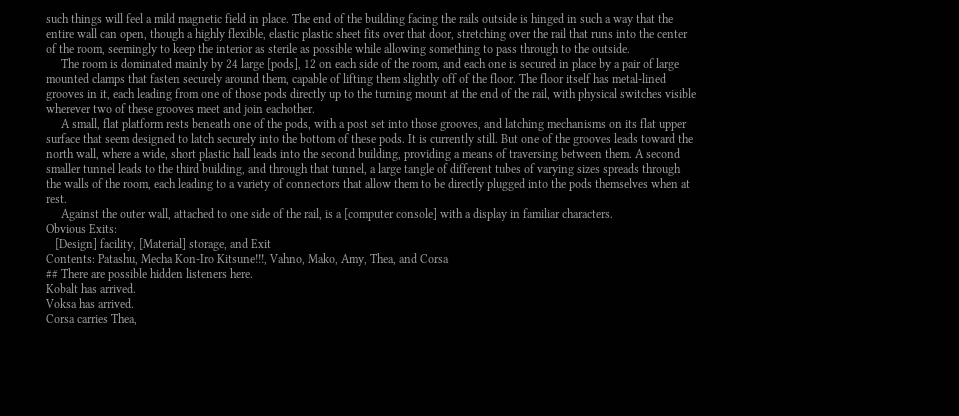such things will feel a mild magnetic field in place. The end of the building facing the rails outside is hinged in such a way that the entire wall can open, though a highly flexible, elastic plastic sheet fits over that door, stretching over the rail that runs into the center of the room, seemingly to keep the interior as sterile as possible while allowing something to pass through to the outside.
     The room is dominated mainly by 24 large [pods], 12 on each side of the room, and each one is secured in place by a pair of large mounted clamps that fasten securely around them, capable of lifting them slightly off of the floor. The floor itself has metal-lined grooves in it, each leading from one of those pods directly up to the turning mount at the end of the rail, with physical switches visible wherever two of these grooves meet and join eachother.
     A small, flat platform rests beneath one of the pods, with a post set into those grooves, and latching mechanisms on its flat upper surface that seem designed to latch securely into the bottom of these pods. It is currently still. But one of the grooves leads toward the north wall, where a wide, short plastic hall leads into the second building, providing a means of traversing between them. A second smaller tunnel leads to the third building, and through that tunnel, a large tangle of different tubes of varying sizes spreads through the walls of the room, each leading to a variety of connectors that allow them to be directly plugged into the pods themselves when at rest.
     Against the outer wall, attached to one side of the rail, is a [computer console] with a display in familiar characters.
Obvious Exits:
   [Design] facility, [Material] storage, and Exit
Contents: Patashu, Mecha Kon-Iro Kitsune!!!, Vahno, Mako, Amy, Thea, and Corsa
## There are possible hidden listeners here.
Kobalt has arrived.
Voksa has arrived.
Corsa carries Thea,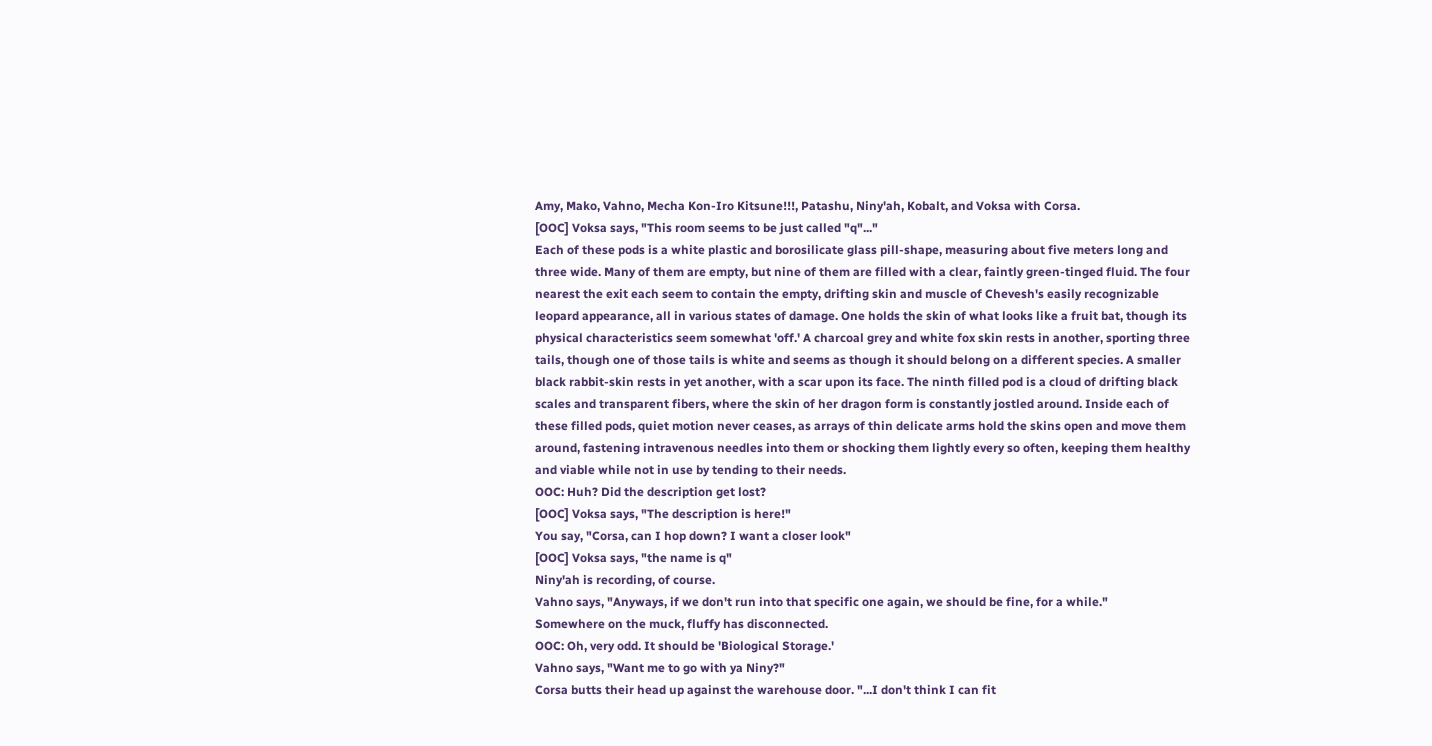Amy, Mako, Vahno, Mecha Kon-Iro Kitsune!!!, Patashu, Niny'ah, Kobalt, and Voksa with Corsa.
[OOC] Voksa says, "This room seems to be just called "q"..."
Each of these pods is a white plastic and borosilicate glass pill-shape, measuring about five meters long and three wide. Many of them are empty, but nine of them are filled with a clear, faintly green-tinged fluid. The four nearest the exit each seem to contain the empty, drifting skin and muscle of Chevesh's easily recognizable leopard appearance, all in various states of damage. One holds the skin of what looks like a fruit bat, though its physical characteristics seem somewhat 'off.' A charcoal grey and white fox skin rests in another, sporting three tails, though one of those tails is white and seems as though it should belong on a different species. A smaller black rabbit-skin rests in yet another, with a scar upon its face. The ninth filled pod is a cloud of drifting black scales and transparent fibers, where the skin of her dragon form is constantly jostled around. Inside each of these filled pods, quiet motion never ceases, as arrays of thin delicate arms hold the skins open and move them around, fastening intravenous needles into them or shocking them lightly every so often, keeping them healthy and viable while not in use by tending to their needs.
OOC: Huh? Did the description get lost?
[OOC] Voksa says, "The description is here!"
You say, "Corsa, can I hop down? I want a closer look"
[OOC] Voksa says, "the name is q"
Niny'ah is recording, of course.
Vahno says, "Anyways, if we don't run into that specific one again, we should be fine, for a while."
Somewhere on the muck, fluffy has disconnected.
OOC: Oh, very odd. It should be 'Biological Storage.'
Vahno says, "Want me to go with ya Niny?"
Corsa butts their head up against the warehouse door. "...I don't think I can fit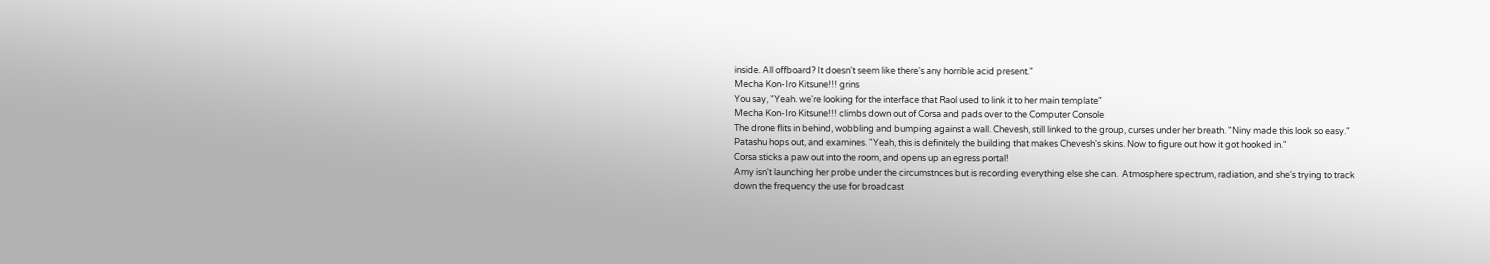inside. All offboard? It doesn't seem like there's any horrible acid present."
Mecha Kon-Iro Kitsune!!! grins
You say, "Yeah. we're looking for the interface that Raol used to link it to her main template"
Mecha Kon-Iro Kitsune!!! climbs down out of Corsa and pads over to the Computer Console
The drone flits in behind, wobbling and bumping against a wall. Chevesh, still linked to the group, curses under her breath. "Niny made this look so easy."
Patashu hops out, and examines. "Yeah, this is definitely the building that makes Chevesh's skins. Now to figure out how it got hooked in."
Corsa sticks a paw out into the room, and opens up an egress portal!
Amy isn't launching her probe under the circumstnces but is recording everything else she can.  Atmosphere spectrum, radiation, and she's trying to track down the frequency the use for broadcast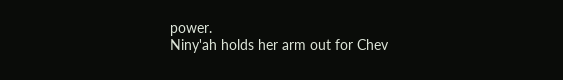power.
Niny'ah holds her arm out for Chev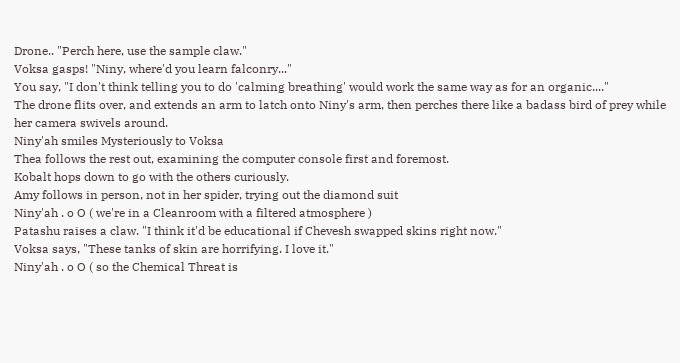Drone.. "Perch here, use the sample claw."
Voksa gasps! "Niny, where'd you learn falconry..."
You say, "I don't think telling you to do 'calming breathing' would work the same way as for an organic...."
The drone flits over, and extends an arm to latch onto Niny's arm, then perches there like a badass bird of prey while her camera swivels around.
Niny'ah smiles Mysteriously to Voksa
Thea follows the rest out, examining the computer console first and foremost.
Kobalt hops down to go with the others curiously.
Amy follows in person, not in her spider, trying out the diamond suit
Niny'ah . o O ( we're in a Cleanroom with a filtered atmosphere )
Patashu raises a claw. "I think it'd be educational if Chevesh swapped skins right now."
Voksa says, "These tanks of skin are horrifying. I love it."
Niny'ah . o O ( so the Chemical Threat is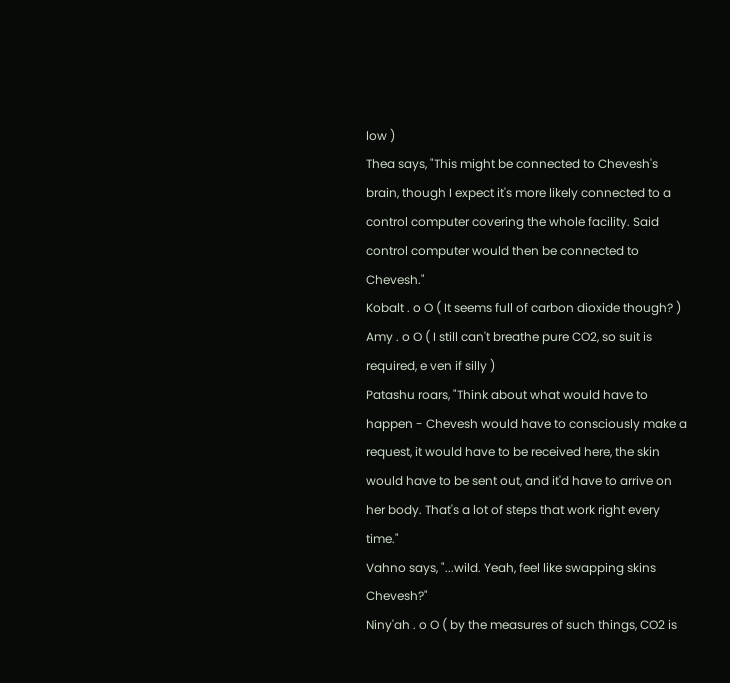low )
Thea says, "This might be connected to Chevesh's brain, though I expect it's more likely connected to a control computer covering the whole facility. Said control computer would then be connected to Chevesh."
Kobalt . o O ( It seems full of carbon dioxide though? )
Amy . o O ( I still can't breathe pure CO2, so suit is required, e ven if silly )
Patashu roars, "Think about what would have to happen - Chevesh would have to consciously make a request, it would have to be received here, the skin would have to be sent out, and it'd have to arrive on her body. That's a lot of steps that work right every time."
Vahno says, "...wild. Yeah, feel like swapping skins Chevesh?"
Niny'ah . o O ( by the measures of such things, CO2 is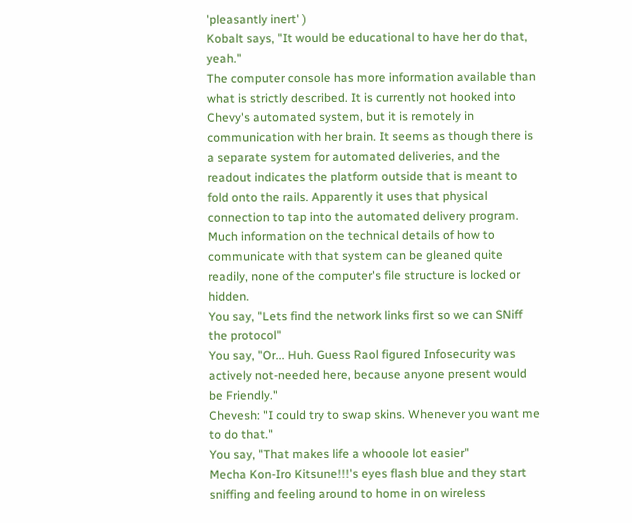'pleasantly inert' )
Kobalt says, "It would be educational to have her do that, yeah."
The computer console has more information available than what is strictly described. It is currently not hooked into Chevy's automated system, but it is remotely in communication with her brain. It seems as though there is a separate system for automated deliveries, and the readout indicates the platform outside that is meant to fold onto the rails. Apparently it uses that physical connection to tap into the automated delivery program. Much information on the technical details of how to communicate with that system can be gleaned quite readily, none of the computer's file structure is locked or hidden.
You say, "Lets find the network links first so we can SNiff the protocol"
You say, "Or... Huh. Guess Raol figured Infosecurity was actively not-needed here, because anyone present would be Friendly."
Chevesh: "I could try to swap skins. Whenever you want me to do that."
You say, "That makes life a whooole lot easier"
Mecha Kon-Iro Kitsune!!!'s eyes flash blue and they start sniffing and feeling around to home in on wireless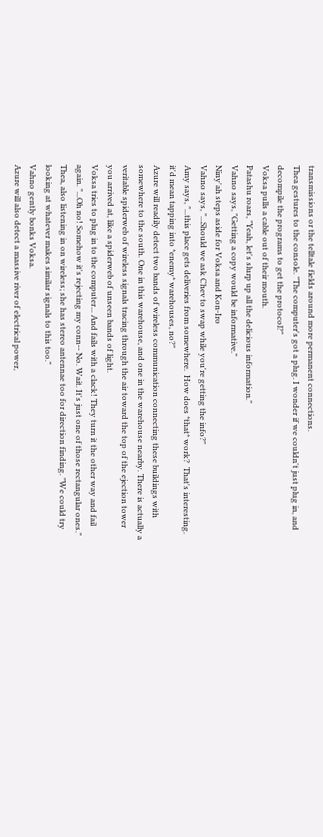transmissions or the telltale fields around more permanent connections.
Thea gestures to the console. "The computer's got a plug. I wonder if we couldn't just plug in, and decompile the programs to get the protocol?"
Voksa pulls a cable out of their mouth.
Patashu roars, "Yeah, let's slurp up all the delicious information."
Vahno says, "Getting a copy would be informative."
Niny'ah steps aside for Voksa and Kon-Iro
Vahno says, "...Should we ask Chev to swap while you're getting the info?"
Amy says, "...this place gets deliveries from somewhere.  How does *that* work?  That's interesting.  it'd mean tapping into *enemy* warehouses, no?"
Azure will readily detect two bands of wireless communication connecting these buildings with somewhere to the south. One in this warehouse, and one in the warehouse nearby. There is actually a veritable spiderweb of wireless signals tracing through the air toward the top of the ejection tower you arrived at, like a spiderweb of unseen bands of light.
Voksa tries to plug in to the computer... And fails with a clack! They turn it the other way and fail again. "...Oh no! Somehow it's rejecting my conn-- No. Wait. It's just one of those rectangular ones."
Thea, also listening in on wireless; she has stereo antennae too for direction finding. "We could try looking at whatever makes similar signals to this too."
Vahno gently bonks Voksa.
Azure will also detect a massive river of electrical power,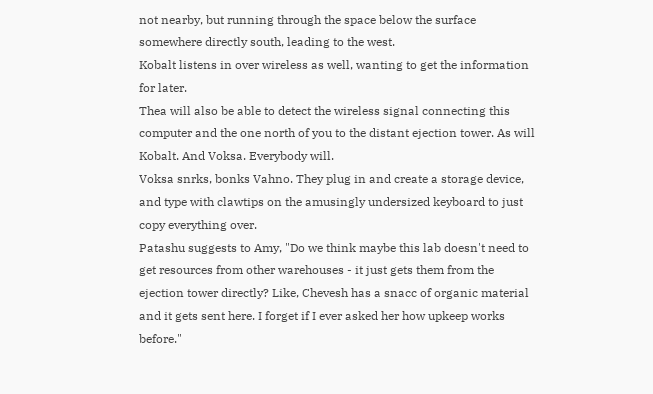not nearby, but running through the space below the surface somewhere directly south, leading to the west.
Kobalt listens in over wireless as well, wanting to get the information for later.
Thea will also be able to detect the wireless signal connecting this computer and the one north of you to the distant ejection tower. As will Kobalt. And Voksa. Everybody will.
Voksa snrks, bonks Vahno. They plug in and create a storage device, and type with clawtips on the amusingly undersized keyboard to just copy everything over.
Patashu suggests to Amy, "Do we think maybe this lab doesn't need to get resources from other warehouses - it just gets them from the ejection tower directly? Like, Chevesh has a snacc of organic material and it gets sent here. I forget if I ever asked her how upkeep works before."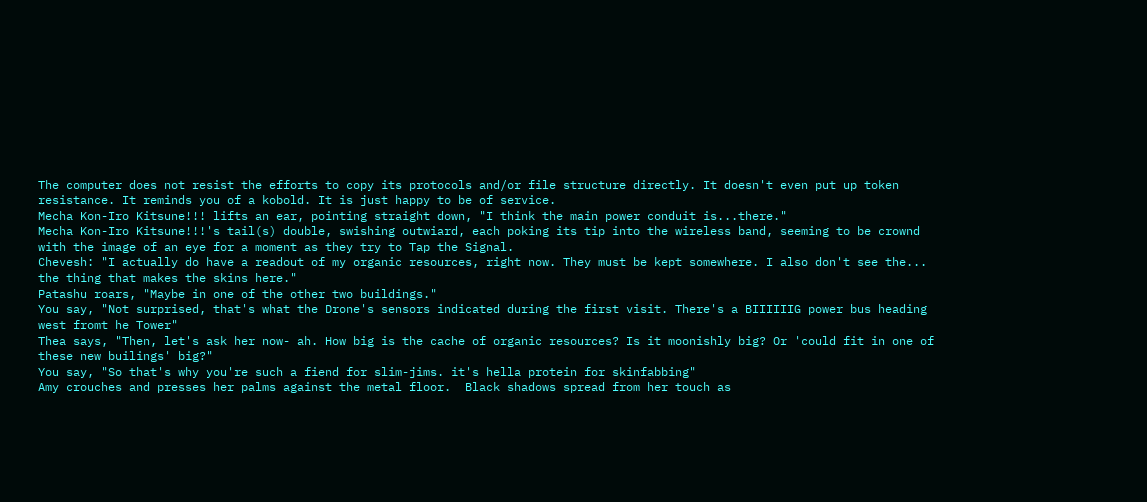The computer does not resist the efforts to copy its protocols and/or file structure directly. It doesn't even put up token resistance. It reminds you of a kobold. It is just happy to be of service.
Mecha Kon-Iro Kitsune!!! lifts an ear, pointing straight down, "I think the main power conduit is...there."
Mecha Kon-Iro Kitsune!!!'s tail(s) double, swishing outwiard, each poking its tip into the wireless band, seeming to be crownd with the image of an eye for a moment as they try to Tap the Signal.
Chevesh: "I actually do have a readout of my organic resources, right now. They must be kept somewhere. I also don't see the... the thing that makes the skins here."
Patashu roars, "Maybe in one of the other two buildings."
You say, "Not surprised, that's what the Drone's sensors indicated during the first visit. There's a BIIIIIIG power bus heading west fromt he Tower"
Thea says, "Then, let's ask her now- ah. How big is the cache of organic resources? Is it moonishly big? Or 'could fit in one of these new builings' big?"
You say, "So that's why you're such a fiend for slim-jims. it's hella protein for skinfabbing"
Amy crouches and presses her palms against the metal floor.  Black shadows spread from her touch as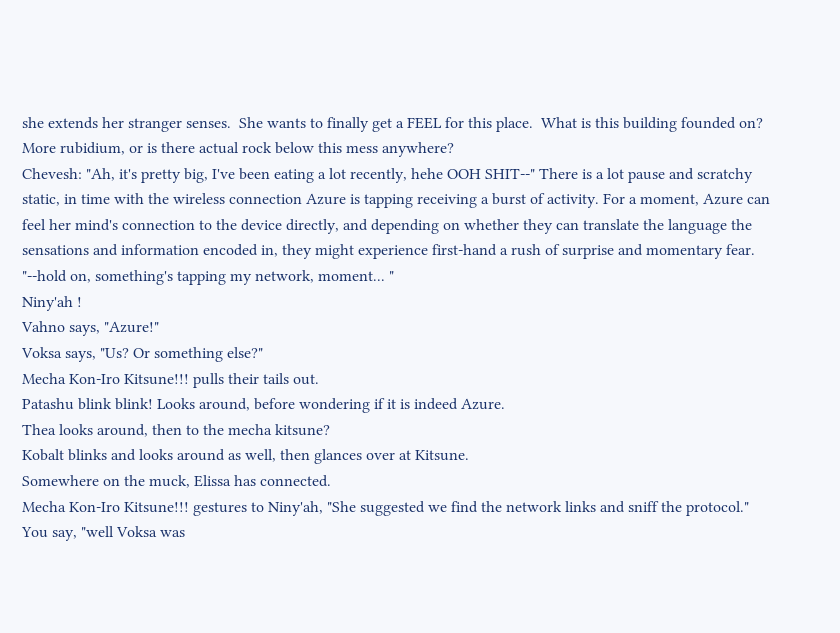she extends her stranger senses.  She wants to finally get a FEEL for this place.  What is this building founded on?  More rubidium, or is there actual rock below this mess anywhere?
Chevesh: "Ah, it's pretty big, I've been eating a lot recently, hehe OOH SHIT--" There is a lot pause and scratchy static, in time with the wireless connection Azure is tapping receiving a burst of activity. For a moment, Azure can feel her mind's connection to the device directly, and depending on whether they can translate the language the sensations and information encoded in, they might experience first-hand a rush of surprise and momentary fear. "--hold on, something's tapping my network, moment... "
Niny'ah !
Vahno says, "Azure!"
Voksa says, "Us? Or something else?"
Mecha Kon-Iro Kitsune!!! pulls their tails out.
Patashu blink blink! Looks around, before wondering if it is indeed Azure.
Thea looks around, then to the mecha kitsune?
Kobalt blinks and looks around as well, then glances over at Kitsune.
Somewhere on the muck, Elissa has connected.
Mecha Kon-Iro Kitsune!!! gestures to Niny'ah, "She suggested we find the network links and sniff the protocol."
You say, "well Voksa was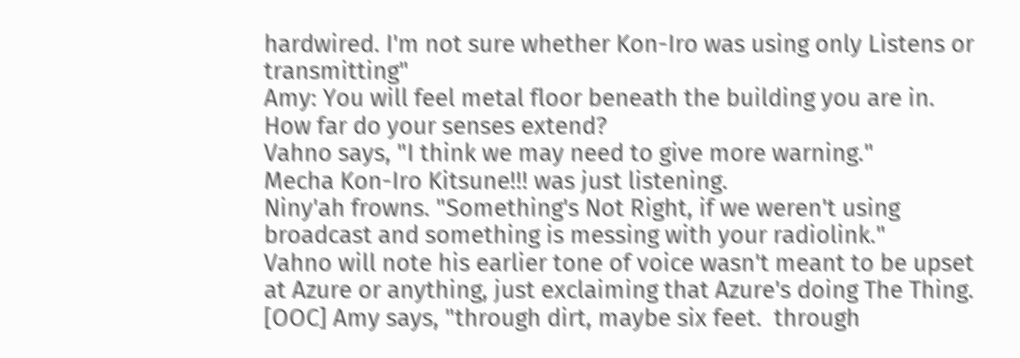hardwired. I'm not sure whether Kon-Iro was using only Listens or transmitting"
Amy: You will feel metal floor beneath the building you are in. How far do your senses extend?
Vahno says, "I think we may need to give more warning."
Mecha Kon-Iro Kitsune!!! was just listening.
Niny'ah frowns. "Something's Not Right, if we weren't using broadcast and something is messing with your radiolink."
Vahno will note his earlier tone of voice wasn't meant to be upset at Azure or anything, just exclaiming that Azure's doing The Thing.
[OOC] Amy says, "through dirt, maybe six feet.  through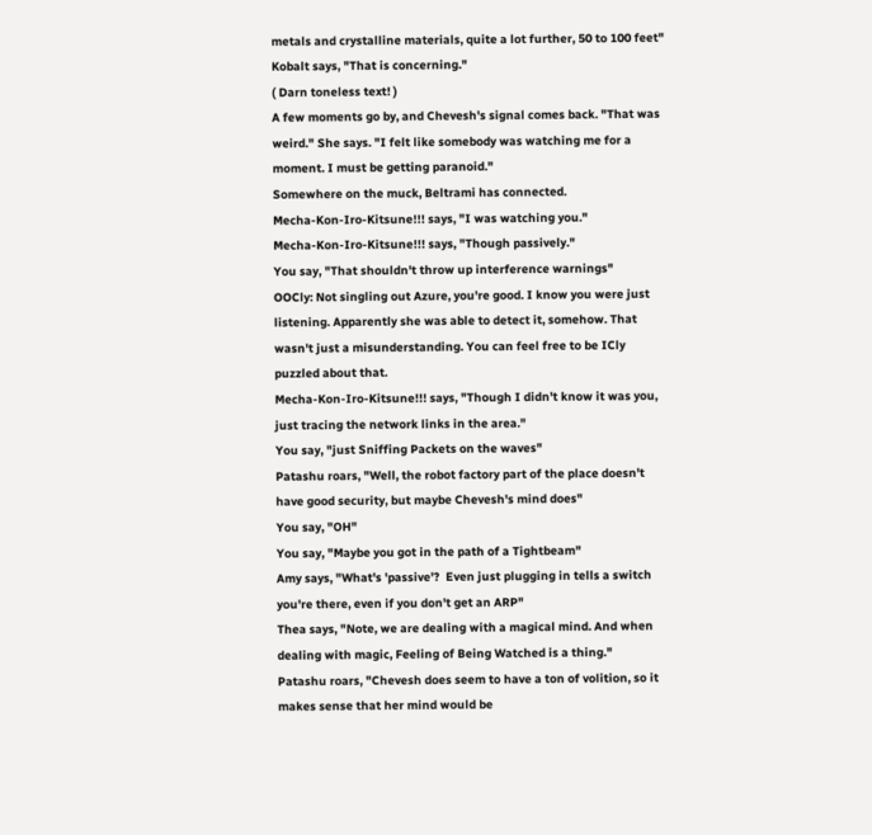metals and crystalline materials, quite a lot further, 50 to 100 feet"
Kobalt says, "That is concerning."
( Darn toneless text! )
A few moments go by, and Chevesh's signal comes back. "That was weird." She says. "I felt like somebody was watching me for a moment. I must be getting paranoid."
Somewhere on the muck, Beltrami has connected.
Mecha-Kon-Iro-Kitsune!!! says, "I was watching you."
Mecha-Kon-Iro-Kitsune!!! says, "Though passively."
You say, "That shouldn't throw up interference warnings"
OOCly: Not singling out Azure, you're good. I know you were just listening. Apparently she was able to detect it, somehow. That wasn't just a misunderstanding. You can feel free to be ICly puzzled about that.
Mecha-Kon-Iro-Kitsune!!! says, "Though I didn't know it was you, just tracing the network links in the area."
You say, "just Sniffing Packets on the waves"
Patashu roars, "Well, the robot factory part of the place doesn't have good security, but maybe Chevesh's mind does"
You say, "OH"
You say, "Maybe you got in the path of a Tightbeam"
Amy says, "What's 'passive'?  Even just plugging in tells a switch you're there, even if you don't get an ARP"
Thea says, "Note, we are dealing with a magical mind. And when dealing with magic, Feeling of Being Watched is a thing."
Patashu roars, "Chevesh does seem to have a ton of volition, so it makes sense that her mind would be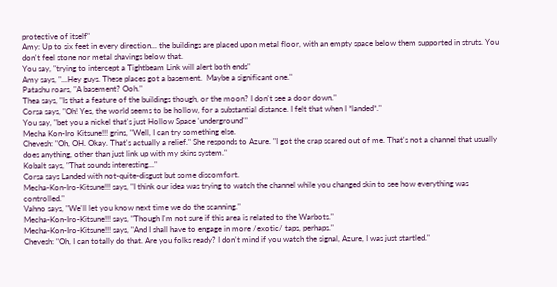protective of itself"
Amy: Up to six feet in every direction... the buildings are placed upon metal floor, with an empty space below them supported in struts. You don't feel stone nor metal shavings below that.
You say, "trying to intercept a Tightbeam Link will alert both ends"
Amy says, "...Hey guys. These places got a basement.  Maybe a significant one."
Patashu roars, "A basement? Ooh."
Thea says, "Is that a feature of the buildings though, or the moon? I don't see a door down."
Corsa says, "Oh! Yes, the world seems to be hollow, for a substantial distance. I felt that when I *landed*."
You say, "bet you a nickel that's just Hollow Space 'underground'"
Mecha Kon-Iro Kitsune!!! grins, "Well, I can try something else.
Chevesh: "Oh, OH. Okay. That's actually a relief." She responds to Azure. "I got the crap scared out of me. That's not a channel that usually does anything, other than just link up with my skins system."
Kobalt says, "That sounds interesting..."
Corsa says Landed with not-quite-disgust but some discomfort.
Mecha-Kon-Iro-Kitsune!!! says, "I think our idea was trying to watch the channel while you changed skin to see how everything was controlled."
Vahno says, "We'll let you know next time we do the scanning."
Mecha-Kon-Iro-Kitsune!!! says, "Though I'm not sure if this area is related to the Warbots."
Mecha-Kon-Iro-Kitsune!!! says, "And I shall have to engage in more /exotic/ taps, perhaps."
Chevesh: "Oh, I can totally do that. Are you folks ready? I don't mind if you watch the signal, Azure, I was just startled."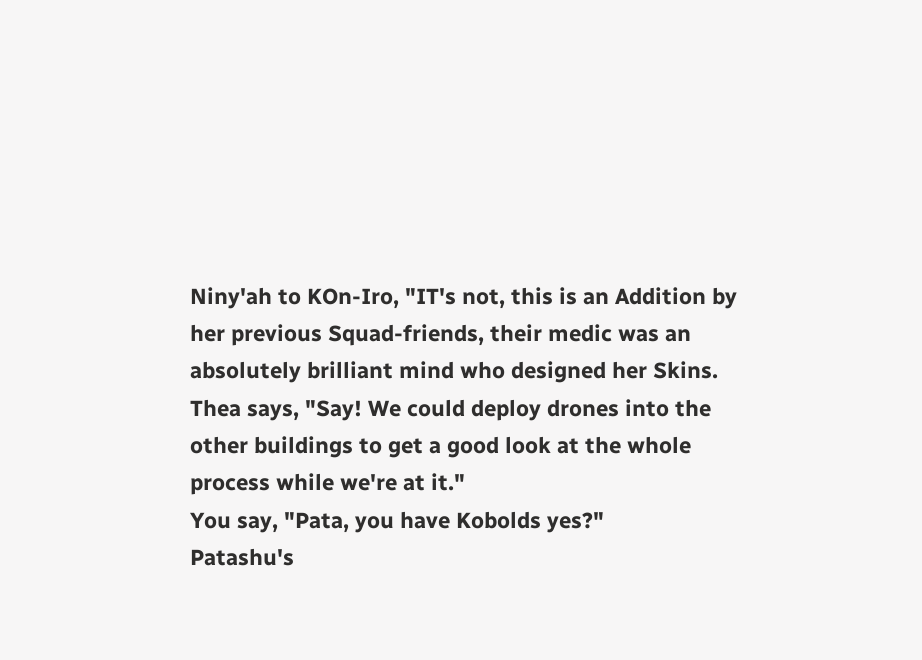Niny'ah to KOn-Iro, "IT's not, this is an Addition by her previous Squad-friends, their medic was an absolutely brilliant mind who designed her Skins.
Thea says, "Say! We could deploy drones into the other buildings to get a good look at the whole process while we're at it."
You say, "Pata, you have Kobolds yes?"
Patashu's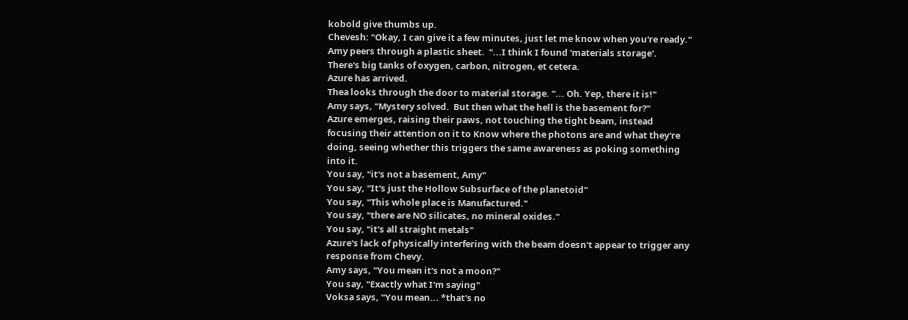kobold give thumbs up.
Chevesh: "Okay, I can give it a few minutes, just let me know when you're ready."
Amy peers through a plastic sheet.  "...I think I found 'materials storage'.  There's big tanks of oxygen, carbon, nitrogen, et cetera.
Azure has arrived.
Thea looks through the door to material storage. "... Oh. Yep, there it is!"
Amy says, "Mystery solved.  But then what the hell is the basement for?"
Azure emerges, raising their paws, not touching the tight beam, instead focusing their attention on it to Know where the photons are and what they're doing, seeing whether this triggers the same awareness as poking something into it.
You say, "it's not a basement, Amy"
You say, "It's just the Hollow Subsurface of the planetoid"
You say, "This whole place is Manufactured."
You say, "there are NO silicates, no mineral oxides."
You say, "it's all straight metals"
Azure's lack of physically interfering with the beam doesn't appear to trigger any response from Chevy.
Amy says, "You mean it's not a moon?"
You say, "Exactly what I'm saying"
Voksa says, "You mean... *that's no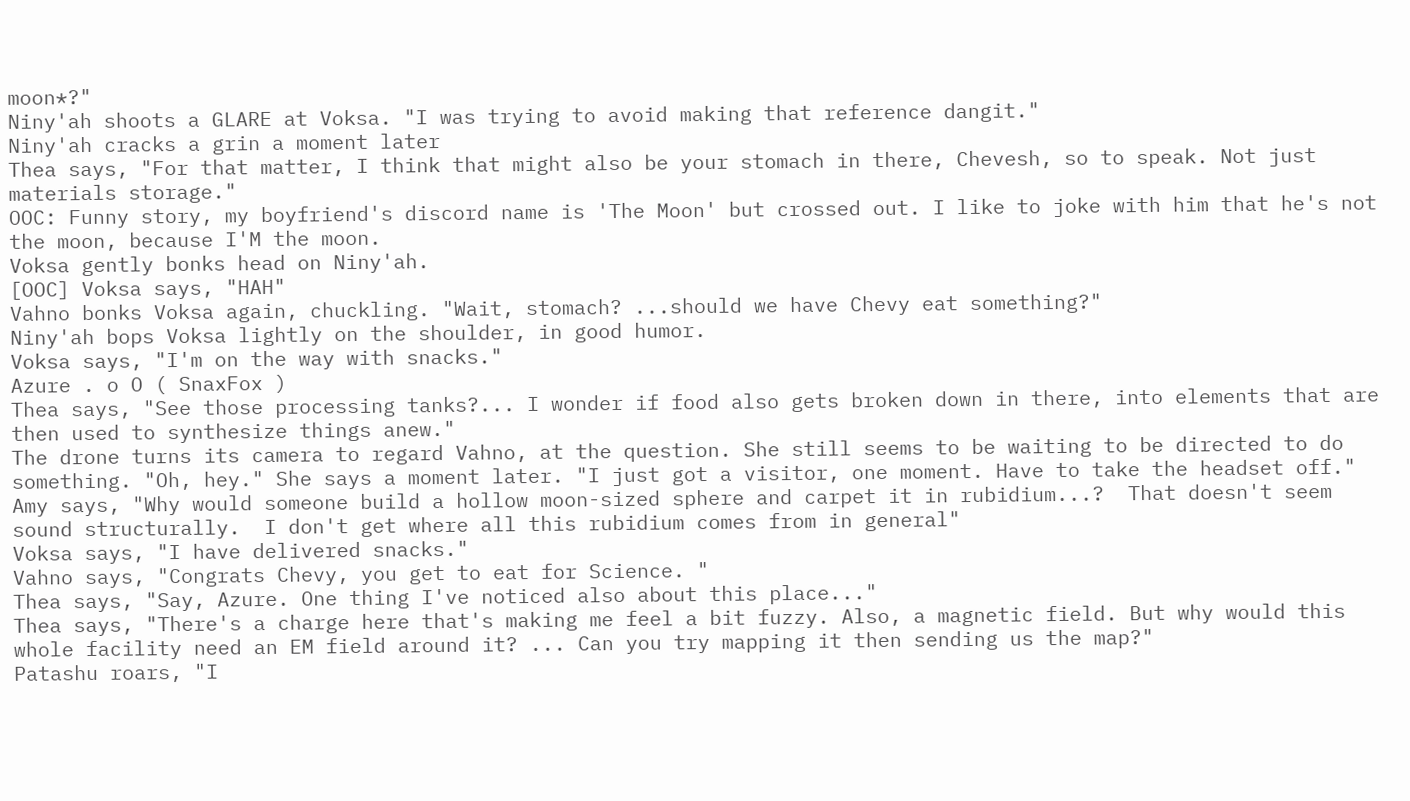moon*?"
Niny'ah shoots a GLARE at Voksa. "I was trying to avoid making that reference dangit."
Niny'ah cracks a grin a moment later
Thea says, "For that matter, I think that might also be your stomach in there, Chevesh, so to speak. Not just materials storage."
OOC: Funny story, my boyfriend's discord name is 'The Moon' but crossed out. I like to joke with him that he's not the moon, because I'M the moon.
Voksa gently bonks head on Niny'ah.
[OOC] Voksa says, "HAH"
Vahno bonks Voksa again, chuckling. "Wait, stomach? ...should we have Chevy eat something?"
Niny'ah bops Voksa lightly on the shoulder, in good humor.
Voksa says, "I'm on the way with snacks."
Azure . o O ( SnaxFox )
Thea says, "See those processing tanks?... I wonder if food also gets broken down in there, into elements that are then used to synthesize things anew."
The drone turns its camera to regard Vahno, at the question. She still seems to be waiting to be directed to do something. "Oh, hey." She says a moment later. "I just got a visitor, one moment. Have to take the headset off."
Amy says, "Why would someone build a hollow moon-sized sphere and carpet it in rubidium...?  That doesn't seem sound structurally.  I don't get where all this rubidium comes from in general"
Voksa says, "I have delivered snacks."
Vahno says, "Congrats Chevy, you get to eat for Science. "
Thea says, "Say, Azure. One thing I've noticed also about this place..."
Thea says, "There's a charge here that's making me feel a bit fuzzy. Also, a magnetic field. But why would this whole facility need an EM field around it? ... Can you try mapping it then sending us the map?"
Patashu roars, "I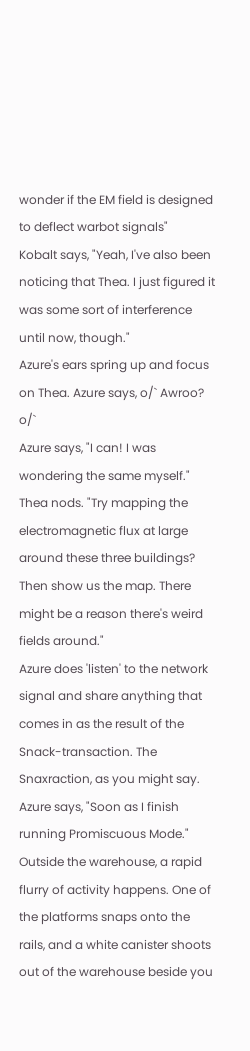wonder if the EM field is designed to deflect warbot signals"
Kobalt says, "Yeah, I've also been noticing that Thea. I just figured it was some sort of interference until now, though."
Azure's ears spring up and focus on Thea. Azure says, o/` Awroo? o/`
Azure says, "I can! I was wondering the same myself."
Thea nods. "Try mapping the electromagnetic flux at large around these three buildings? Then show us the map. There might be a reason there's weird fields around."
Azure does 'listen' to the network signal and share anything that comes in as the result of the Snack-transaction. The Snaxraction, as you might say.
Azure says, "Soon as I finish running Promiscuous Mode."
Outside the warehouse, a rapid flurry of activity happens. One of the platforms snaps onto the rails, and a white canister shoots out of the warehouse beside you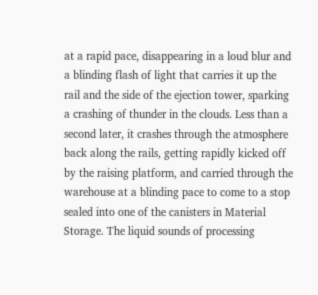at a rapid pace, disappearing in a loud blur and a blinding flash of light that carries it up the rail and the side of the ejection tower, sparking a crashing of thunder in the clouds. Less than a second later, it crashes through the atmosphere back along the rails, getting rapidly kicked off by the raising platform, and carried through the warehouse at a blinding pace to come to a stop sealed into one of the canisters in Material Storage. The liquid sounds of processing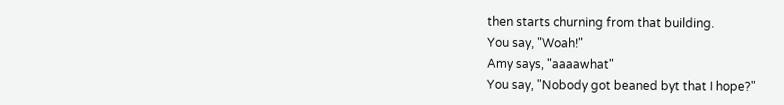then starts churning from that building.
You say, "Woah!"
Amy says, "aaaawhat"
You say, "Nobody got beaned byt that I hope?"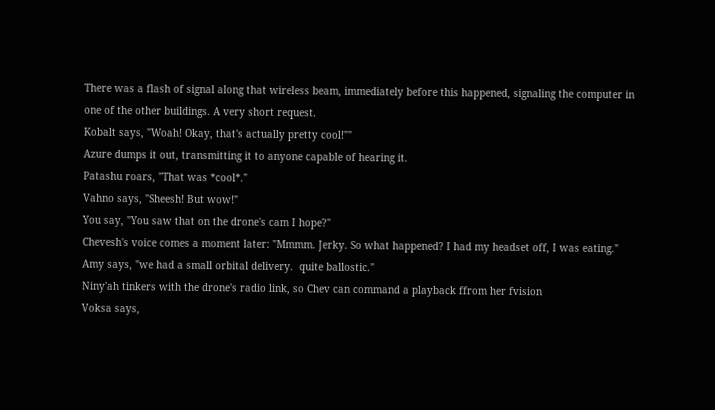There was a flash of signal along that wireless beam, immediately before this happened, signaling the computer in one of the other buildings. A very short request.
Kobalt says, "Woah! Okay, that's actually pretty cool!""
Azure dumps it out, transmitting it to anyone capable of hearing it.
Patashu roars, "That was *cool*."
Vahno says, "Sheesh! But wow!"
You say, "You saw that on the drone's cam I hope?"
Chevesh's voice comes a moment later: "Mmmm. Jerky. So what happened? I had my headset off, I was eating."
Amy says, "we had a small orbital delivery.  quite ballostic."
Niny'ah tinkers with the drone's radio link, so Chev can command a playback ffrom her fvision
Voksa says,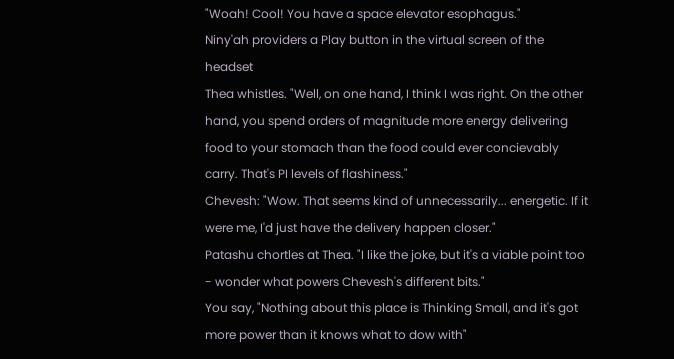"Woah! Cool! You have a space elevator esophagus."
Niny'ah providers a Play button in the virtual screen of the headset
Thea whistles. "Well, on one hand, I think I was right. On the other hand, you spend orders of magnitude more energy delivering food to your stomach than the food could ever concievably carry. That's PI levels of flashiness."
Chevesh: "Wow. That seems kind of unnecessarily... energetic. If it were me, I'd just have the delivery happen closer."
Patashu chortles at Thea. "I like the joke, but it's a viable point too - wonder what powers Chevesh's different bits."
You say, "Nothing about this place is Thinking Small, and it's got more power than it knows what to dow with"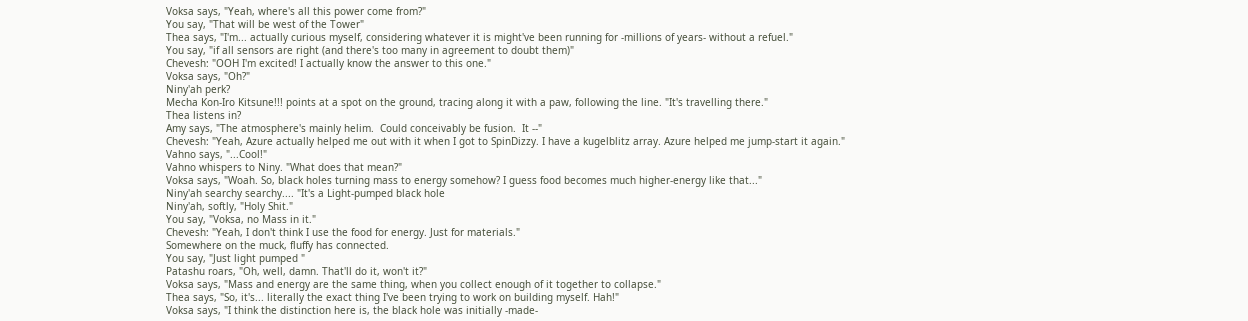Voksa says, "Yeah, where's all this power come from?"
You say, "That will be west of the Tower"
Thea says, "I'm... actually curious myself, considering whatever it is might've been running for -millions of years- without a refuel."
You say, "if all sensors are right (and there's too many in agreement to doubt them)"
Chevesh: "OOH I'm excited! I actually know the answer to this one."
Voksa says, "Oh?"
Niny'ah perk?
Mecha Kon-Iro Kitsune!!! points at a spot on the ground, tracing along it with a paw, following the line. "It's travelling there."
Thea listens in?
Amy says, "The atmosphere's mainly helim.  Could conceivably be fusion.  It --"
Chevesh: "Yeah, Azure actually helped me out with it when I got to SpinDizzy. I have a kugelblitz array. Azure helped me jump-start it again."
Vahno says, "...Cool!"
Vahno whispers to Niny. "What does that mean?"
Voksa says, "Woah. So, black holes turning mass to energy somehow? I guess food becomes much higher-energy like that..."
Niny'ah searchy searchy.... "It's a Light-pumped black hole
Niny'ah, softly, "Holy Shit."
You say, "Voksa, no Mass in it."
Chevesh: "Yeah, I don't think I use the food for energy. Just for materials."
Somewhere on the muck, fluffy has connected.
You say, "Just light pumped "
Patashu roars, "Oh, well, damn. That'll do it, won't it?"
Voksa says, "Mass and energy are the same thing, when you collect enough of it together to collapse."
Thea says, "So, it's... literally the exact thing I've been trying to work on building myself. Hah!"
Voksa says, "I think the distinction here is, the black hole was initially -made-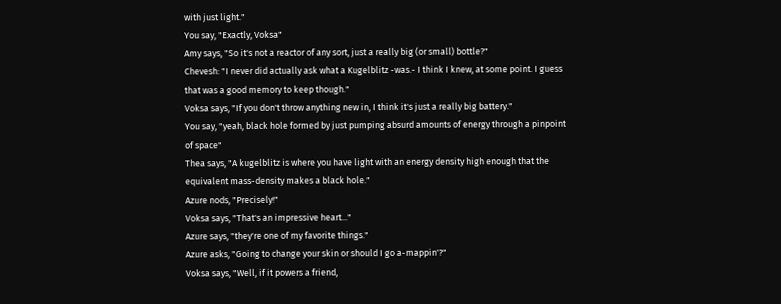with just light."
You say, "Exactly, Voksa"
Amy says, "So it's not a reactor of any sort, just a really big (or small) bottle?"
Chevesh: "I never did actually ask what a Kugelblitz -was.- I think I knew, at some point. I guess that was a good memory to keep though."
Voksa says, "If you don't throw anything new in, I think it's just a really big battery."
You say, "yeah, black hole formed by just pumping absurd amounts of energy through a pinpoint of space"
Thea says, "A kugelblitz is where you have light with an energy density high enough that the equivalent mass-density makes a black hole."
Azure nods, "Precisely!"
Voksa says, "That's an impressive heart..."
Azure says, "they're one of my favorite things."
Azure asks, "Going to change your skin or should I go a-mappin'?"
Voksa says, "Well, if it powers a friend,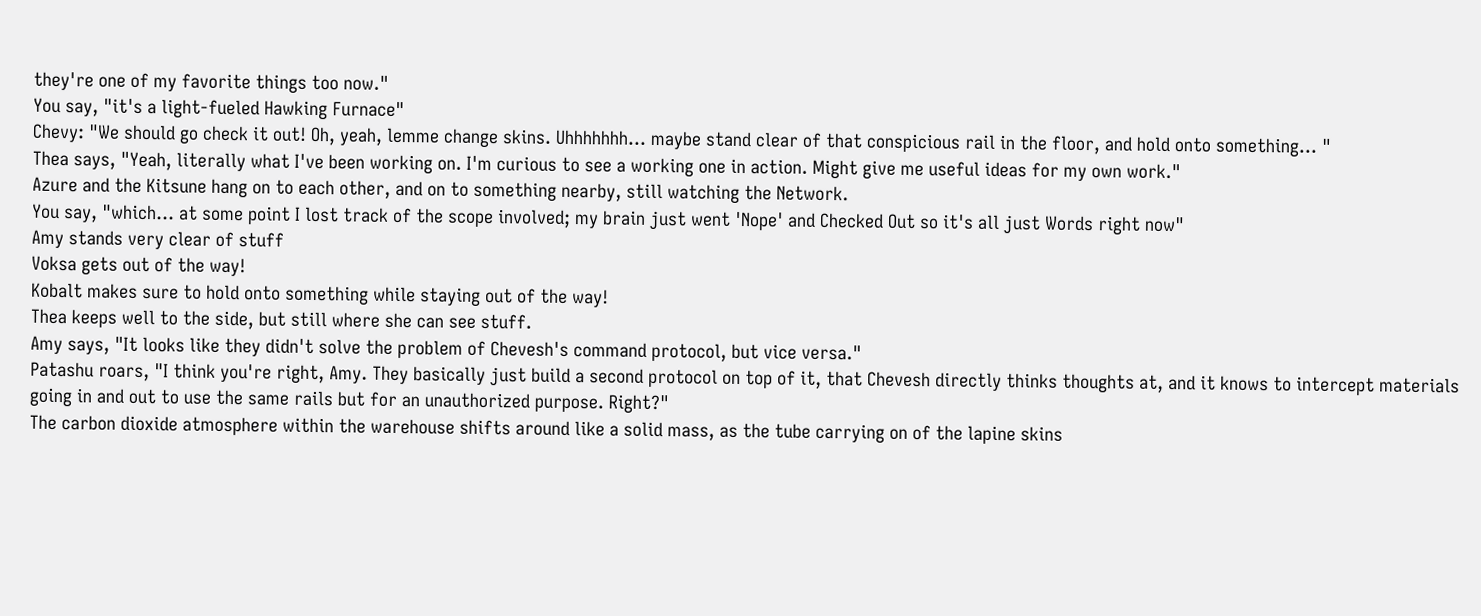they're one of my favorite things too now."
You say, "it's a light-fueled Hawking Furnace"
Chevy: "We should go check it out! Oh, yeah, lemme change skins. Uhhhhhhh... maybe stand clear of that conspicious rail in the floor, and hold onto something... "
Thea says, "Yeah, literally what I've been working on. I'm curious to see a working one in action. Might give me useful ideas for my own work."
Azure and the Kitsune hang on to each other, and on to something nearby, still watching the Network.
You say, "which... at some point I lost track of the scope involved; my brain just went 'Nope' and Checked Out so it's all just Words right now"
Amy stands very clear of stuff
Voksa gets out of the way!
Kobalt makes sure to hold onto something while staying out of the way!
Thea keeps well to the side, but still where she can see stuff.
Amy says, "It looks like they didn't solve the problem of Chevesh's command protocol, but vice versa."
Patashu roars, "I think you're right, Amy. They basically just build a second protocol on top of it, that Chevesh directly thinks thoughts at, and it knows to intercept materials going in and out to use the same rails but for an unauthorized purpose. Right?"
The carbon dioxide atmosphere within the warehouse shifts around like a solid mass, as the tube carrying on of the lapine skins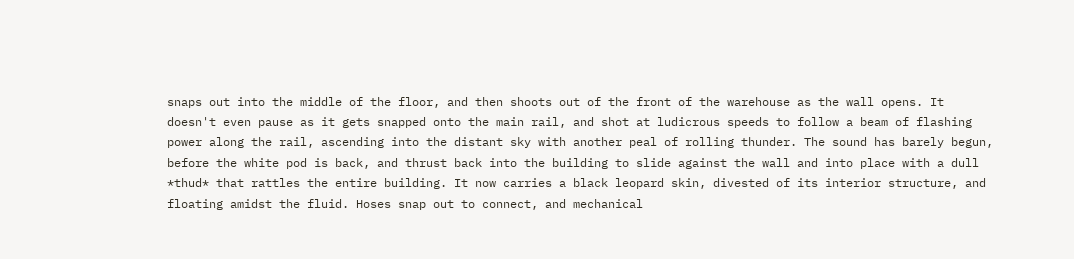snaps out into the middle of the floor, and then shoots out of the front of the warehouse as the wall opens. It doesn't even pause as it gets snapped onto the main rail, and shot at ludicrous speeds to follow a beam of flashing power along the rail, ascending into the distant sky with another peal of rolling thunder. The sound has barely begun, before the white pod is back, and thrust back into the building to slide against the wall and into place with a dull *thud* that rattles the entire building. It now carries a black leopard skin, divested of its interior structure, and floating amidst the fluid. Hoses snap out to connect, and mechanical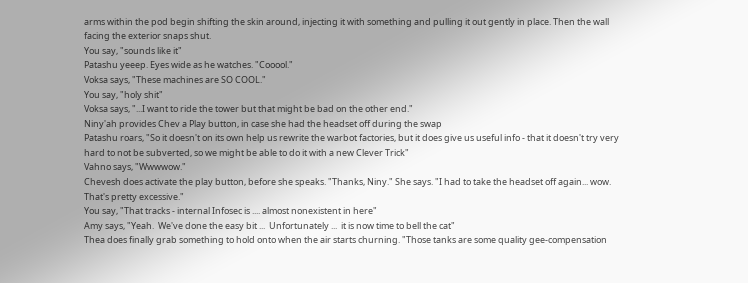arms within the pod begin shifting the skin around, injecting it with something and pulling it out gently in place. Then the wall facing the exterior snaps shut.
You say, "sounds like it"
Patashu yeeep. Eyes wide as he watches. "Cooool."
Voksa says, "These machines are SO COOL."
You say, "holy shit"
Voksa says, "...I want to ride the tower but that might be bad on the other end."
Niny'ah provides Chev a Play button, in case she had the headset off during the swap
Patashu roars, "So it doesn't on its own help us rewrite the warbot factories, but it does give us useful info - that it doesn't try very hard to not be subverted, so we might be able to do it with a new Clever Trick"
Vahno says, "Wwwwow."
Chevesh does activate the play button, before she speaks. "Thanks, Niny." She says. "I had to take the headset off again... wow. That's pretty excessive."
You say, "That tracks - internal Infosec is .... almost nonexistent in here"
Amy says, "Yeah.  We've done the easy bit ...  Unfortunately ...  it is now time to bell the cat"
Thea does finally grab something to hold onto when the air starts churning. "Those tanks are some quality gee-compensation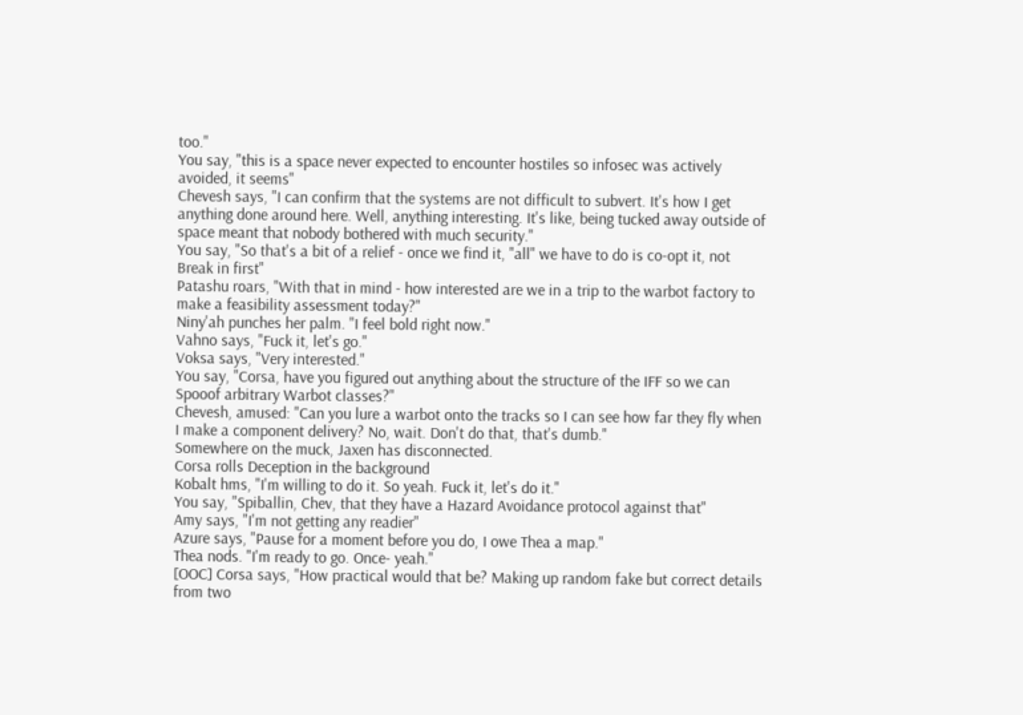too."
You say, "this is a space never expected to encounter hostiles so infosec was actively avoided, it seems"
Chevesh says, "I can confirm that the systems are not difficult to subvert. It's how I get anything done around here. Well, anything interesting. It's like, being tucked away outside of space meant that nobody bothered with much security."
You say, "So that's a bit of a relief - once we find it, "all" we have to do is co-opt it, not Break in first"
Patashu roars, "With that in mind - how interested are we in a trip to the warbot factory to make a feasibility assessment today?"
Niny'ah punches her palm. "I feel bold right now."
Vahno says, "Fuck it, let's go."
Voksa says, "Very interested."
You say, "Corsa, have you figured out anything about the structure of the IFF so we can Spooof arbitrary Warbot classes?"
Chevesh, amused: "Can you lure a warbot onto the tracks so I can see how far they fly when I make a component delivery? No, wait. Don't do that, that's dumb."
Somewhere on the muck, Jaxen has disconnected.
Corsa rolls Deception in the background
Kobalt hms, "I'm willing to do it. So yeah. Fuck it, let's do it."
You say, "Spiballin, Chev, that they have a Hazard Avoidance protocol against that"
Amy says, "I'm not getting any readier"
Azure says, "Pause for a moment before you do, I owe Thea a map."
Thea nods. "I'm ready to go. Once- yeah."
[OOC] Corsa says, "How practical would that be? Making up random fake but correct details from two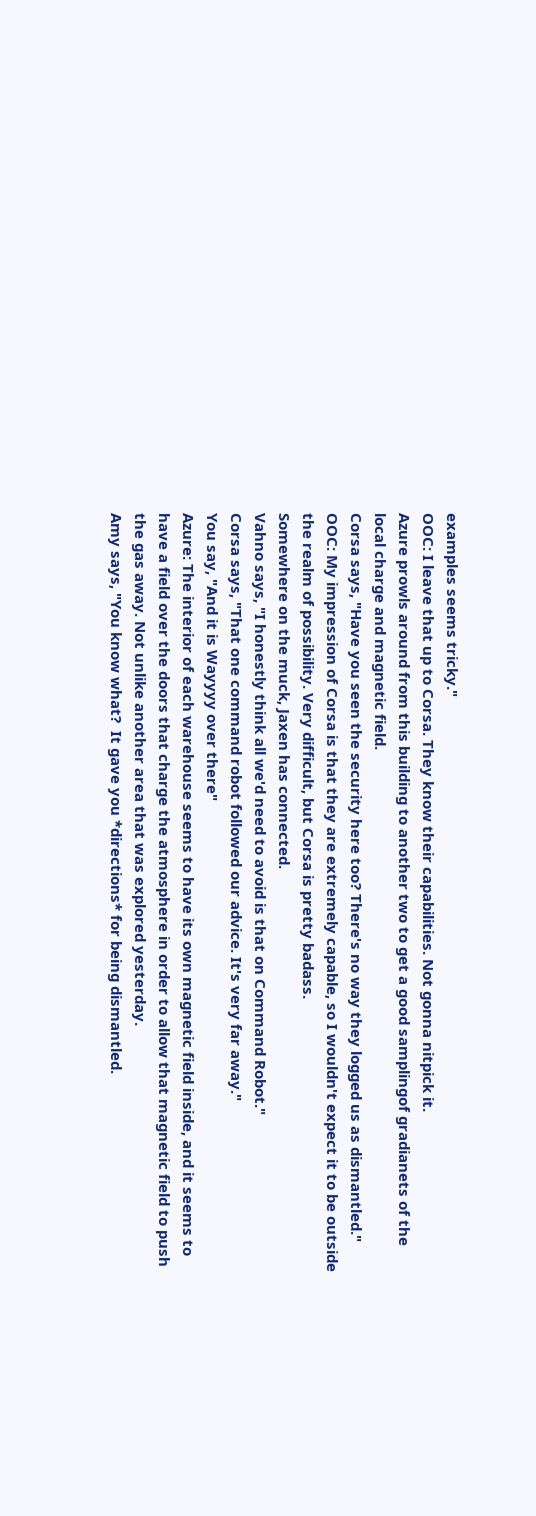examples seems tricky."
OOC: I leave that up to Corsa. They know their capabilities. Not gonna nitpick it.
Azure prowls around from this building to another two to get a good samplingof gradianets of the local charge and magnetic field.
Corsa says, "Have you seen the security here too? There's no way they logged us as dismantled."
OOC: My impression of Corsa is that they are extremely capable, so I wouldn't expect it to be outside the realm of possibility. Very difficult, but Corsa is pretty badass.
Somewhere on the muck, Jaxen has connected.
Vahno says, "I honestly think all we'd need to avoid is that on Command Robot."
Corsa says, "That one command robot followed our advice. It's very far away."
You say, "And it is Wayyyy over there"
Azure: The interior of each warehouse seems to have its own magnetic field inside, and it seems to have a field over the doors that charge the atmosphere in order to allow that magnetic field to push the gas away. Not unlike another area that was explored yesterday.
Amy says, "You know what?  It gave you *directions* for being dismantled.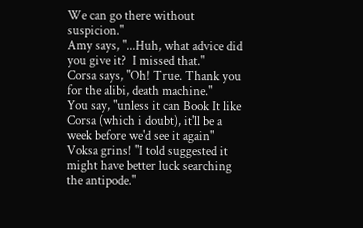We can go there without suspicion."
Amy says, "...Huh, what advice did you give it?  I missed that."
Corsa says, "Oh! True. Thank you for the alibi, death machine."
You say, "unless it can Book It like Corsa (which i doubt), it'll be a week before we'd see it again"
Voksa grins! "I told suggested it might have better luck searching the antipode."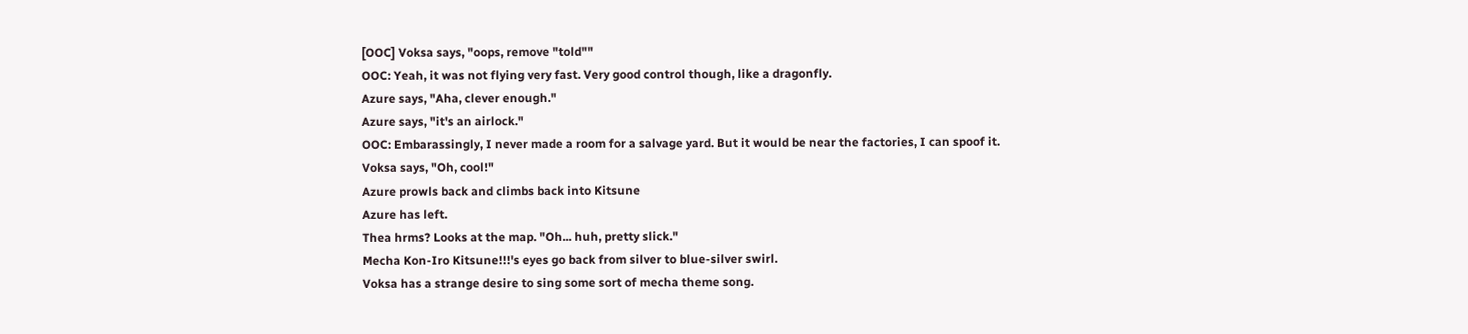[OOC] Voksa says, "oops, remove "told""
OOC: Yeah, it was not flying very fast. Very good control though, like a dragonfly.
Azure says, "Aha, clever enough."
Azure says, "it's an airlock."
OOC: Embarassingly, I never made a room for a salvage yard. But it would be near the factories, I can spoof it.
Voksa says, "Oh, cool!"
Azure prowls back and climbs back into Kitsune
Azure has left.
Thea hrms? Looks at the map. "Oh... huh, pretty slick."
Mecha Kon-Iro Kitsune!!!'s eyes go back from silver to blue-silver swirl.
Voksa has a strange desire to sing some sort of mecha theme song.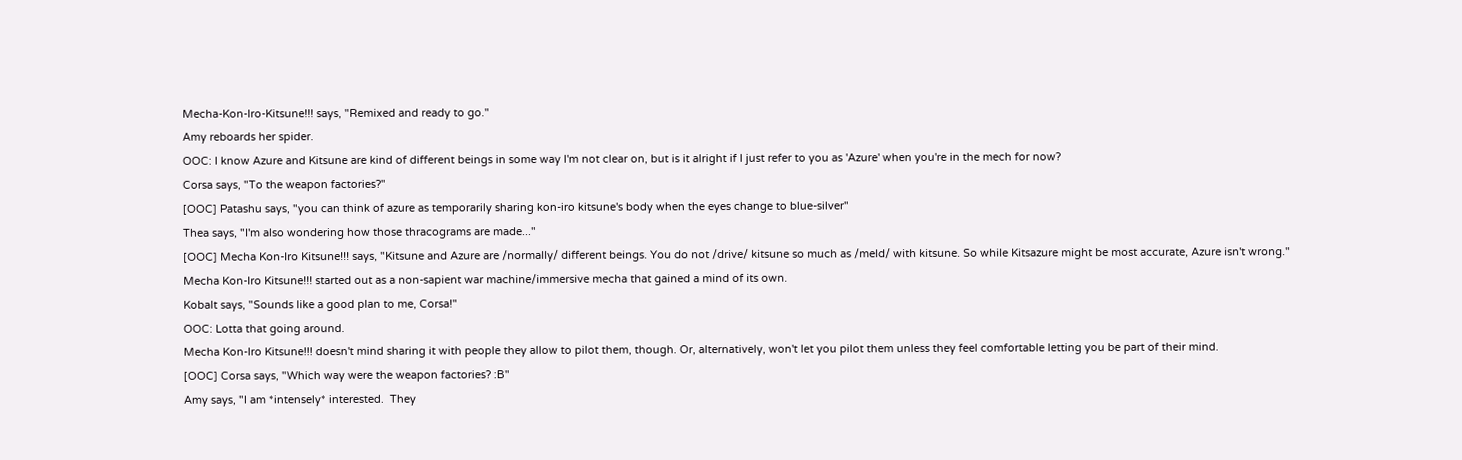Mecha-Kon-Iro-Kitsune!!! says, "Remixed and ready to go."
Amy reboards her spider.
OOC: I know Azure and Kitsune are kind of different beings in some way I'm not clear on, but is it alright if I just refer to you as 'Azure' when you're in the mech for now?
Corsa says, "To the weapon factories?"
[OOC] Patashu says, "you can think of azure as temporarily sharing kon-iro kitsune's body when the eyes change to blue-silver"
Thea says, "I'm also wondering how those thracograms are made..."
[OOC] Mecha Kon-Iro Kitsune!!! says, "Kitsune and Azure are /normally/ different beings. You do not /drive/ kitsune so much as /meld/ with kitsune. So while Kitsazure might be most accurate, Azure isn't wrong."
Mecha Kon-Iro Kitsune!!! started out as a non-sapient war machine/immersive mecha that gained a mind of its own.
Kobalt says, "Sounds like a good plan to me, Corsa!"
OOC: Lotta that going around.
Mecha Kon-Iro Kitsune!!! doesn't mind sharing it with people they allow to pilot them, though. Or, alternatively, won't let you pilot them unless they feel comfortable letting you be part of their mind.
[OOC] Corsa says, "Which way were the weapon factories? :B"
Amy says, "I am *intensely* interested.  They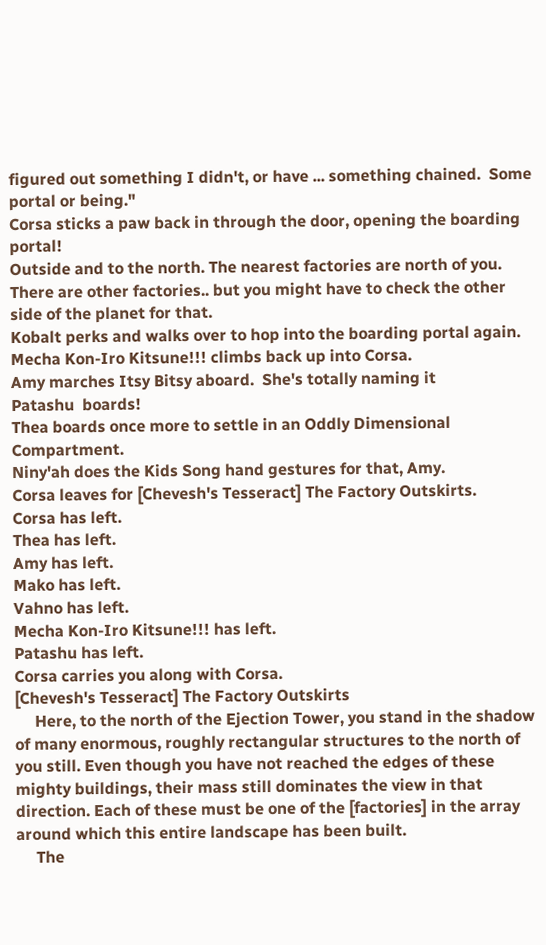figured out something I didn't, or have ... something chained.  Some portal or being."
Corsa sticks a paw back in through the door, opening the boarding portal!
Outside and to the north. The nearest factories are north of you. There are other factories.. but you might have to check the other side of the planet for that.
Kobalt perks and walks over to hop into the boarding portal again.
Mecha Kon-Iro Kitsune!!! climbs back up into Corsa.
Amy marches Itsy Bitsy aboard.  She's totally naming it
Patashu  boards!
Thea boards once more to settle in an Oddly Dimensional Compartment.
Niny'ah does the Kids Song hand gestures for that, Amy.
Corsa leaves for [Chevesh's Tesseract] The Factory Outskirts.
Corsa has left.
Thea has left.
Amy has left.
Mako has left.
Vahno has left.
Mecha Kon-Iro Kitsune!!! has left.
Patashu has left.
Corsa carries you along with Corsa.
[Chevesh's Tesseract] The Factory Outskirts
     Here, to the north of the Ejection Tower, you stand in the shadow of many enormous, roughly rectangular structures to the north of you still. Even though you have not reached the edges of these mighty buildings, their mass still dominates the view in that direction. Each of these must be one of the [factories] in the array around which this entire landscape has been built.
     The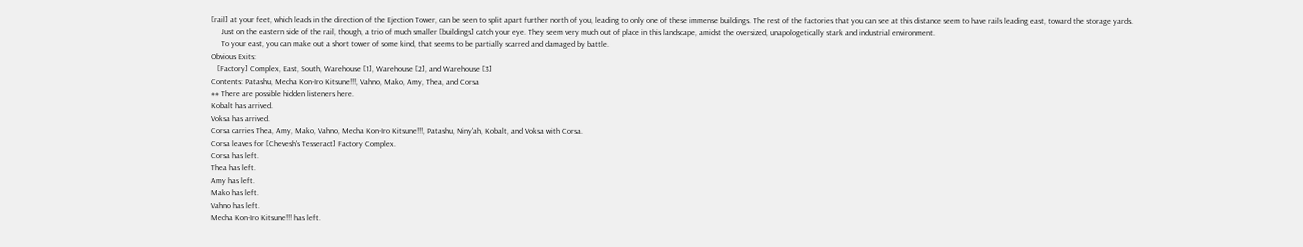[rail] at your feet, which leads in the direction of the Ejection Tower, can be seen to split apart further north of you, leading to only one of these immense buildings. The rest of the factories that you can see at this distance seem to have rails leading east, toward the storage yards.
     Just on the eastern side of the rail, though, a trio of much smaller [buildings] catch your eye. They seem very much out of place in this landscape, amidst the oversized, unapologetically stark and industrial environment.
     To your east, you can make out a short tower of some kind, that seems to be partially scarred and damaged by battle.
Obvious Exits:
   [Factory] Complex, East, South, Warehouse [1], Warehouse [2], and Warehouse [3]
Contents: Patashu, Mecha Kon-Iro Kitsune!!!, Vahno, Mako, Amy, Thea, and Corsa
## There are possible hidden listeners here.
Kobalt has arrived.
Voksa has arrived.
Corsa carries Thea, Amy, Mako, Vahno, Mecha Kon-Iro Kitsune!!!, Patashu, Niny'ah, Kobalt, and Voksa with Corsa.
Corsa leaves for [Chevesh's Tesseract] Factory Complex.
Corsa has left.
Thea has left.
Amy has left.
Mako has left.
Vahno has left.
Mecha Kon-Iro Kitsune!!! has left.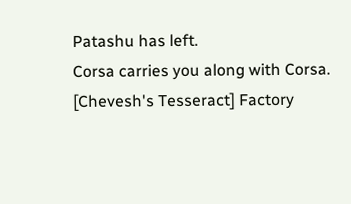Patashu has left.
Corsa carries you along with Corsa.
[Chevesh's Tesseract] Factory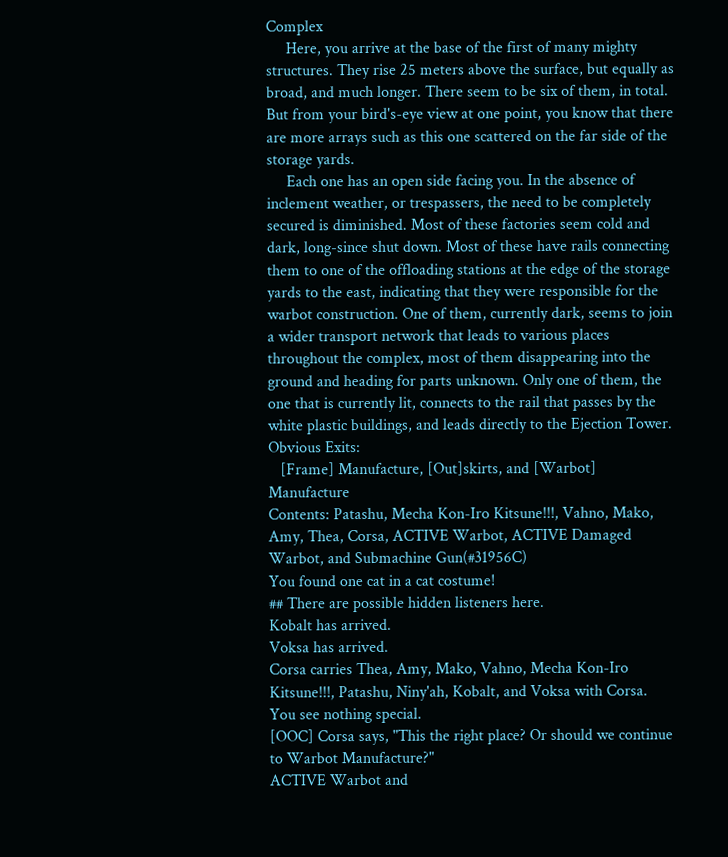Complex
     Here, you arrive at the base of the first of many mighty structures. They rise 25 meters above the surface, but equally as broad, and much longer. There seem to be six of them, in total. But from your bird's-eye view at one point, you know that there are more arrays such as this one scattered on the far side of the storage yards.
     Each one has an open side facing you. In the absence of inclement weather, or trespassers, the need to be completely secured is diminished. Most of these factories seem cold and dark, long-since shut down. Most of these have rails connecting them to one of the offloading stations at the edge of the storage yards to the east, indicating that they were responsible for the warbot construction. One of them, currently dark, seems to join a wider transport network that leads to various places throughout the complex, most of them disappearing into the ground and heading for parts unknown. Only one of them, the one that is currently lit, connects to the rail that passes by the white plastic buildings, and leads directly to the Ejection Tower.
Obvious Exits:
   [Frame] Manufacture, [Out]skirts, and [Warbot] Manufacture
Contents: Patashu, Mecha Kon-Iro Kitsune!!!, Vahno, Mako, Amy, Thea, Corsa, ACTIVE Warbot, ACTIVE Damaged Warbot, and Submachine Gun(#31956C)
You found one cat in a cat costume!
## There are possible hidden listeners here.
Kobalt has arrived.
Voksa has arrived.
Corsa carries Thea, Amy, Mako, Vahno, Mecha Kon-Iro Kitsune!!!, Patashu, Niny'ah, Kobalt, and Voksa with Corsa.
You see nothing special.
[OOC] Corsa says, "This the right place? Or should we continue to Warbot Manufacture?"
ACTIVE Warbot and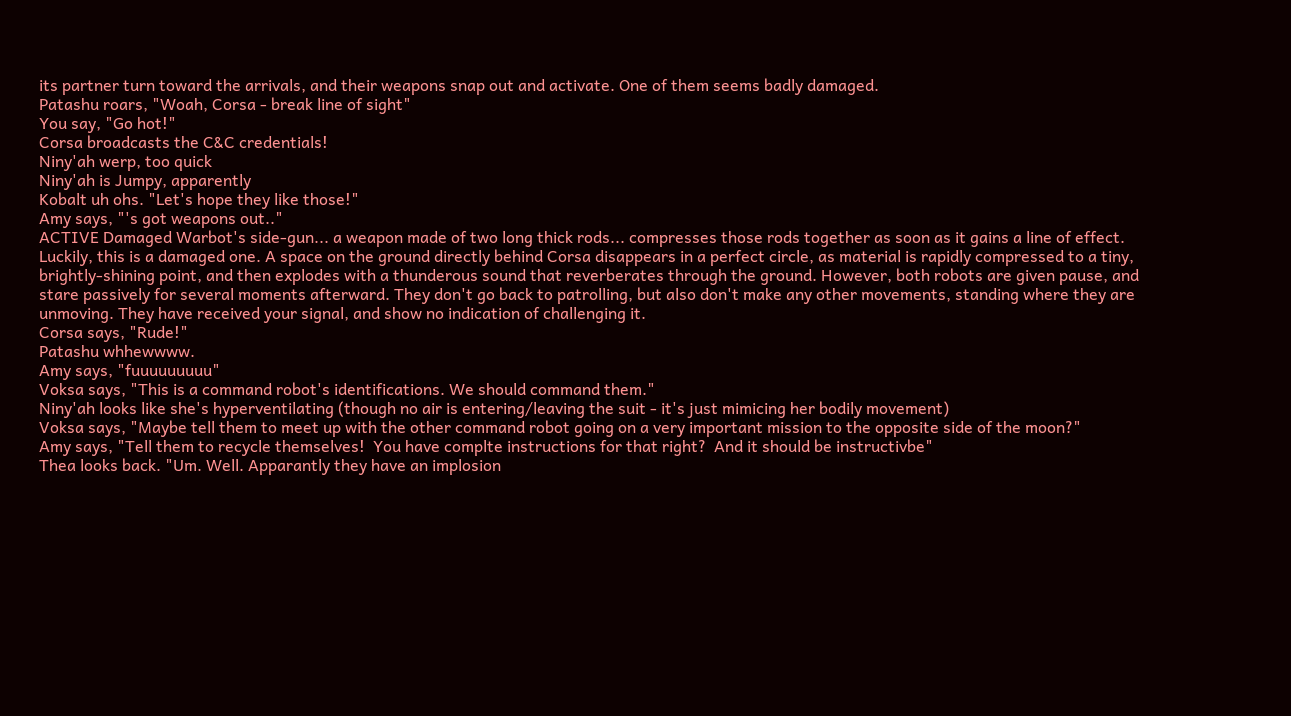its partner turn toward the arrivals, and their weapons snap out and activate. One of them seems badly damaged.
Patashu roars, "Woah, Corsa - break line of sight"
You say, "Go hot!"
Corsa broadcasts the C&C credentials!
Niny'ah werp, too quick
Niny'ah is Jumpy, apparently
Kobalt uh ohs. "Let's hope they like those!"
Amy says, "'s got weapons out.."
ACTIVE Damaged Warbot's side-gun... a weapon made of two long thick rods... compresses those rods together as soon as it gains a line of effect. Luckily, this is a damaged one. A space on the ground directly behind Corsa disappears in a perfect circle, as material is rapidly compressed to a tiny, brightly-shining point, and then explodes with a thunderous sound that reverberates through the ground. However, both robots are given pause, and stare passively for several moments afterward. They don't go back to patrolling, but also don't make any other movements, standing where they are unmoving. They have received your signal, and show no indication of challenging it.
Corsa says, "Rude!"
Patashu whhewwww.
Amy says, "fuuuuuuuuu"
Voksa says, "This is a command robot's identifications. We should command them."
Niny'ah looks like she's hyperventilating (though no air is entering/leaving the suit - it's just mimicing her bodily movement)
Voksa says, "Maybe tell them to meet up with the other command robot going on a very important mission to the opposite side of the moon?"
Amy says, "Tell them to recycle themselves!  You have complte instructions for that right?  And it should be instructivbe"
Thea looks back. "Um. Well. Apparantly they have an implosion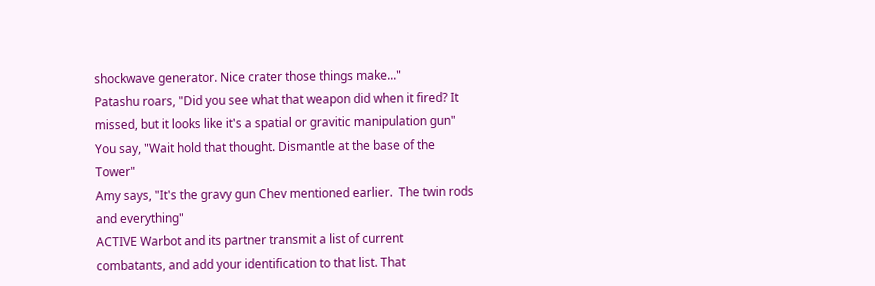shockwave generator. Nice crater those things make..."
Patashu roars, "Did you see what that weapon did when it fired? It missed, but it looks like it's a spatial or gravitic manipulation gun"
You say, "Wait hold that thought. Dismantle at the base of the Tower"
Amy says, "It's the gravy gun Chev mentioned earlier.  The twin rods and everything"
ACTIVE Warbot and its partner transmit a list of current combatants, and add your identification to that list. That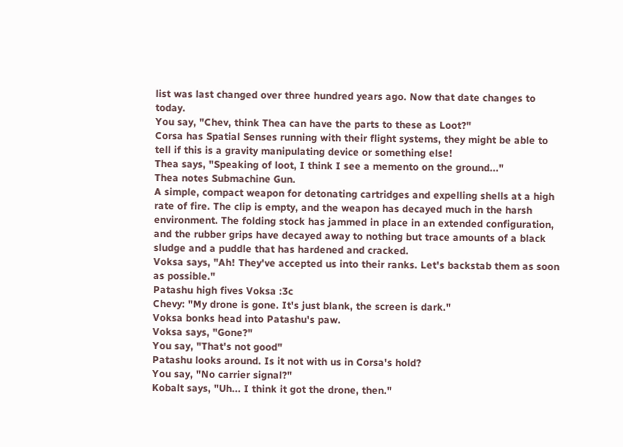list was last changed over three hundred years ago. Now that date changes to today.
You say, "Chev, think Thea can have the parts to these as Loot?"
Corsa has Spatial Senses running with their flight systems, they might be able to tell if this is a gravity manipulating device or something else!
Thea says, "Speaking of loot, I think I see a memento on the ground..."
Thea notes Submachine Gun.
A simple, compact weapon for detonating cartridges and expelling shells at a high rate of fire. The clip is empty, and the weapon has decayed much in the harsh environment. The folding stock has jammed in place in an extended configuration, and the rubber grips have decayed away to nothing but trace amounts of a black sludge and a puddle that has hardened and cracked.
Voksa says, "Ah! They've accepted us into their ranks. Let's backstab them as soon as possible."
Patashu high fives Voksa :3c
Chevy: "My drone is gone. It's just blank, the screen is dark."
Voksa bonks head into Patashu's paw.
Voksa says, "Gone?"
You say, "That's not good"
Patashu looks around. Is it not with us in Corsa's hold?
You say, "No carrier signal?"
Kobalt says, "Uh... I think it got the drone, then."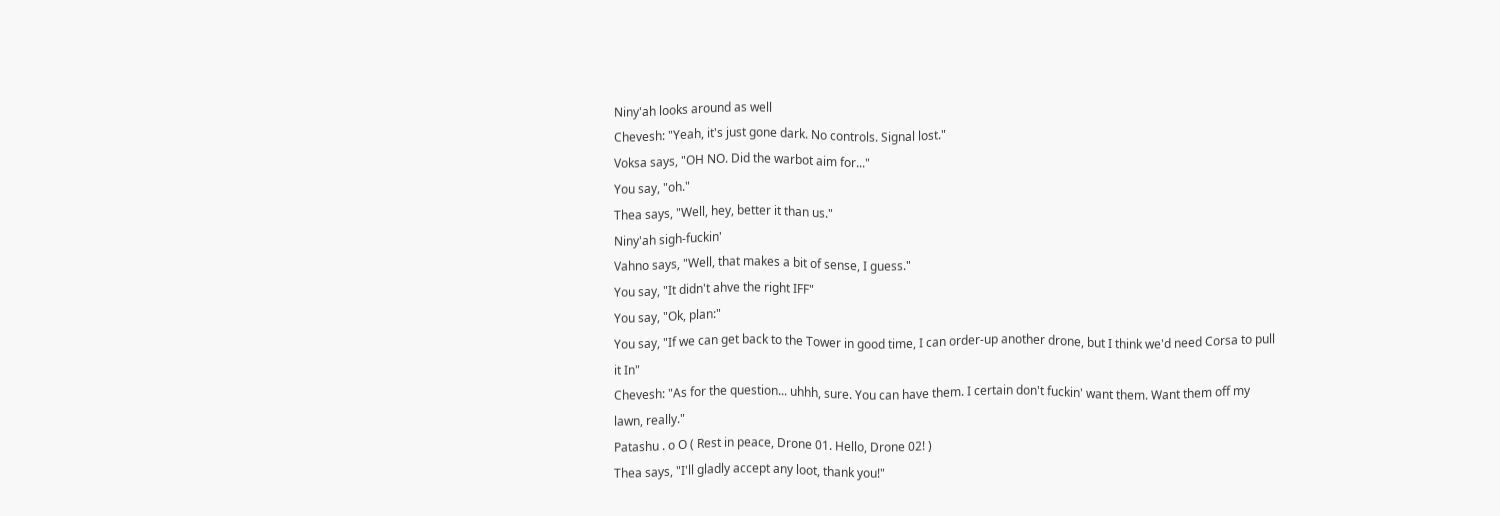Niny'ah looks around as well
Chevesh: "Yeah, it's just gone dark. No controls. Signal lost."
Voksa says, "OH NO. Did the warbot aim for..."
You say, "oh."
Thea says, "Well, hey, better it than us."
Niny'ah sigh-fuckin'
Vahno says, "Well, that makes a bit of sense, I guess."
You say, "It didn't ahve the right IFF"
You say, "Ok, plan:"
You say, "If we can get back to the Tower in good time, I can order-up another drone, but I think we'd need Corsa to pull it In"
Chevesh: "As for the question... uhhh, sure. You can have them. I certain don't fuckin' want them. Want them off my lawn, really."
Patashu . o O ( Rest in peace, Drone 01. Hello, Drone 02! )
Thea says, "I'll gladly accept any loot, thank you!"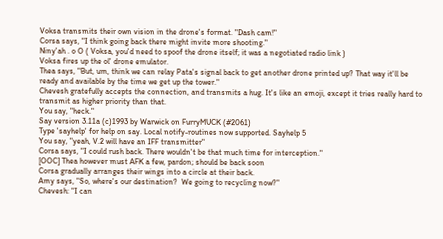Voksa transmits their own vision in the drone's format. "Dash cam!"
Corsa says, "I think going back there might invite more shooting."
Niny'ah . o O ( Voksa, you'd need to spoof the drone itself; it was a negotiated radio link )
Voksa fires up the ol' drone emulator.
Thea says, "But, um, think we can relay Pata's signal back to get another drone printed up? That way it'll be ready and available by the time we get up the tower."
Chevesh gratefully accepts the connection, and transmits a hug. It's like an emoji, except it tries really hard to transmit as higher priority than that.
You say, "heck."
Say version 3.11a (c)1993 by Warwick on FurryMUCK (#2061)
Type 'sayhelp' for help on say. Local notify-routines now supported. Sayhelp 5
You say, "yeah, V.2 will have an IFF transmitter"
Corsa says, "I could rush back. There wouldn't be that much time for interception."
[OOC] Thea however must AFK a few, pardon; should be back soon
Corsa gradually arranges their wings into a circle at their back.
Amy says, "So, where's our destination?  We going to recycling now?"
Chevesh: "I can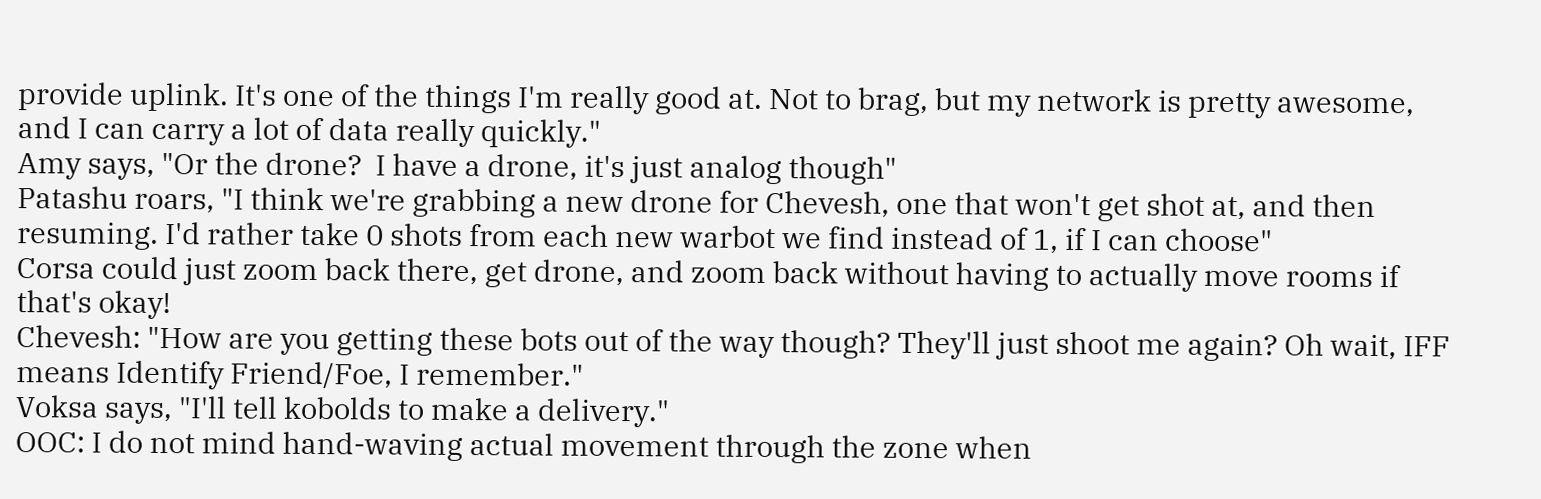provide uplink. It's one of the things I'm really good at. Not to brag, but my network is pretty awesome, and I can carry a lot of data really quickly."
Amy says, "Or the drone?  I have a drone, it's just analog though"
Patashu roars, "I think we're grabbing a new drone for Chevesh, one that won't get shot at, and then resuming. I'd rather take 0 shots from each new warbot we find instead of 1, if I can choose"
Corsa could just zoom back there, get drone, and zoom back without having to actually move rooms if that's okay!
Chevesh: "How are you getting these bots out of the way though? They'll just shoot me again? Oh wait, IFF means Identify Friend/Foe, I remember."
Voksa says, "I'll tell kobolds to make a delivery."
OOC: I do not mind hand-waving actual movement through the zone when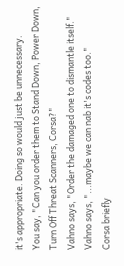it's appropriate. Doing so would just be unnecessary.
You say, "Can you order them to Stand Down, Power Down, Turn Off Threat Scanners, Corsa?"
Vahno says, "Order the damaged one to dismantle itself."
Vahno says, "...maybe we can nab it's codes too."
Corsa briefly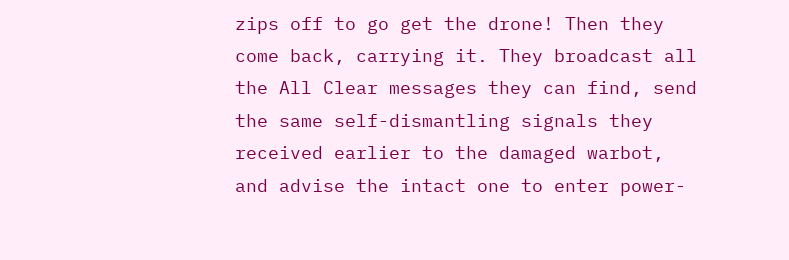zips off to go get the drone! Then they come back, carrying it. They broadcast all the All Clear messages they can find, send the same self-dismantling signals they received earlier to the damaged warbot, and advise the intact one to enter power-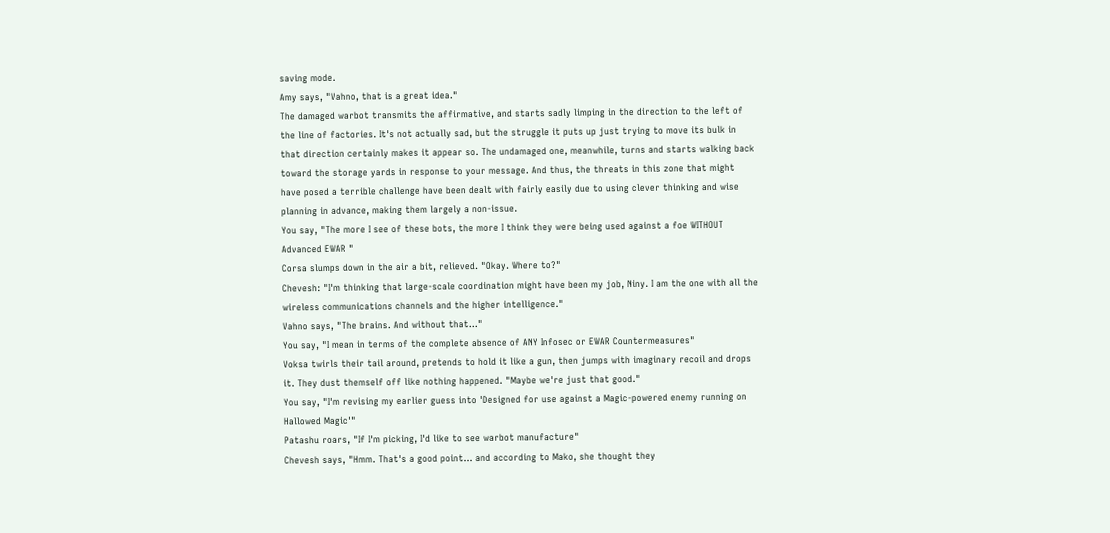saving mode.
Amy says, "Vahno, that is a great idea."
The damaged warbot transmits the affirmative, and starts sadly limping in the direction to the left of the line of factories. It's not actually sad, but the struggle it puts up just trying to move its bulk in that direction certainly makes it appear so. The undamaged one, meanwhile, turns and starts walking back toward the storage yards in response to your message. And thus, the threats in this zone that might have posed a terrible challenge have been dealt with fairly easily due to using clever thinking and wise planning in advance, making them largely a non-issue.
You say, "The more I see of these bots, the more I think they were being used against a foe WITHOUT Advanced EWAR "
Corsa slumps down in the air a bit, relieved. "Okay. Where to?"
Chevesh: "I'm thinking that large-scale coordination might have been my job, Niny. I am the one with all the wireless communications channels and the higher intelligence."
Vahno says, "The brains. And without that..."
You say, "I mean in terms of the complete absence of ANY Infosec or EWAR Countermeasures"
Voksa twirls their tail around, pretends to hold it like a gun, then jumps with imaginary recoil and drops it. They dust themself off like nothing happened. "Maybe we're just that good."
You say, "I'm revising my earlier guess into 'Designed for use against a Magic-powered enemy running on Hallowed Magic'"
Patashu roars, "If I'm picking, I'd like to see warbot manufacture"
Chevesh says, "Hmm. That's a good point... and according to Mako, she thought they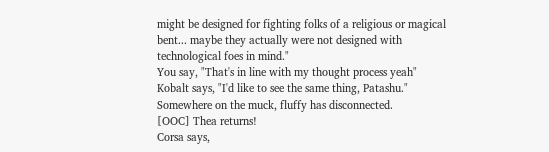might be designed for fighting folks of a religious or magical bent... maybe they actually were not designed with technological foes in mind."
You say, "That's in line with my thought process yeah"
Kobalt says, "I'd like to see the same thing, Patashu."
Somewhere on the muck, fluffy has disconnected.
[OOC] Thea returns!
Corsa says,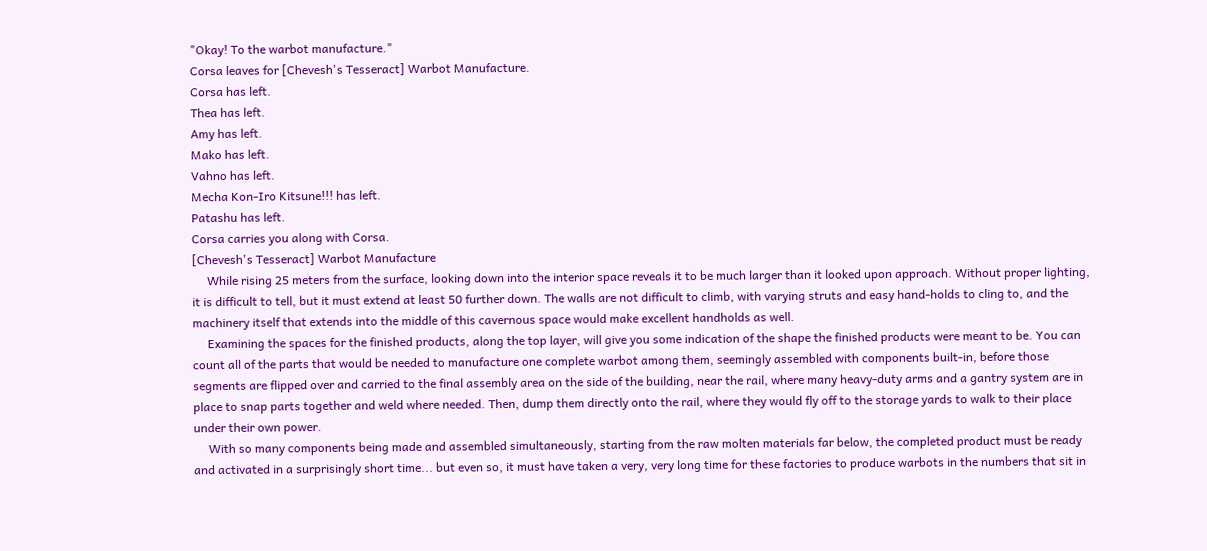"Okay! To the warbot manufacture."
Corsa leaves for [Chevesh's Tesseract] Warbot Manufacture.
Corsa has left.
Thea has left.
Amy has left.
Mako has left.
Vahno has left.
Mecha Kon-Iro Kitsune!!! has left.
Patashu has left.
Corsa carries you along with Corsa.
[Chevesh's Tesseract] Warbot Manufacture
     While rising 25 meters from the surface, looking down into the interior space reveals it to be much larger than it looked upon approach. Without proper lighting, it is difficult to tell, but it must extend at least 50 further down. The walls are not difficult to climb, with varying struts and easy hand-holds to cling to, and the machinery itself that extends into the middle of this cavernous space would make excellent handholds as well.
     Examining the spaces for the finished products, along the top layer, will give you some indication of the shape the finished products were meant to be. You can count all of the parts that would be needed to manufacture one complete warbot among them, seemingly assembled with components built-in, before those segments are flipped over and carried to the final assembly area on the side of the building, near the rail, where many heavy-duty arms and a gantry system are in place to snap parts together and weld where needed. Then, dump them directly onto the rail, where they would fly off to the storage yards to walk to their place under their own power.
     With so many components being made and assembled simultaneously, starting from the raw molten materials far below, the completed product must be ready and activated in a surprisingly short time... but even so, it must have taken a very, very long time for these factories to produce warbots in the numbers that sit in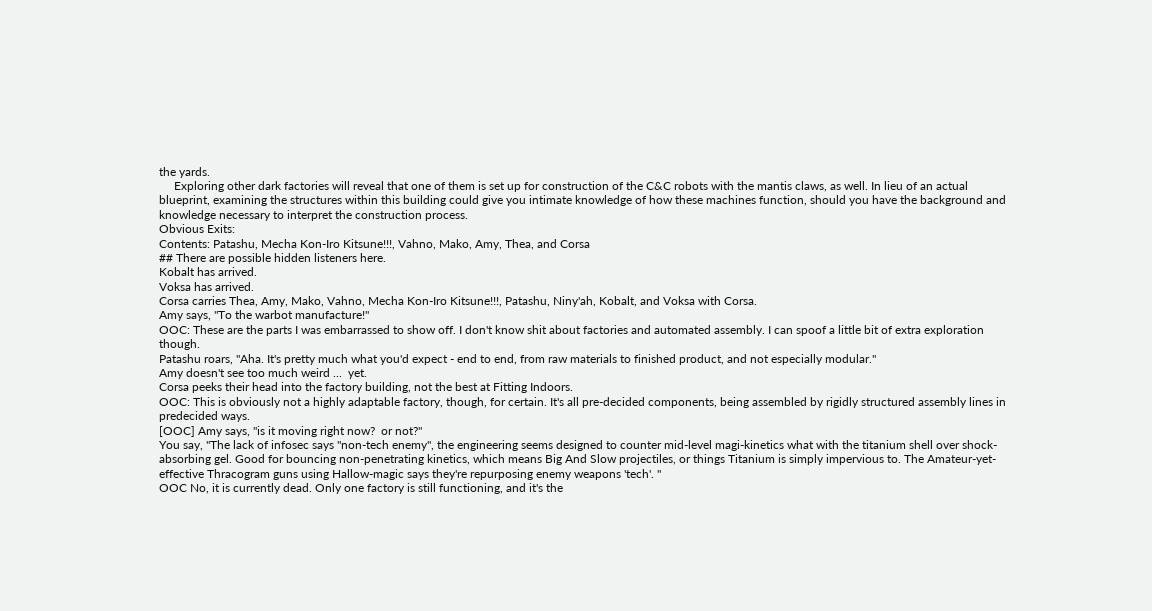the yards.
     Exploring other dark factories will reveal that one of them is set up for construction of the C&C robots with the mantis claws, as well. In lieu of an actual blueprint, examining the structures within this building could give you intimate knowledge of how these machines function, should you have the background and knowledge necessary to interpret the construction process.
Obvious Exits:
Contents: Patashu, Mecha Kon-Iro Kitsune!!!, Vahno, Mako, Amy, Thea, and Corsa
## There are possible hidden listeners here.
Kobalt has arrived.
Voksa has arrived.
Corsa carries Thea, Amy, Mako, Vahno, Mecha Kon-Iro Kitsune!!!, Patashu, Niny'ah, Kobalt, and Voksa with Corsa.
Amy says, "To the warbot manufacture!"
OOC: These are the parts I was embarrassed to show off. I don't know shit about factories and automated assembly. I can spoof a little bit of extra exploration though.
Patashu roars, "Aha. It's pretty much what you'd expect - end to end, from raw materials to finished product, and not especially modular."
Amy doesn't see too much weird ...  yet.
Corsa peeks their head into the factory building, not the best at Fitting Indoors.
OOC: This is obviously not a highly adaptable factory, though, for certain. It's all pre-decided components, being assembled by rigidly structured assembly lines in predecided ways.
[OOC] Amy says, "is it moving right now?  or not?"
You say, "The lack of infosec says "non-tech enemy", the engineering seems designed to counter mid-level magi-kinetics what with the titanium shell over shock-absorbing gel. Good for bouncing non-penetrating kinetics, which means Big And Slow projectiles, or things Titanium is simply impervious to. The Amateur-yet-effective Thracogram guns using Hallow-magic says they're repurposing enemy weapons 'tech'. "
OOC No, it is currently dead. Only one factory is still functioning, and it's the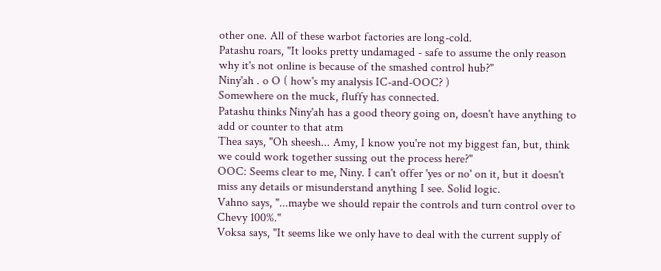other one. All of these warbot factories are long-cold.
Patashu roars, "It looks pretty undamaged - safe to assume the only reason why it's not online is because of the smashed control hub?"
Niny'ah . o O ( how's my analysis IC-and-OOC? )
Somewhere on the muck, fluffy has connected.
Patashu thinks Niny'ah has a good theory going on, doesn't have anything to add or counter to that atm
Thea says, "Oh sheesh... Amy, I know you're not my biggest fan, but, think we could work together sussing out the process here?"
OOC: Seems clear to me, Niny. I can't offer 'yes or no' on it, but it doesn't miss any details or misunderstand anything I see. Solid logic.
Vahno says, "...maybe we should repair the controls and turn control over to Chevy 100%."
Voksa says, "It seems like we only have to deal with the current supply of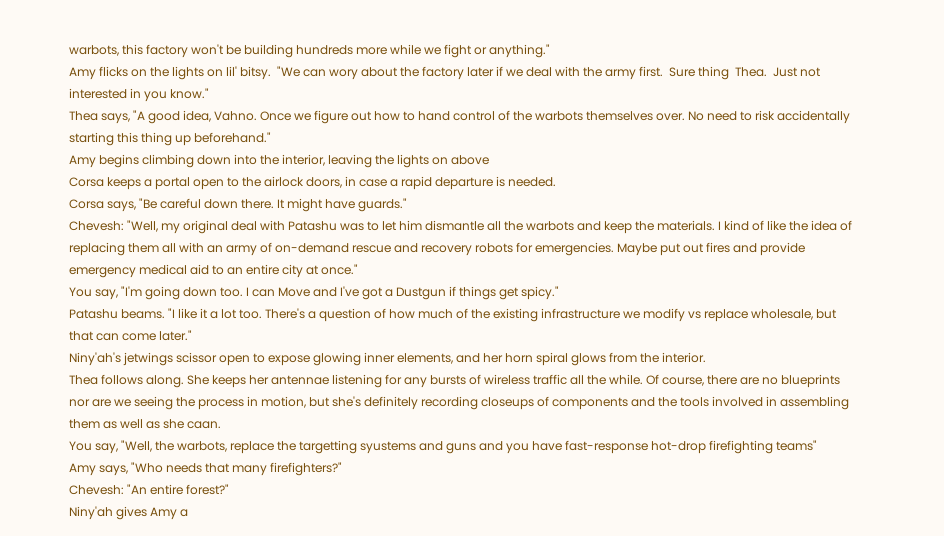warbots, this factory won't be building hundreds more while we fight or anything."
Amy flicks on the lights on lil' bitsy.  "We can wory about the factory later if we deal with the army first.  Sure thing  Thea.  Just not interested in you know."
Thea says, "A good idea, Vahno. Once we figure out how to hand control of the warbots themselves over. No need to risk accidentally starting this thing up beforehand."
Amy begins climbing down into the interior, leaving the lights on above
Corsa keeps a portal open to the airlock doors, in case a rapid departure is needed.
Corsa says, "Be careful down there. It might have guards."
Chevesh: "Well, my original deal with Patashu was to let him dismantle all the warbots and keep the materials. I kind of like the idea of replacing them all with an army of on-demand rescue and recovery robots for emergencies. Maybe put out fires and provide emergency medical aid to an entire city at once."
You say, "I'm going down too. I can Move and I've got a Dustgun if things get spicy."
Patashu beams. "I like it a lot too. There's a question of how much of the existing infrastructure we modify vs replace wholesale, but that can come later."
Niny'ah's jetwings scissor open to expose glowing inner elements, and her horn spiral glows from the interior.
Thea follows along. She keeps her antennae listening for any bursts of wireless traffic all the while. Of course, there are no blueprints nor are we seeing the process in motion, but she's definitely recording closeups of components and the tools involved in assembling them as well as she caan.
You say, "Well, the warbots, replace the targetting syustems and guns and you have fast-response hot-drop firefighting teams"
Amy says, "Who needs that many firefighters?"
Chevesh: "An entire forest?"
Niny'ah gives Amy a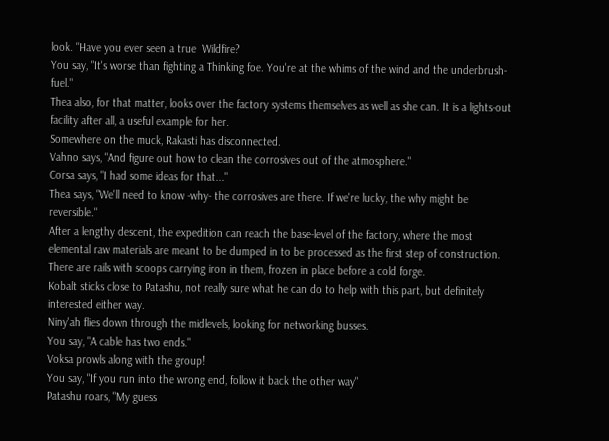look. "Have you ever seen a true  Wildfire?
You say, "It's worse than fighting a Thinking foe. You're at the whims of the wind and the underbrush-fuel."
Thea also, for that matter, looks over the factory systems themselves as well as she can. It is a lights-out facility after all, a useful example for her.
Somewhere on the muck, Rakasti has disconnected.
Vahno says, "And figure out how to clean the corrosives out of the atmosphere."
Corsa says, "I had some ideas for that..."
Thea says, "We'll need to know -why- the corrosives are there. If we're lucky, the why might be reversible."
After a lengthy descent, the expedition can reach the base-level of the factory, where the most elemental raw materials are meant to be dumped in to be processed as the first step of construction. There are rails with scoops carrying iron in them, frozen in place before a cold forge.
Kobalt sticks close to Patashu, not really sure what he can do to help with this part, but definitely interested either way.
Niny'ah flies down through the midlevels, looking for networking busses.
You say, "A cable has two ends."
Voksa prowls along with the group!
You say, "If you run into the wrong end, follow it back the other way"
Patashu roars, "My guess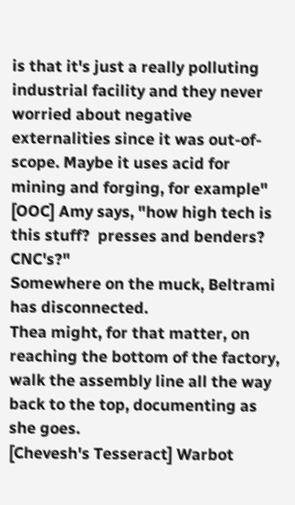is that it's just a really polluting industrial facility and they never worried about negative externalities since it was out-of-scope. Maybe it uses acid for mining and forging, for example"
[OOC] Amy says, "how high tech is this stuff?  presses and benders?  CNC's?"
Somewhere on the muck, Beltrami has disconnected.
Thea might, for that matter, on reaching the bottom of the factory, walk the assembly line all the way back to the top, documenting as she goes.
[Chevesh's Tesseract] Warbot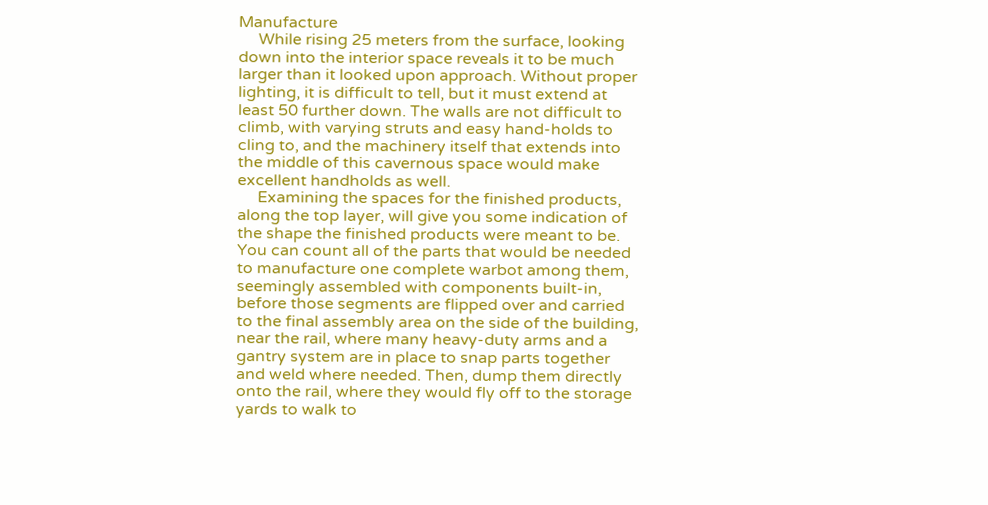Manufacture
     While rising 25 meters from the surface, looking down into the interior space reveals it to be much larger than it looked upon approach. Without proper lighting, it is difficult to tell, but it must extend at least 50 further down. The walls are not difficult to climb, with varying struts and easy hand-holds to cling to, and the machinery itself that extends into the middle of this cavernous space would make excellent handholds as well.
     Examining the spaces for the finished products, along the top layer, will give you some indication of the shape the finished products were meant to be. You can count all of the parts that would be needed to manufacture one complete warbot among them, seemingly assembled with components built-in, before those segments are flipped over and carried to the final assembly area on the side of the building, near the rail, where many heavy-duty arms and a gantry system are in place to snap parts together and weld where needed. Then, dump them directly onto the rail, where they would fly off to the storage yards to walk to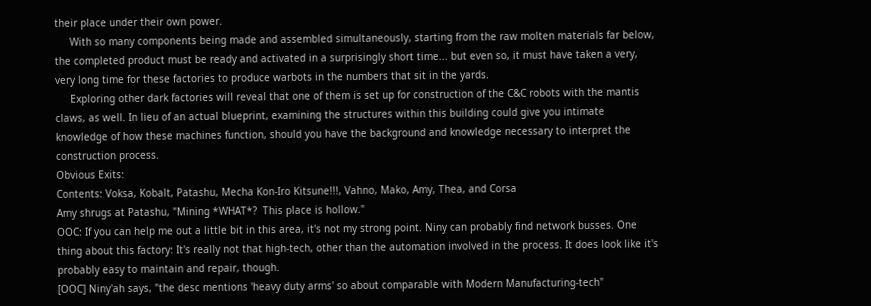their place under their own power.
     With so many components being made and assembled simultaneously, starting from the raw molten materials far below, the completed product must be ready and activated in a surprisingly short time... but even so, it must have taken a very, very long time for these factories to produce warbots in the numbers that sit in the yards.
     Exploring other dark factories will reveal that one of them is set up for construction of the C&C robots with the mantis claws, as well. In lieu of an actual blueprint, examining the structures within this building could give you intimate knowledge of how these machines function, should you have the background and knowledge necessary to interpret the construction process.
Obvious Exits:
Contents: Voksa, Kobalt, Patashu, Mecha Kon-Iro Kitsune!!!, Vahno, Mako, Amy, Thea, and Corsa
Amy shrugs at Patashu, "Mining *WHAT*?  This place is hollow."
OOC: If you can help me out a little bit in this area, it's not my strong point. Niny can probably find network busses. One thing about this factory: It's really not that high-tech, other than the automation involved in the process. It does look like it's probably easy to maintain and repair, though.
[OOC] Niny'ah says, "the desc mentions 'heavy duty arms' so about comparable with Modern Manufacturing-tech"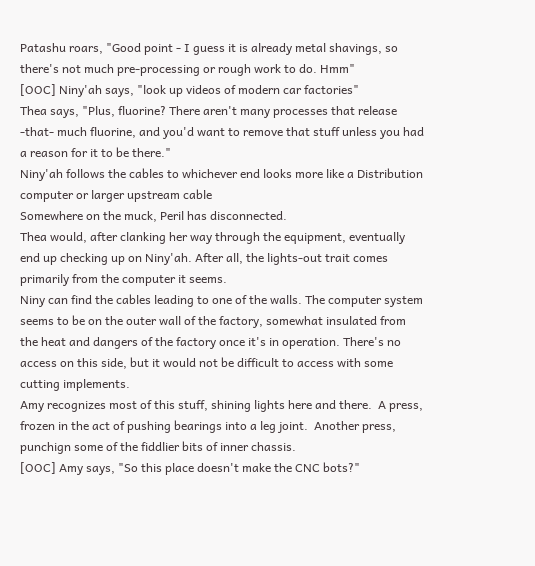Patashu roars, "Good point - I guess it is already metal shavings, so there's not much pre-processing or rough work to do. Hmm"
[OOC] Niny'ah says, "look up videos of modern car factories"
Thea says, "Plus, fluorine? There aren't many processes that release -that- much fluorine, and you'd want to remove that stuff unless you had a reason for it to be there."
Niny'ah follows the cables to whichever end looks more like a Distribution computer or larger upstream cable
Somewhere on the muck, Peril has disconnected.
Thea would, after clanking her way through the equipment, eventually end up checking up on Niny'ah. After all, the lights-out trait comes primarily from the computer it seems.
Niny can find the cables leading to one of the walls. The computer system seems to be on the outer wall of the factory, somewhat insulated from the heat and dangers of the factory once it's in operation. There's no access on this side, but it would not be difficult to access with some cutting implements.
Amy recognizes most of this stuff, shining lights here and there.  A press, frozen in the act of pushing bearings into a leg joint.  Another press, punchign some of the fiddlier bits of inner chassis.
[OOC] Amy says, "So this place doesn't make the CNC bots?"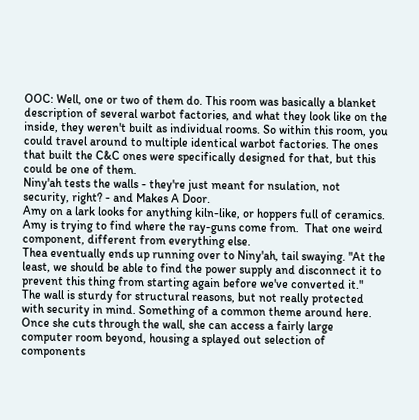OOC: Well, one or two of them do. This room was basically a blanket description of several warbot factories, and what they look like on the inside, they weren't built as individual rooms. So within this room, you could travel around to multiple identical warbot factories. The ones that built the C&C ones were specifically designed for that, but this could be one of them.
Niny'ah tests the walls - they're just meant for nsulation, not security, right? - and Makes A Door.
Amy on a lark looks for anything kiln-like, or hoppers full of ceramics.
Amy is trying to find where the ray-guns come from.  That one weird component, different from everything else.
Thea eventually ends up running over to Niny'ah, tail swaying. "At the least, we should be able to find the power supply and disconnect it to prevent this thing from starting again before we've converted it."
The wall is sturdy for structural reasons, but not really protected with security in mind. Something of a common theme around here. Once she cuts through the wall, she can access a fairly large computer room beyond, housing a splayed out selection of components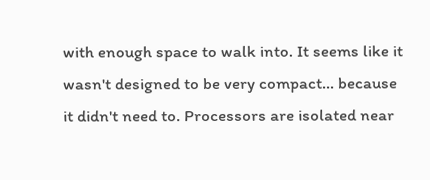with enough space to walk into. It seems like it wasn't designed to be very compact... because it didn't need to. Processors are isolated near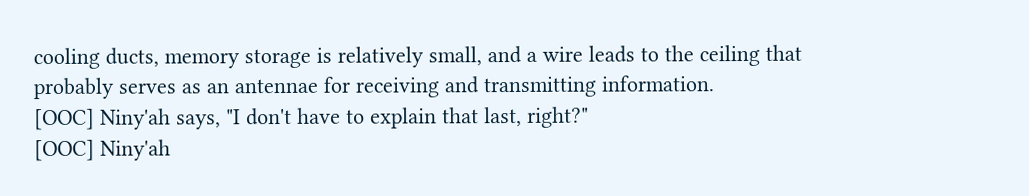cooling ducts, memory storage is relatively small, and a wire leads to the ceiling that probably serves as an antennae for receiving and transmitting information.
[OOC] Niny'ah says, "I don't have to explain that last, right?"
[OOC] Niny'ah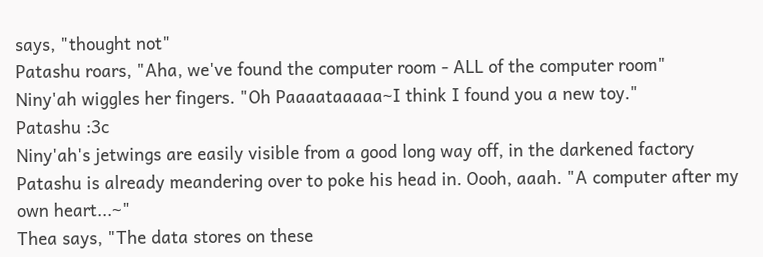says, "thought not"
Patashu roars, "Aha, we've found the computer room - ALL of the computer room"
Niny'ah wiggles her fingers. "Oh Paaaataaaaa~I think I found you a new toy."
Patashu :3c
Niny'ah's jetwings are easily visible from a good long way off, in the darkened factory
Patashu is already meandering over to poke his head in. Oooh, aaah. "A computer after my own heart...~"
Thea says, "The data stores on these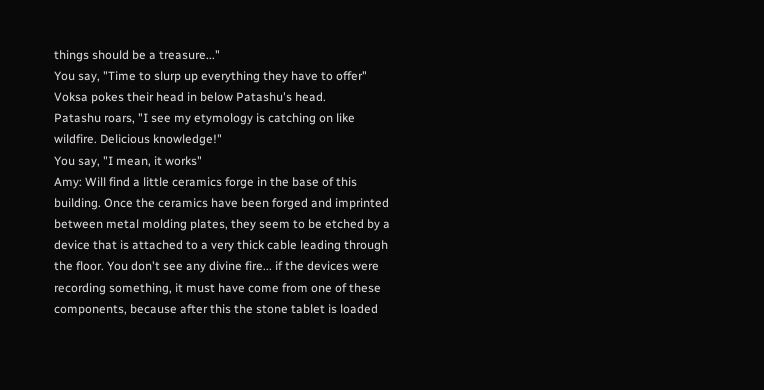things should be a treasure..."
You say, "Time to slurp up everything they have to offer"
Voksa pokes their head in below Patashu's head.
Patashu roars, "I see my etymology is catching on like wildfire. Delicious knowledge!"
You say, "I mean, it works"
Amy: Will find a little ceramics forge in the base of this building. Once the ceramics have been forged and imprinted between metal molding plates, they seem to be etched by a device that is attached to a very thick cable leading through the floor. You don't see any divine fire... if the devices were recording something, it must have come from one of these components, because after this the stone tablet is loaded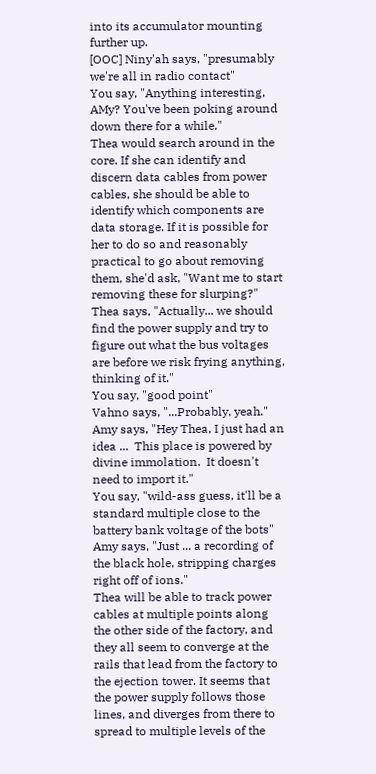into its accumulator mounting further up.
[OOC] Niny'ah says, "presumably we're all in radio contact"
You say, "Anything interesting, AMy? You've been poking around down there for a while."
Thea would search around in the core. If she can identify and discern data cables from power cables, she should be able to identify which components are data storage. If it is possible for her to do so and reasonably practical to go about removing them, she'd ask, "Want me to start removing these for slurping?"
Thea says, "Actually... we should find the power supply and try to figure out what the bus voltages are before we risk frying anything, thinking of it."
You say, "good point"
Vahno says, "...Probably, yeah."
Amy says, "Hey Thea, I just had an idea ...  This place is powered by divine immolation.  It doesn't need to import it."
You say, "wild-ass guess, it'll be a standard multiple close to the battery bank voltage of the bots"
Amy says, "Just ... a recording of the black hole, stripping charges right off of ions."
Thea will be able to track power cables at multiple points along the other side of the factory, and they all seem to converge at the rails that lead from the factory to the ejection tower. It seems that the power supply follows those lines, and diverges from there to spread to multiple levels of the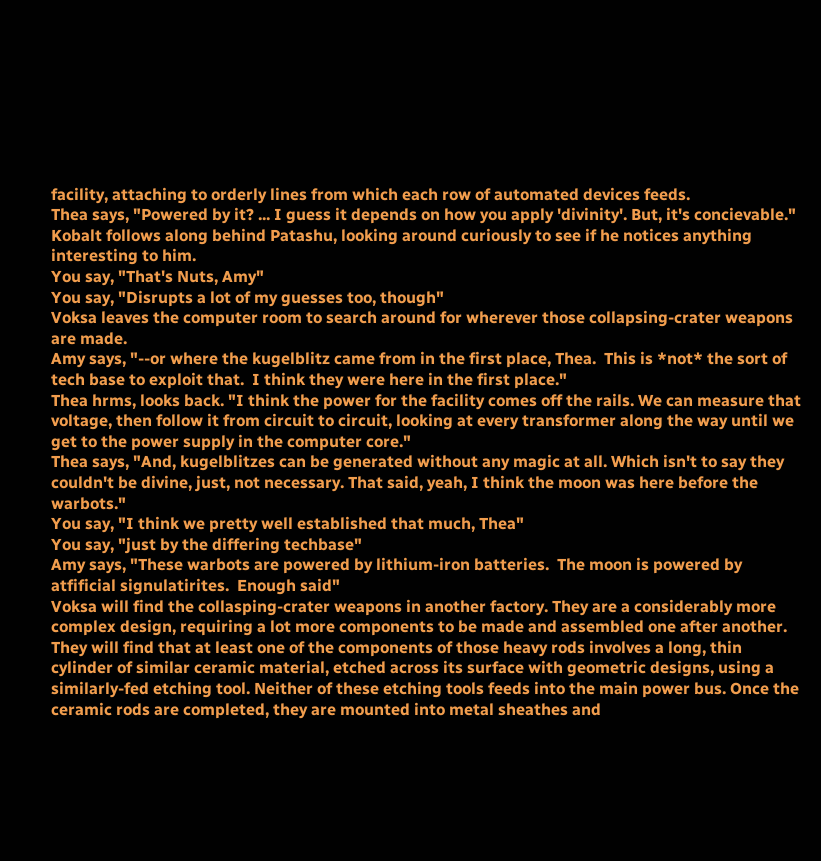facility, attaching to orderly lines from which each row of automated devices feeds.
Thea says, "Powered by it? ... I guess it depends on how you apply 'divinity'. But, it's concievable."
Kobalt follows along behind Patashu, looking around curiously to see if he notices anything interesting to him.
You say, "That's Nuts, Amy"
You say, "Disrupts a lot of my guesses too, though"
Voksa leaves the computer room to search around for wherever those collapsing-crater weapons are made.
Amy says, "--or where the kugelblitz came from in the first place, Thea.  This is *not* the sort of tech base to exploit that.  I think they were here in the first place."
Thea hrms, looks back. "I think the power for the facility comes off the rails. We can measure that voltage, then follow it from circuit to circuit, looking at every transformer along the way until we get to the power supply in the computer core."
Thea says, "And, kugelblitzes can be generated without any magic at all. Which isn't to say they couldn't be divine, just, not necessary. That said, yeah, I think the moon was here before the warbots."
You say, "I think we pretty well established that much, Thea"
You say, "just by the differing techbase"
Amy says, "These warbots are powered by lithium-iron batteries.  The moon is powered by atfificial signulatirites.  Enough said"
Voksa will find the collasping-crater weapons in another factory. They are a considerably more complex design, requiring a lot more components to be made and assembled one after another. They will find that at least one of the components of those heavy rods involves a long, thin cylinder of similar ceramic material, etched across its surface with geometric designs, using a similarly-fed etching tool. Neither of these etching tools feeds into the main power bus. Once the ceramic rods are completed, they are mounted into metal sheathes and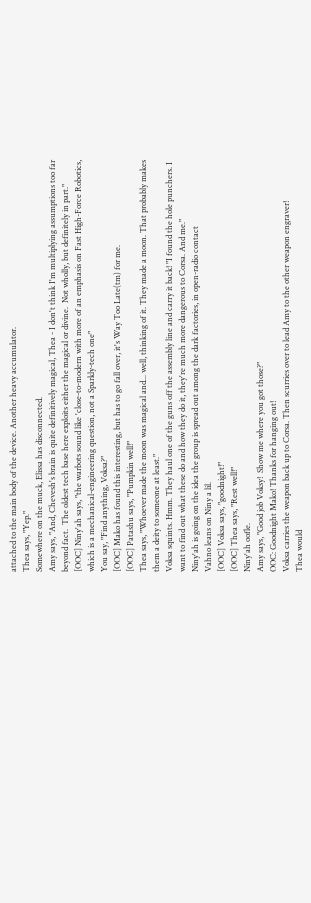attached to the main body of the device. Another heavy accumulator.
Thea says, "Yep."
Somewhere on the muck, Elissa has disconnected.
Amy says, "And, Chevesh's brain is quite definitively magical, Thea - I don't think I'm multiplying assumptions too far beyond fact.  The oldest tech base here exploits either the magical or divine.  Not wholly, but definitely in part."
[OOC] Niny'ah says, "the warbots sound like 'close-to-modern with more of an emphasis on Fast High-Force Robotics, which is a mechanical-engineering question, not a Sparkly-tech one"
You say, "Find anything, Voksa?"
[OOC] Mako has found this interesting, but has to go fall over, it's Way Too Late(tm) for me.
[OOC] Patashu says, "Pumpkin well!"
Thea says, "Whoever made the moon was magical and... well, thinking of it. They made a moon. That probably makes them a deity to someone at least."
Voksa squints. Hmm. They haul one of the guns off the assembly line and carry it back! "I found the hole punchers. I want to find out what these do and how they do it, they're much more dangerous to Corsa. And me."
Niny'ah is going on the idea the group is spread out among the dark factories, in open-radio contact
Vahno leans on Niny a lil.
[OOC] Voksa says, "goodnight!"
[OOC] Thea says, "Rest well!"
Niny'ah oofle.
Amy says, "Good job Voksy!  Show me where you got those?"
OOC: Goodnight Mako! Thanks for hanging out!
Voksa carries the weapon back up to Corsa. Then scurries over to lead Amy to the other weapon engraver!
Thea would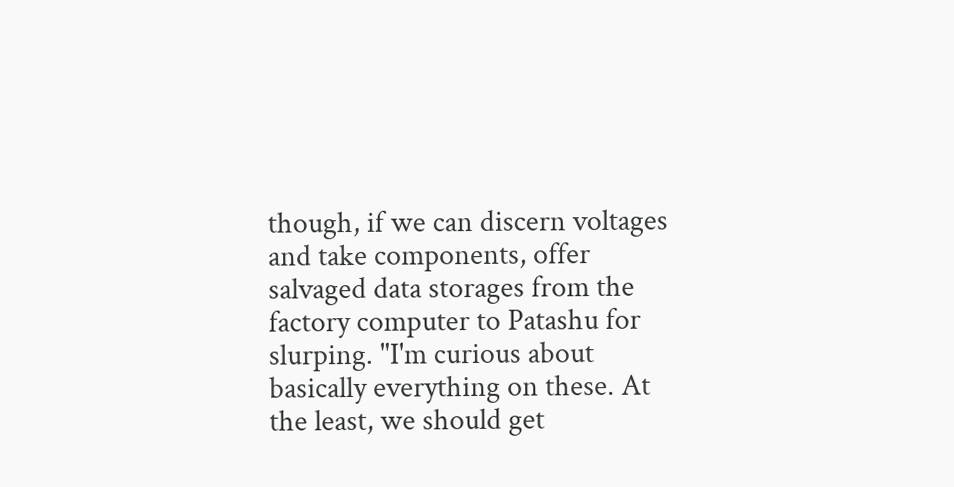though, if we can discern voltages and take components, offer salvaged data storages from the factory computer to Patashu for slurping. "I'm curious about basically everything on these. At the least, we should get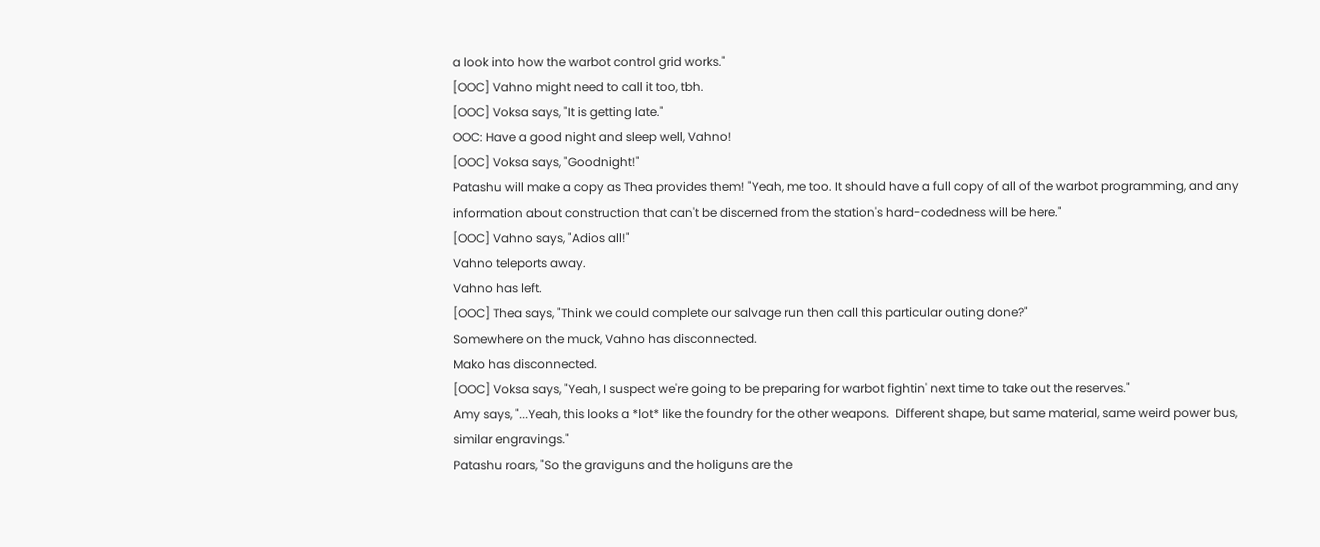a look into how the warbot control grid works."
[OOC] Vahno might need to call it too, tbh.
[OOC] Voksa says, "It is getting late."
OOC: Have a good night and sleep well, Vahno!
[OOC] Voksa says, "Goodnight!"
Patashu will make a copy as Thea provides them! "Yeah, me too. It should have a full copy of all of the warbot programming, and any information about construction that can't be discerned from the station's hard-codedness will be here."
[OOC] Vahno says, "Adios all!"
Vahno teleports away.
Vahno has left.
[OOC] Thea says, "Think we could complete our salvage run then call this particular outing done?"
Somewhere on the muck, Vahno has disconnected.
Mako has disconnected.
[OOC] Voksa says, "Yeah, I suspect we're going to be preparing for warbot fightin' next time to take out the reserves."
Amy says, "...Yeah, this looks a *lot* like the foundry for the other weapons.  Different shape, but same material, same weird power bus, similar engravings."
Patashu roars, "So the graviguns and the holiguns are the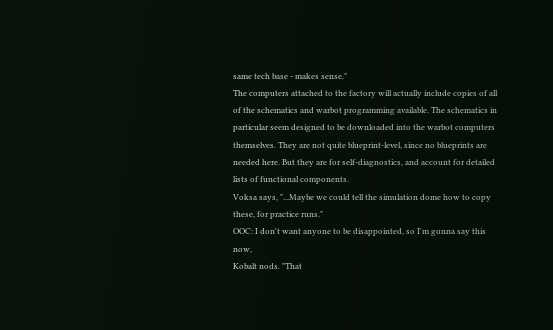same tech base - makes sense."
The computers attached to the factory will actually include copies of all of the schematics and warbot programming available. The schematics in particular seem designed to be downloaded into the warbot computers themselves. They are not quite blueprint-level, since no blueprints are needed here. But they are for self-diagnostics, and account for detailed lists of functional components.
Voksa says, "...Maybe we could tell the simulation dome how to copy these, for practice runs."
OOC: I don't want anyone to be disappointed, so I'm gonna say this now,
Kobalt nods. "That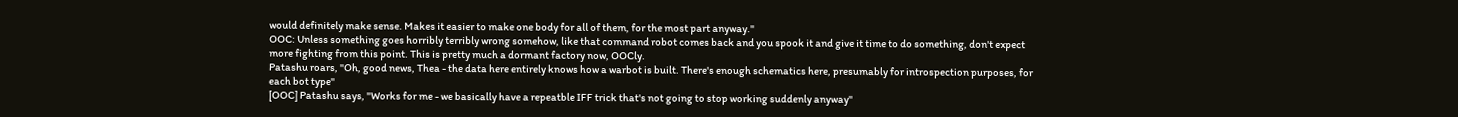would definitely make sense. Makes it easier to make one body for all of them, for the most part anyway."
OOC: Unless something goes horribly terribly wrong somehow, like that command robot comes back and you spook it and give it time to do something, don't expect more fighting from this point. This is pretty much a dormant factory now, OOCly.
Patashu roars, "Oh, good news, Thea - the data here entirely knows how a warbot is built. There's enough schematics here, presumably for introspection purposes, for each bot type"
[OOC] Patashu says, "Works for me - we basically have a repeatble IFF trick that's not going to stop working suddenly anyway"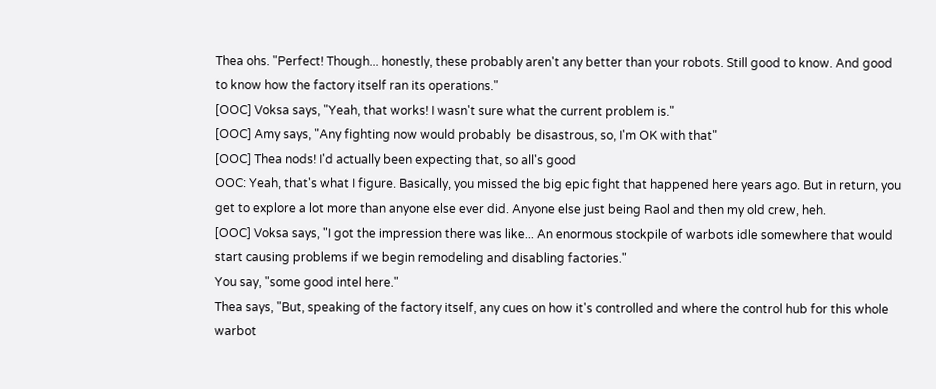Thea ohs. "Perfect! Though... honestly, these probably aren't any better than your robots. Still good to know. And good to know how the factory itself ran its operations."
[OOC] Voksa says, "Yeah, that works! I wasn't sure what the current problem is."
[OOC] Amy says, "Any fighting now would probably  be disastrous, so, I'm OK with that"
[OOC] Thea nods! I'd actually been expecting that, so all's good
OOC: Yeah, that's what I figure. Basically, you missed the big epic fight that happened here years ago. But in return, you get to explore a lot more than anyone else ever did. Anyone else just being Raol and then my old crew, heh.
[OOC] Voksa says, "I got the impression there was like... An enormous stockpile of warbots idle somewhere that would start causing problems if we begin remodeling and disabling factories."
You say, "some good intel here."
Thea says, "But, speaking of the factory itself, any cues on how it's controlled and where the control hub for this whole warbot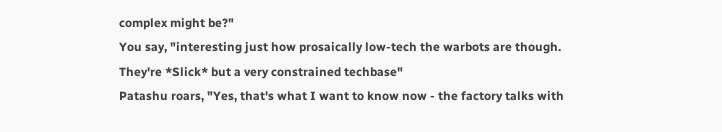complex might be?"
You say, "interesting just how prosaically low-tech the warbots are though. They're *Slick* but a very constrained techbase"
Patashu roars, "Yes, that's what I want to know now - the factory talks with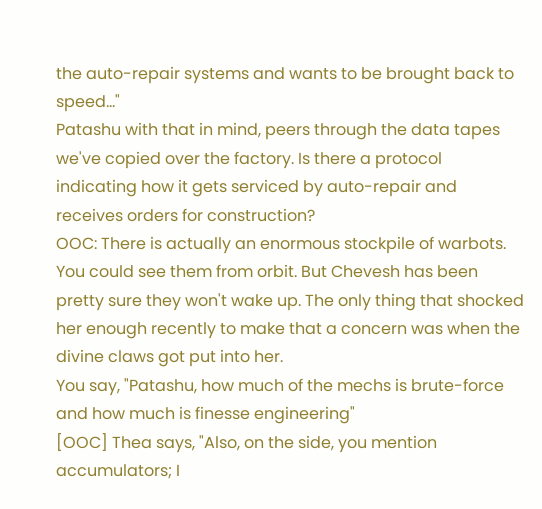the auto-repair systems and wants to be brought back to speed..."
Patashu with that in mind, peers through the data tapes we've copied over the factory. Is there a protocol indicating how it gets serviced by auto-repair and receives orders for construction?
OOC: There is actually an enormous stockpile of warbots. You could see them from orbit. But Chevesh has been pretty sure they won't wake up. The only thing that shocked her enough recently to make that a concern was when the divine claws got put into her.
You say, "Patashu, how much of the mechs is brute-force and how much is finesse engineering"
[OOC] Thea says, "Also, on the side, you mention accumulators; I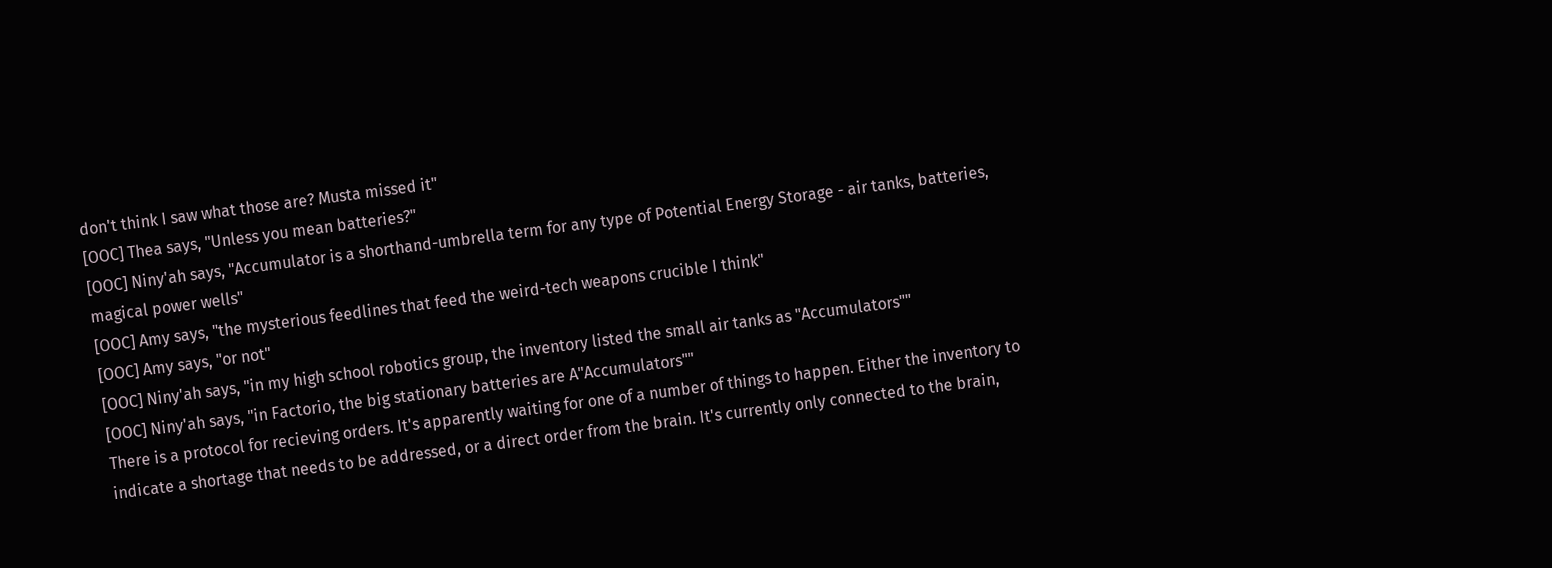don't think I saw what those are? Musta missed it"
[OOC] Thea says, "Unless you mean batteries?"
[OOC] Niny'ah says, "Accumulator is a shorthand-umbrella term for any type of Potential Energy Storage - air tanks, batteries, magical power wells"
[OOC] Amy says, "the mysterious feedlines that feed the weird-tech weapons crucible I think"
[OOC] Amy says, "or not"
[OOC] Niny'ah says, "in my high school robotics group, the inventory listed the small air tanks as "Accumulators""
[OOC] Niny'ah says, "in Factorio, the big stationary batteries are A"Accumulators""
There is a protocol for recieving orders. It's apparently waiting for one of a number of things to happen. Either the inventory to indicate a shortage that needs to be addressed, or a direct order from the brain. It's currently only connected to the brain,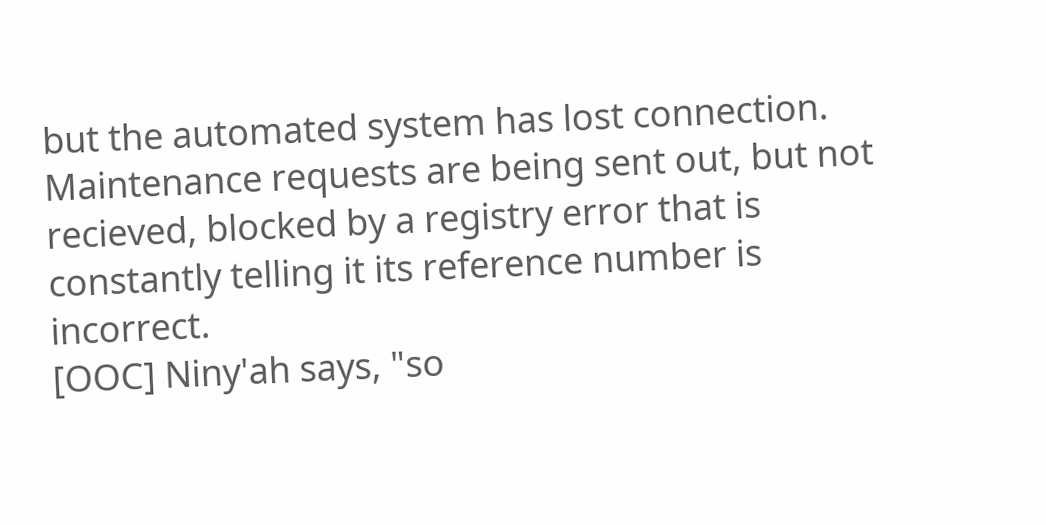but the automated system has lost connection. Maintenance requests are being sent out, but not recieved, blocked by a registry error that is constantly telling it its reference number is incorrect.
[OOC] Niny'ah says, "so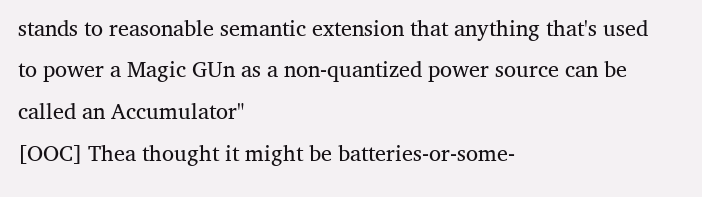stands to reasonable semantic extension that anything that's used to power a Magic GUn as a non-quantized power source can be called an Accumulator"
[OOC] Thea thought it might be batteries-or-some-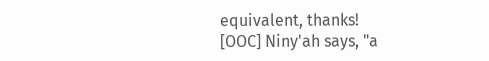equivalent, thanks!
[OOC] Niny'ah says, "a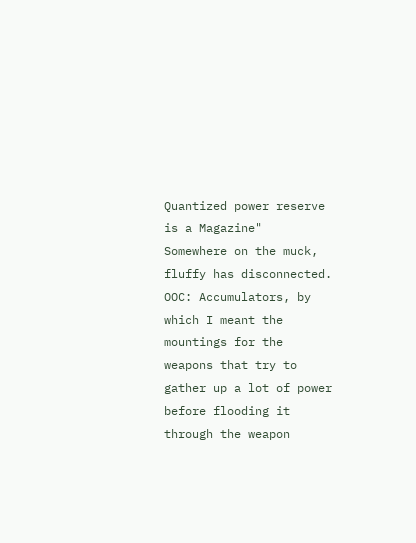Quantized power reserve is a Magazine"
Somewhere on the muck, fluffy has disconnected.
OOC: Accumulators, by which I meant the mountings for the weapons that try to gather up a lot of power before flooding it through the weapon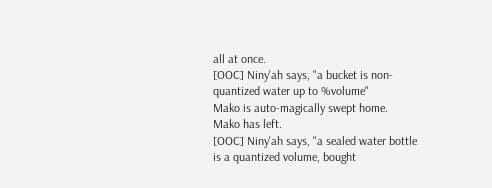all at once.
[OOC] Niny'ah says, "a bucket is non-quantized water up to %volume"
Mako is auto-magically swept home.
Mako has left.
[OOC] Niny'ah says, "a sealed water bottle is a quantized volume, bought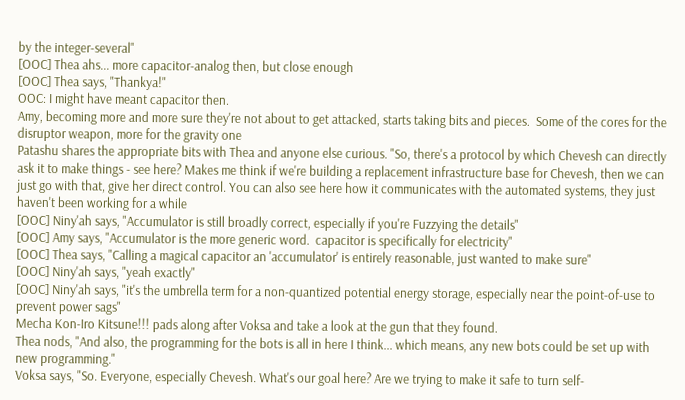by the integer-several"
[OOC] Thea ahs... more capacitor-analog then, but close enough
[OOC] Thea says, "Thankya!"
OOC: I might have meant capacitor then.
Amy, becoming more and more sure they're not about to get attacked, starts taking bits and pieces.  Some of the cores for the disruptor weapon, more for the gravity one
Patashu shares the appropriate bits with Thea and anyone else curious. "So, there's a protocol by which Chevesh can directly ask it to make things - see here? Makes me think if we're building a replacement infrastructure base for Chevesh, then we can just go with that, give her direct control. You can also see here how it communicates with the automated systems, they just haven't been working for a while
[OOC] Niny'ah says, "Accumulator is still broadly correct, especially if you're Fuzzying the details"
[OOC] Amy says, "Accumulator is the more generic word.  capacitor is specifically for electricity"
[OOC] Thea says, "Calling a magical capacitor an 'accumulator' is entirely reasonable, just wanted to make sure"
[OOC] Niny'ah says, "yeah exactly"
[OOC] Niny'ah says, "it's the umbrella term for a non-quantized potential energy storage, especially near the point-of-use to prevent power sags"
Mecha Kon-Iro Kitsune!!! pads along after Voksa and take a look at the gun that they found.
Thea nods, "And also, the programming for the bots is all in here I think... which means, any new bots could be set up with new programming."
Voksa says, "So. Everyone, especially Chevesh. What's our goal here? Are we trying to make it safe to turn self-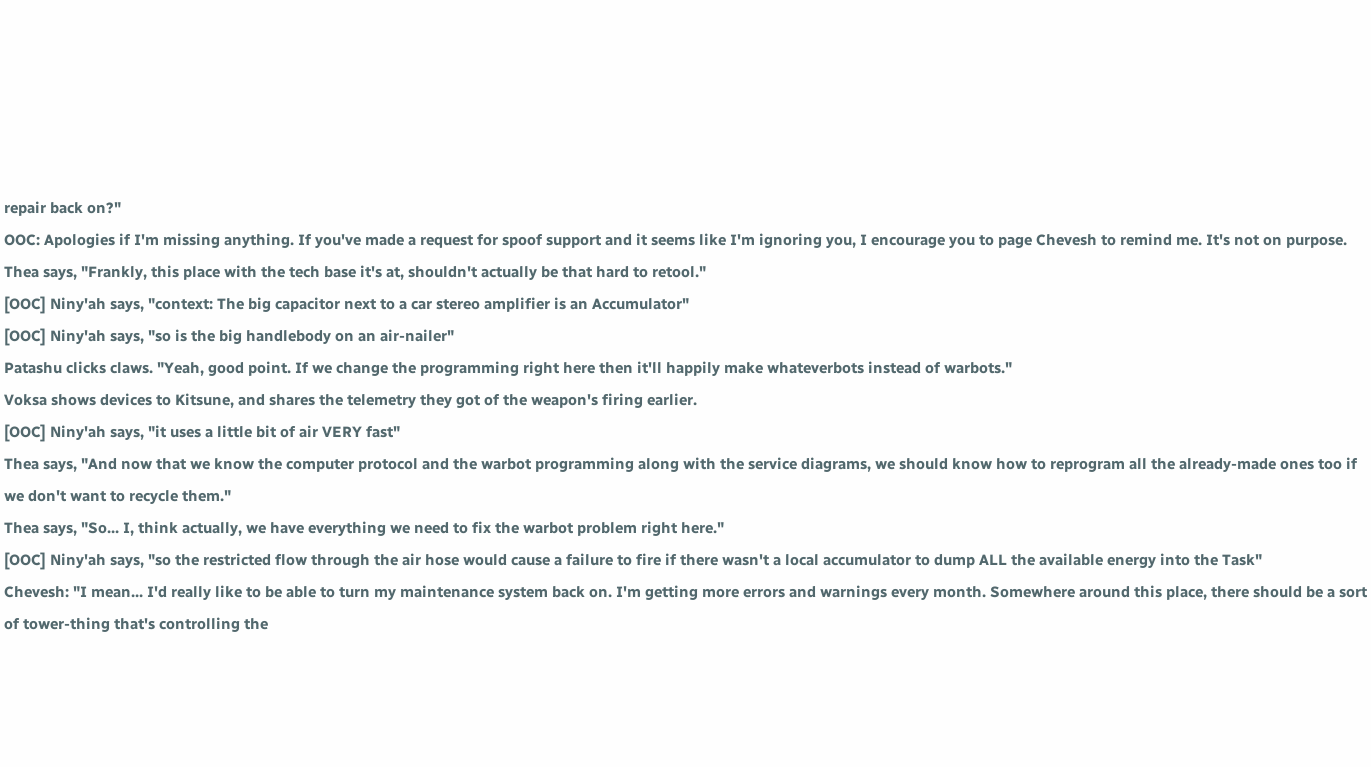repair back on?"
OOC: Apologies if I'm missing anything. If you've made a request for spoof support and it seems like I'm ignoring you, I encourage you to page Chevesh to remind me. It's not on purpose.
Thea says, "Frankly, this place with the tech base it's at, shouldn't actually be that hard to retool."
[OOC] Niny'ah says, "context: The big capacitor next to a car stereo amplifier is an Accumulator"
[OOC] Niny'ah says, "so is the big handlebody on an air-nailer"
Patashu clicks claws. "Yeah, good point. If we change the programming right here then it'll happily make whateverbots instead of warbots."
Voksa shows devices to Kitsune, and shares the telemetry they got of the weapon's firing earlier.
[OOC] Niny'ah says, "it uses a little bit of air VERY fast"
Thea says, "And now that we know the computer protocol and the warbot programming along with the service diagrams, we should know how to reprogram all the already-made ones too if we don't want to recycle them."
Thea says, "So... I, think actually, we have everything we need to fix the warbot problem right here."
[OOC] Niny'ah says, "so the restricted flow through the air hose would cause a failure to fire if there wasn't a local accumulator to dump ALL the available energy into the Task"
Chevesh: "I mean... I'd really like to be able to turn my maintenance system back on. I'm getting more errors and warnings every month. Somewhere around this place, there should be a sort of tower-thing that's controlling the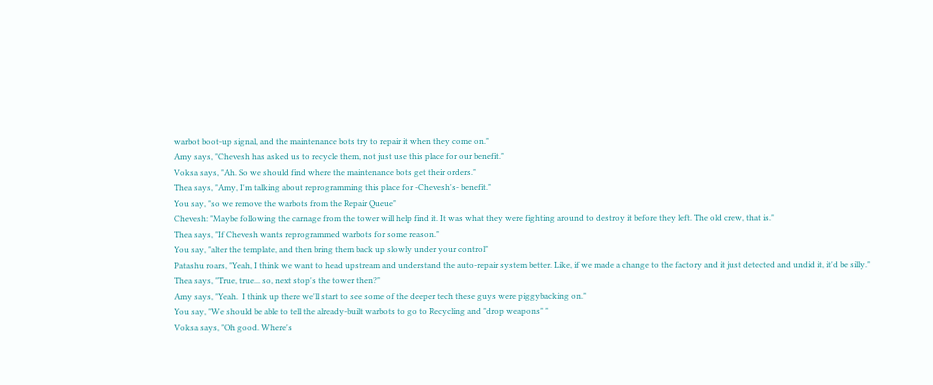warbot boot-up signal, and the maintenance bots try to repair it when they come on."
Amy says, "Chevesh has asked us to recycle them, not just use this place for our benefit."
Voksa says, "Ah. So we should find where the maintenance bots get their orders."
Thea says, "Amy, I'm talking about reprogramming this place for -Chevesh's- benefit."
You say, "so we remove the warbots from the Repair Queue"
Chevesh: "Maybe following the carnage from the tower will help find it. It was what they were fighting around to destroy it before they left. The old crew, that is."
Thea says, "If Chevesh wants reprogrammed warbots for some reason."
You say, "alter the template, and then bring them back up slowly under your control"
Patashu roars, "Yeah, I think we want to head upstream and understand the auto-repair system better. Like, if we made a change to the factory and it just detected and undid it, it'd be silly."
Thea says, "True, true... so, next stop's the tower then?"
Amy says, "Yeah.  I think up there we'll start to see some of the deeper tech these guys were piggybacking on."
You say, "We should be able to tell the already-built warbots to go to Recycling and "drop weapons" "
Voksa says, "Oh good. Where's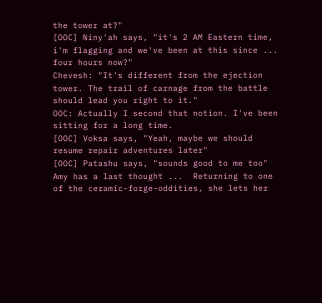the tower at?"
[OOC] Niny'ah says, "it's 2 AM Eastern time, i'm flagging and we've been at this since ... four hours now?"
Chevesh: "It's different from the ejection tower. The trail of carnage from the battle should lead you right to it."
OOC: Actually I second that notion. I've been sitting for a long time.
[OOC] Voksa says, "Yeah, maybe we should resume repair adventures later"
[OOC] Patashu says, "sounds good to me too"
Amy has a last thought ...  Returning to one of the ceramic-forge-oddities, she lets her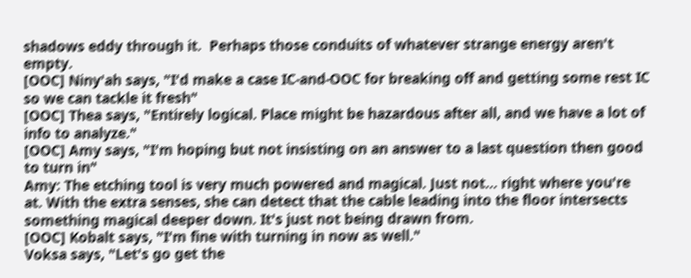shadows eddy through it.  Perhaps those conduits of whatever strange energy aren't empty.
[OOC] Niny'ah says, "I'd make a case IC-and-OOC for breaking off and getting some rest IC so we can tackle it fresh"
[OOC] Thea says, "Entirely logical. Place might be hazardous after all, and we have a lot of info to analyze."
[OOC] Amy says, "I'm hoping but not insisting on an answer to a last question then good to turn in"
Amy: The etching tool is very much powered and magical. Just not... right where you're at. With the extra senses, she can detect that the cable leading into the floor intersects something magical deeper down. It's just not being drawn from.
[OOC] Kobalt says, "I'm fine with turning in now as well."
Voksa says, "Let's go get the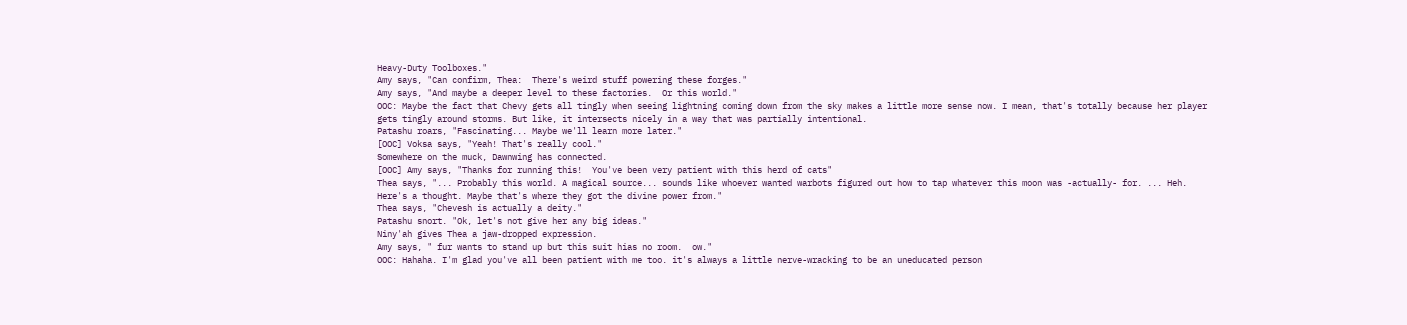Heavy-Duty Toolboxes."
Amy says, "Can confirm, Thea:  There's weird stuff powering these forges."
Amy says, "And maybe a deeper level to these factories.  Or this world."
OOC: Maybe the fact that Chevy gets all tingly when seeing lightning coming down from the sky makes a little more sense now. I mean, that's totally because her player gets tingly around storms. But like, it intersects nicely in a way that was partially intentional.
Patashu roars, "Fascinating... Maybe we'll learn more later."
[OOC] Voksa says, "Yeah! That's really cool."
Somewhere on the muck, Dawnwing has connected.
[OOC] Amy says, "Thanks for running this!  You've been very patient with this herd of cats"
Thea says, "... Probably this world. A magical source... sounds like whoever wanted warbots figured out how to tap whatever this moon was -actually- for. ... Heh. Here's a thought. Maybe that's where they got the divine power from."
Thea says, "Chevesh is actually a deity."
Patashu snort. "Ok, let's not give her any big ideas."
Niny'ah gives Thea a jaw-dropped expression.
Amy says, " fur wants to stand up but this suit hias no room.  ow."
OOC: Hahaha. I'm glad you've all been patient with me too. it's always a little nerve-wracking to be an uneducated person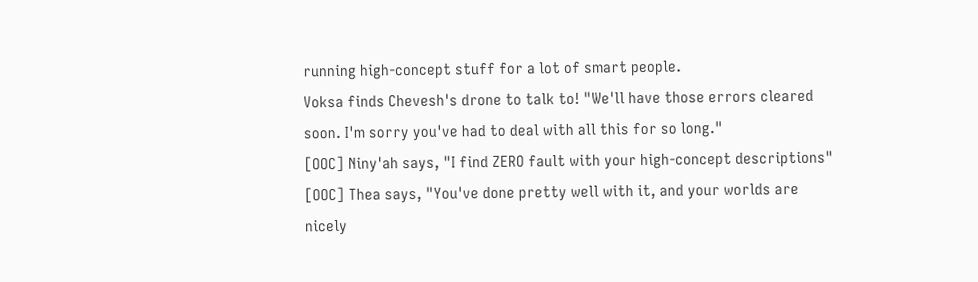running high-concept stuff for a lot of smart people.
Voksa finds Chevesh's drone to talk to! "We'll have those errors cleared soon. I'm sorry you've had to deal with all this for so long."
[OOC] Niny'ah says, "I find ZERO fault with your high-concept descriptions"
[OOC] Thea says, "You've done pretty well with it, and your worlds are nicely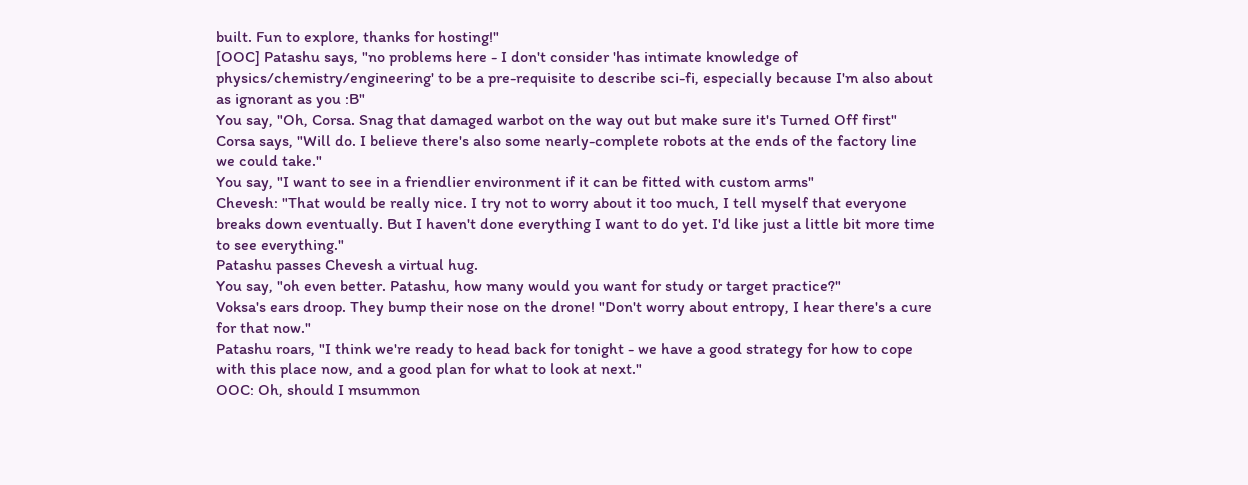built. Fun to explore, thanks for hosting!"
[OOC] Patashu says, "no problems here - I don't consider 'has intimate knowledge of physics/chemistry/engineering' to be a pre-requisite to describe sci-fi, especially because I'm also about as ignorant as you :B"
You say, "Oh, Corsa. Snag that damaged warbot on the way out but make sure it's Turned Off first"
Corsa says, "Will do. I believe there's also some nearly-complete robots at the ends of the factory line we could take."
You say, "I want to see in a friendlier environment if it can be fitted with custom arms"
Chevesh: "That would be really nice. I try not to worry about it too much, I tell myself that everyone breaks down eventually. But I haven't done everything I want to do yet. I'd like just a little bit more time to see everything."
Patashu passes Chevesh a virtual hug.
You say, "oh even better. Patashu, how many would you want for study or target practice?"
Voksa's ears droop. They bump their nose on the drone! "Don't worry about entropy, I hear there's a cure for that now."
Patashu roars, "I think we're ready to head back for tonight - we have a good strategy for how to cope with this place now, and a good plan for what to look at next."
OOC: Oh, should I msummon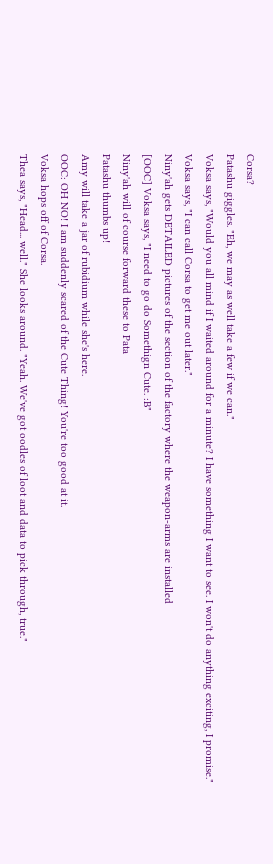Corsa?
Patashu giggles. "Eh, we may as well take a few if we can."
Voksa says, "Would you all mind if I waited around for a minute? I have something I want to see. I won't do anything exciting, I promise."
Voksa says, "I can call Corsa to get me out later."
Niny'ah gets DETAILED pictures of the section of the factory where the weapon-arms are installed
[OOC] Voksa says, "I need to go do Somethign Cute. :B"
Niny'ah will of course forward these to Pata
Patashu thumbs up!
Amy will take a jar of rubidium while she's here.
OOC: OH NO! I am suddenly scared of the Cute Thing! You're too good at it.
Voksa hops off of Corsa.
Thea says, "Head... well." She looks around. "Yeah. We've got oodles of loot and data to pick through, true."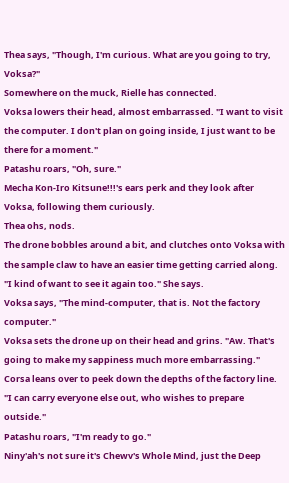Thea says, "Though, I'm curious. What are you going to try, Voksa?"
Somewhere on the muck, Rielle has connected.
Voksa lowers their head, almost embarrassed. "I want to visit the computer. I don't plan on going inside, I just want to be there for a moment."
Patashu roars, "Oh, sure."
Mecha Kon-Iro Kitsune!!!'s ears perk and they look after Voksa, following them curiously.
Thea ohs, nods.
The drone bobbles around a bit, and clutches onto Voksa with the sample claw to have an easier time getting carried along. "I kind of want to see it again too." She says.
Voksa says, "The mind-computer, that is. Not the factory computer."
Voksa sets the drone up on their head and grins. "Aw. That's going to make my sappiness much more embarrassing."
Corsa leans over to peek down the depths of the factory line. "I can carry everyone else out, who wishes to prepare outside."
Patashu roars, "I'm ready to go."
Niny'ah's not sure it's Chewv's Whole Mind, just the Deep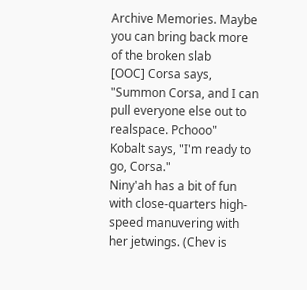Archive Memories. Maybe you can bring back more of the broken slab
[OOC] Corsa says, "Summon Corsa, and I can pull everyone else out to realspace. Pchooo"
Kobalt says, "I'm ready to go, Corsa."
Niny'ah has a bit of fun with close-quarters high-speed manuvering with her jetwings. (Chev is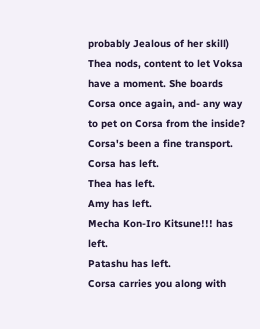probably Jealous of her skill)
Thea nods, content to let Voksa have a moment. She boards Corsa once again, and- any way to pet on Corsa from the inside? Corsa's been a fine transport.
Corsa has left.
Thea has left.
Amy has left.
Mecha Kon-Iro Kitsune!!! has left.
Patashu has left.
Corsa carries you along with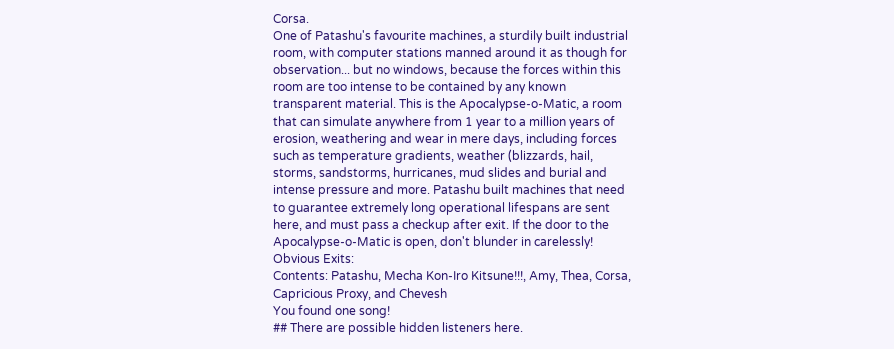Corsa.
One of Patashu's favourite machines, a sturdily built industrial room, with computer stations manned around it as though for observation... but no windows, because the forces within this room are too intense to be contained by any known transparent material. This is the Apocalypse-o-Matic, a room that can simulate anywhere from 1 year to a million years of erosion, weathering and wear in mere days, including forces such as temperature gradients, weather (blizzards, hail, storms, sandstorms, hurricanes, mud slides and burial and intense pressure and more. Patashu built machines that need to guarantee extremely long operational lifespans are sent here, and must pass a checkup after exit. If the door to the Apocalypse-o-Matic is open, don't blunder in carelessly!
Obvious Exits:
Contents: Patashu, Mecha Kon-Iro Kitsune!!!, Amy, Thea, Corsa, Capricious Proxy, and Chevesh
You found one song!
## There are possible hidden listeners here.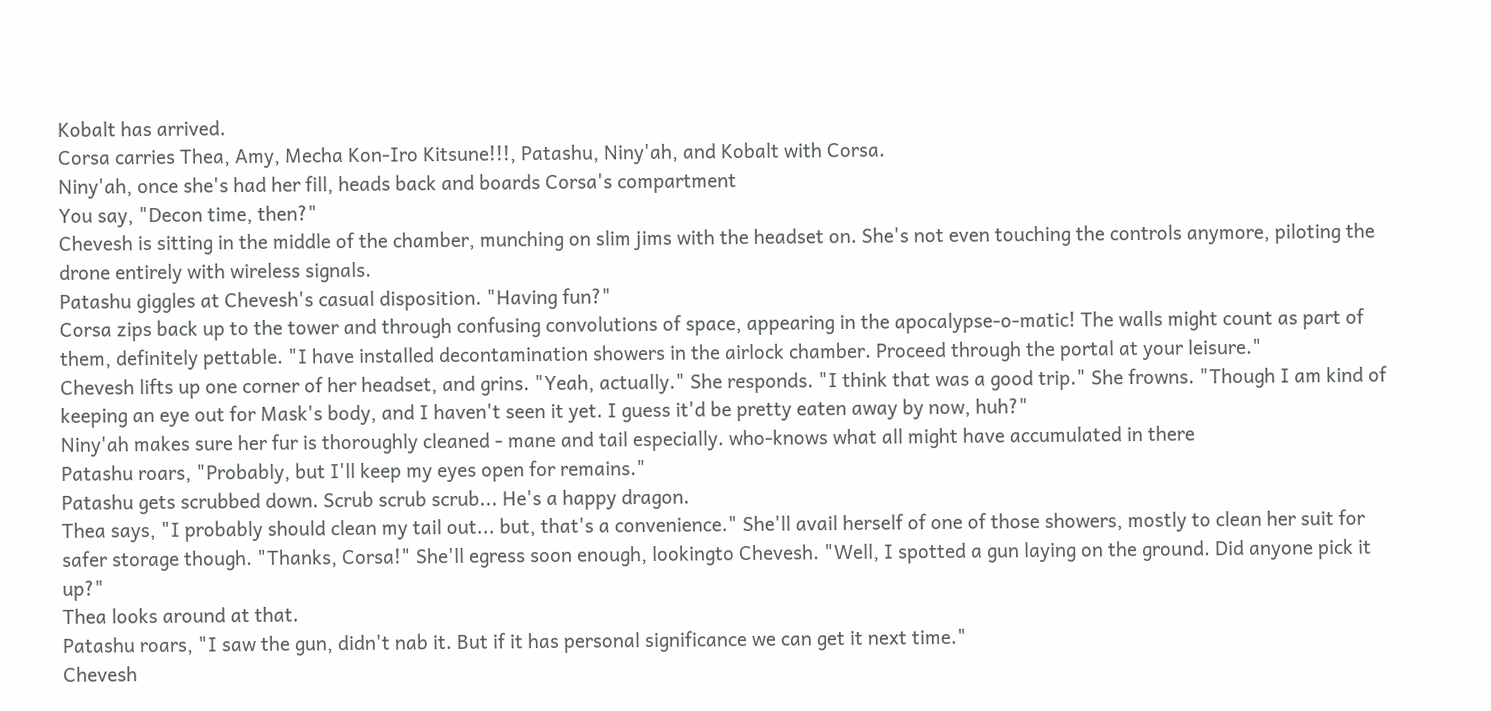Kobalt has arrived.
Corsa carries Thea, Amy, Mecha Kon-Iro Kitsune!!!, Patashu, Niny'ah, and Kobalt with Corsa.
Niny'ah, once she's had her fill, heads back and boards Corsa's compartment
You say, "Decon time, then?"
Chevesh is sitting in the middle of the chamber, munching on slim jims with the headset on. She's not even touching the controls anymore, piloting the drone entirely with wireless signals.
Patashu giggles at Chevesh's casual disposition. "Having fun?"
Corsa zips back up to the tower and through confusing convolutions of space, appearing in the apocalypse-o-matic! The walls might count as part of them, definitely pettable. "I have installed decontamination showers in the airlock chamber. Proceed through the portal at your leisure."
Chevesh lifts up one corner of her headset, and grins. "Yeah, actually." She responds. "I think that was a good trip." She frowns. "Though I am kind of keeping an eye out for Mask's body, and I haven't seen it yet. I guess it'd be pretty eaten away by now, huh?"
Niny'ah makes sure her fur is thoroughly cleaned - mane and tail especially. who-knows what all might have accumulated in there
Patashu roars, "Probably, but I'll keep my eyes open for remains."
Patashu gets scrubbed down. Scrub scrub scrub... He's a happy dragon.
Thea says, "I probably should clean my tail out... but, that's a convenience." She'll avail herself of one of those showers, mostly to clean her suit for safer storage though. "Thanks, Corsa!" She'll egress soon enough, lookingto Chevesh. "Well, I spotted a gun laying on the ground. Did anyone pick it up?"
Thea looks around at that.
Patashu roars, "I saw the gun, didn't nab it. But if it has personal significance we can get it next time."
Chevesh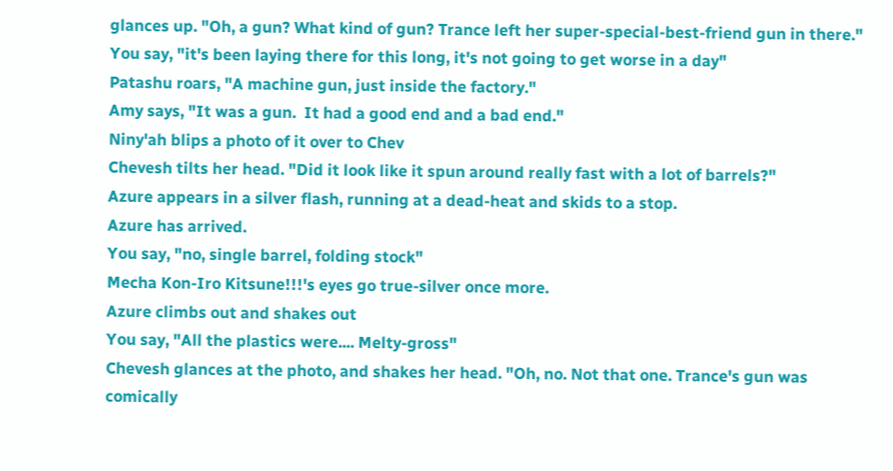glances up. "Oh, a gun? What kind of gun? Trance left her super-special-best-friend gun in there."
You say, "it's been laying there for this long, it's not going to get worse in a day"
Patashu roars, "A machine gun, just inside the factory."
Amy says, "It was a gun.  It had a good end and a bad end."
Niny'ah blips a photo of it over to Chev
Chevesh tilts her head. "Did it look like it spun around really fast with a lot of barrels?"
Azure appears in a silver flash, running at a dead-heat and skids to a stop.
Azure has arrived.
You say, "no, single barrel, folding stock"
Mecha Kon-Iro Kitsune!!!'s eyes go true-silver once more.
Azure climbs out and shakes out
You say, "All the plastics were.... Melty-gross"
Chevesh glances at the photo, and shakes her head. "Oh, no. Not that one. Trance's gun was comically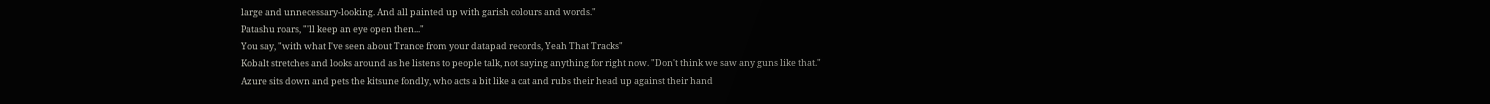large and unnecessary-looking. And all painted up with garish colours and words."
Patashu roars, "'ll keep an eye open then..."
You say, "with what I've seen about Trance from your datapad records, Yeah That Tracks"
Kobalt stretches and looks around as he listens to people talk, not saying anything for right now. "Don't think we saw any guns like that."
Azure sits down and pets the kitsune fondly, who acts a bit like a cat and rubs their head up against their hand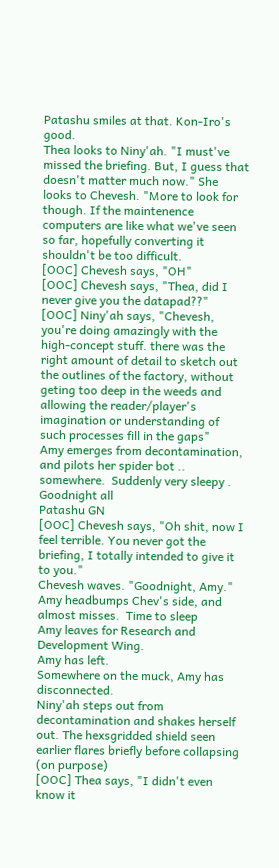Patashu smiles at that. Kon-Iro's good.
Thea looks to Niny'ah. "I must've missed the briefing. But, I guess that doesn't matter much now." She looks to Chevesh. "More to look for though. If the maintenence computers are like what we've seen so far, hopefully converting it shouldn't be too difficult.
[OOC] Chevesh says, "OH"
[OOC] Chevesh says, "Thea, did I never give you the datapad??"
[OOC] Niny'ah says, "Chevesh, you're doing amazingly with the high-concept stuff. there was the right amount of detail to sketch out the outlines of the factory, without geting too deep in the weeds and allowing the reader/player's imagination or understanding of such processes fill in the gaps"
Amy emerges from decontamination, and pilots her spider bot ..  somewhere.  Suddenly very sleepy . Goodnight all
Patashu GN
[OOC] Chevesh says, "Oh shit, now I feel terrible. You never got the briefing, I totally intended to give it to you."
Chevesh waves. "Goodnight, Amy."
Amy headbumps Chev's side, and almost misses.  Time to sleep
Amy leaves for Research and Development Wing.
Amy has left.
Somewhere on the muck, Amy has disconnected.
Niny'ah steps out from decontamination and shakes herself out. The hexsgridded shield seen earlier flares briefly before collapsing (on purpose)
[OOC] Thea says, "I didn't even know it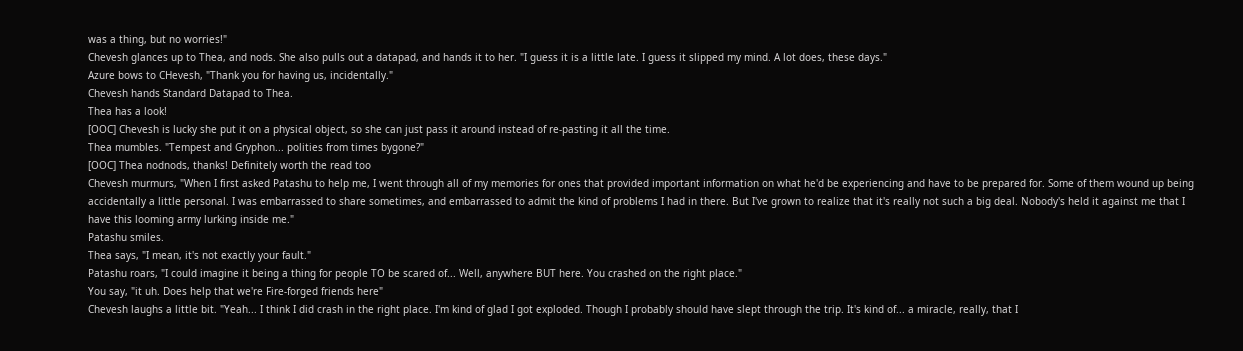was a thing, but no worries!"
Chevesh glances up to Thea, and nods. She also pulls out a datapad, and hands it to her. "I guess it is a little late. I guess it slipped my mind. A lot does, these days."
Azure bows to CHevesh, "Thank you for having us, incidentally."
Chevesh hands Standard Datapad to Thea.
Thea has a look!
[OOC] Chevesh is lucky she put it on a physical object, so she can just pass it around instead of re-pasting it all the time.
Thea mumbles. "Tempest and Gryphon... polities from times bygone?"
[OOC] Thea nodnods, thanks! Definitely worth the read too
Chevesh murmurs, "When I first asked Patashu to help me, I went through all of my memories for ones that provided important information on what he'd be experiencing and have to be prepared for. Some of them wound up being accidentally a little personal. I was embarrassed to share sometimes, and embarrassed to admit the kind of problems I had in there. But I've grown to realize that it's really not such a big deal. Nobody's held it against me that I have this looming army lurking inside me."
Patashu smiles.
Thea says, "I mean, it's not exactly your fault."
Patashu roars, "I could imagine it being a thing for people TO be scared of... Well, anywhere BUT here. You crashed on the right place."
You say, "it uh. Does help that we're Fire-forged friends here"
Chevesh laughs a little bit. "Yeah... I think I did crash in the right place. I'm kind of glad I got exploded. Though I probably should have slept through the trip. It's kind of... a miracle, really, that I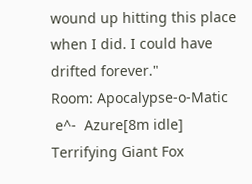wound up hitting this place when I did. I could have drifted forever."
Room: Apocalypse-o-Matic
 e^-  Azure[8m idle]                  Terrifying Giant Fox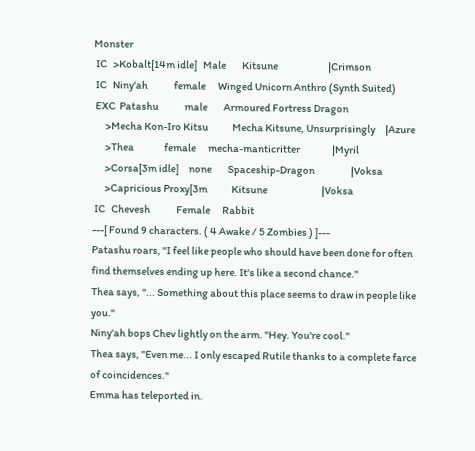Monster
 IC   >Kobalt[14m idle]   Male        Kitsune                         |Crimson
 IC   Niny'ah             female      Winged Unicorn Anthro (Synth Suited)
 EXC  Patashu             male        Armoured Fortress Dragon
      >Mecha Kon-Iro Kitsu            Mecha Kitsune, Unsurprisingly     |Azure
      >Thea               female      mecha-manticritter                |Myril
      >Corsa[3m idle]     none        Spaceship-Dragon                  |Voksa
      >Capricious Proxy[3m            Kitsune                           |Voksa
 IC   Chevesh             Female      Rabbit
---[ Found 9 characters. ( 4 Awake / 5 Zombies ) ]---
Patashu roars, "I feel like people who should have been done for often find themselves ending up here. It's like a second chance."
Thea says, "... Something about this place seems to draw in people like you."
Niny'ah bops Chev lightly on the arm. "Hey. You're cool."
Thea says, "Even me... I only escaped Rutile thanks to a complete farce of coincidences."
Emma has teleported in.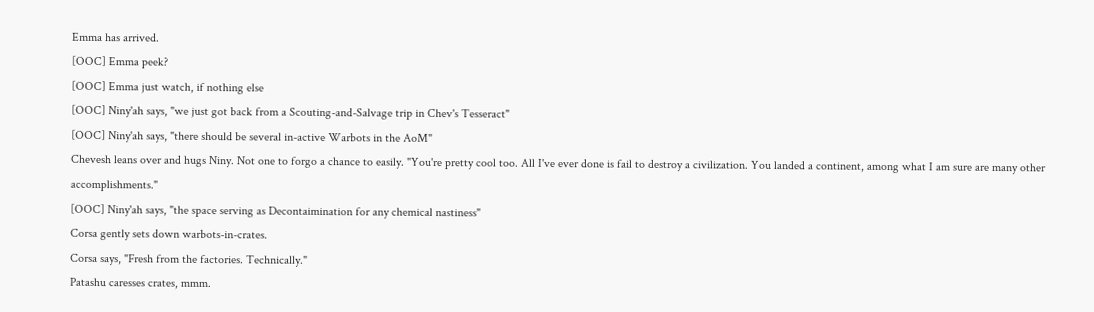Emma has arrived.
[OOC] Emma peek?
[OOC] Emma just watch, if nothing else
[OOC] Niny'ah says, "we just got back from a Scouting-and-Salvage trip in Chev's Tesseract"
[OOC] Niny'ah says, "there should be several in-active Warbots in the AoM"
Chevesh leans over and hugs Niny. Not one to forgo a chance to easily. "You're pretty cool too. All I've ever done is fail to destroy a civilization. You landed a continent, among what I am sure are many other accomplishments."
[OOC] Niny'ah says, "the space serving as Decontaimination for any chemical nastiness"
Corsa gently sets down warbots-in-crates.
Corsa says, "Fresh from the factories. Technically."
Patashu caresses crates, mmm.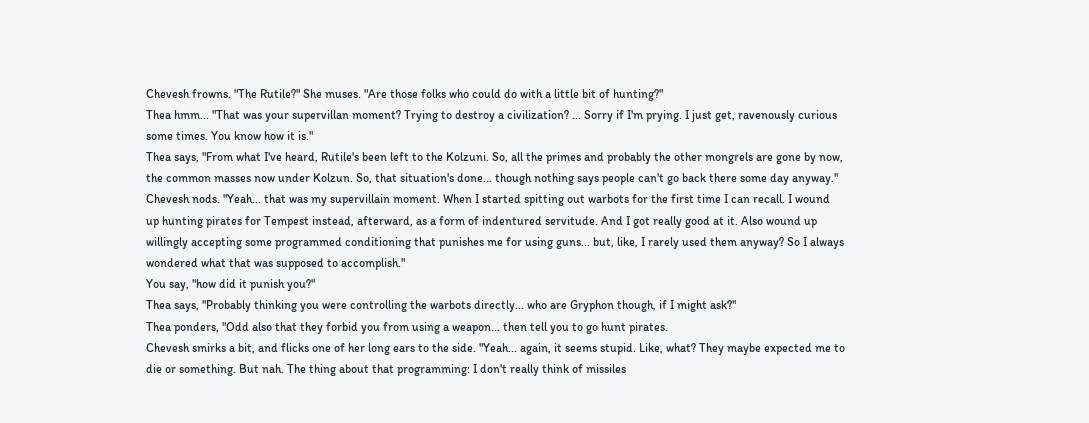Chevesh frowns. "The Rutile?" She muses. "Are those folks who could do with a little bit of hunting?"
Thea hmm... "That was your supervillan moment? Trying to destroy a civilization? ... Sorry if I'm prying. I just get, ravenously curious some times. You know how it is."
Thea says, "From what I've heard, Rutile's been left to the Kolzuni. So, all the primes and probably the other mongrels are gone by now, the common masses now under Kolzun. So, that situation's done... though nothing says people can't go back there some day anyway."
Chevesh nods. "Yeah... that was my supervillain moment. When I started spitting out warbots for the first time I can recall. I wound up hunting pirates for Tempest instead, afterward, as a form of indentured servitude. And I got really good at it. Also wound up willingly accepting some programmed conditioning that punishes me for using guns... but, like, I rarely used them anyway? So I always wondered what that was supposed to accomplish."
You say, "how did it punish you?"
Thea says, "Probably thinking you were controlling the warbots directly... who are Gryphon though, if I might ask?"
Thea ponders, "Odd also that they forbid you from using a weapon... then tell you to go hunt pirates.
Chevesh smirks a bit, and flicks one of her long ears to the side. "Yeah... again, it seems stupid. Like, what? They maybe expected me to die or something. But nah. The thing about that programming: I don't really think of missiles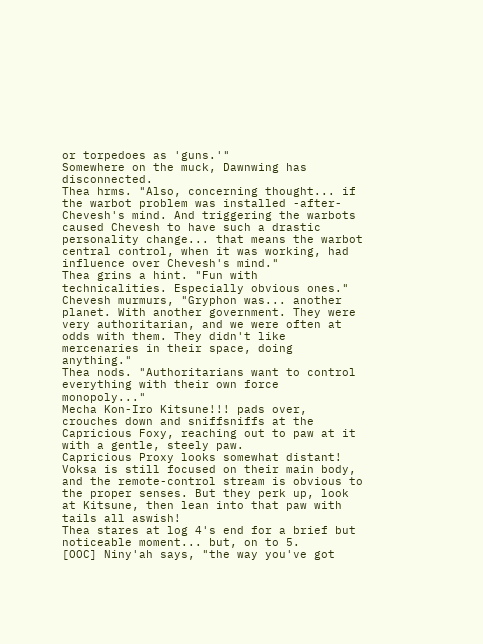or torpedoes as 'guns.'"
Somewhere on the muck, Dawnwing has disconnected.
Thea hrms. "Also, concerning thought... if the warbot problem was installed -after- Chevesh's mind. And triggering the warbots caused Chevesh to have such a drastic personality change... that means the warbot central control, when it was working, had influence over Chevesh's mind."
Thea grins a hint. "Fun with technicalities. Especially obvious ones."
Chevesh murmurs, "Gryphon was... another planet. With another government. They were very authoritarian, and we were often at odds with them. They didn't like mercenaries in their space, doing anything."
Thea nods. "Authoritarians want to control everything with their own force monopoly..."
Mecha Kon-Iro Kitsune!!! pads over, crouches down and sniffsniffs at the Capricious Foxy, reaching out to paw at it with a gentle, steely paw.
Capricious Proxy looks somewhat distant! Voksa is still focused on their main body, and the remote-control stream is obvious to the proper senses. But they perk up, look at Kitsune, then lean into that paw with tails all aswish!
Thea stares at log 4's end for a brief but noticeable moment... but, on to 5.
[OOC] Niny'ah says, "the way you've got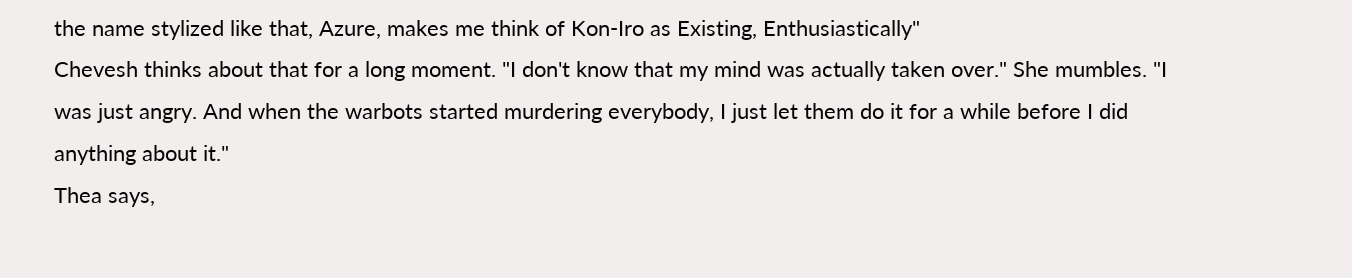the name stylized like that, Azure, makes me think of Kon-Iro as Existing, Enthusiastically"
Chevesh thinks about that for a long moment. "I don't know that my mind was actually taken over." She mumbles. "I was just angry. And when the warbots started murdering everybody, I just let them do it for a while before I did anything about it."
Thea says,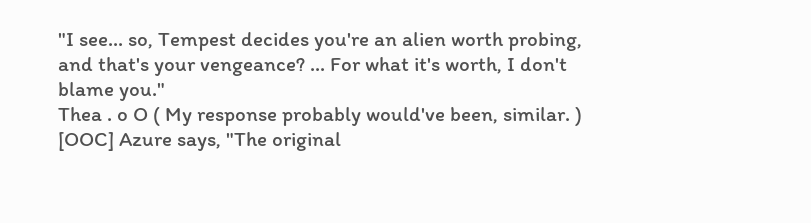"I see... so, Tempest decides you're an alien worth probing, and that's your vengeance? ... For what it's worth, I don't blame you."
Thea . o O ( My response probably would've been, similar. )
[OOC] Azure says, "The original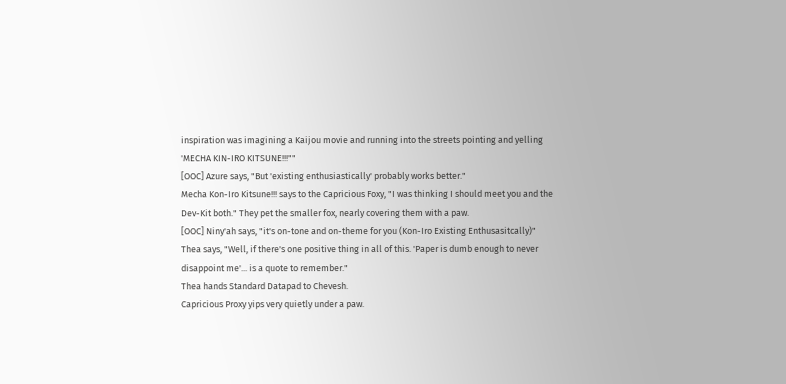inspiration was imagining a Kaijou movie and running into the streets pointing and yelling 'MECHA KIN-IRO KITSUNE!!!""
[OOC] Azure says, "But 'existing enthusiastically' probably works better."
Mecha Kon-Iro Kitsune!!! says to the Capricious Foxy, "I was thinking I should meet you and the Dev-Kit both." They pet the smaller fox, nearly covering them with a paw.
[OOC] Niny'ah says, "it's on-tone and on-theme for you (Kon-Iro Existing Enthusasitcally)"
Thea says, "Well, if there's one positive thing in all of this. 'Paper is dumb enough to never disappoint me'... is a quote to remember."
Thea hands Standard Datapad to Chevesh.
Capricious Proxy yips very quietly under a paw.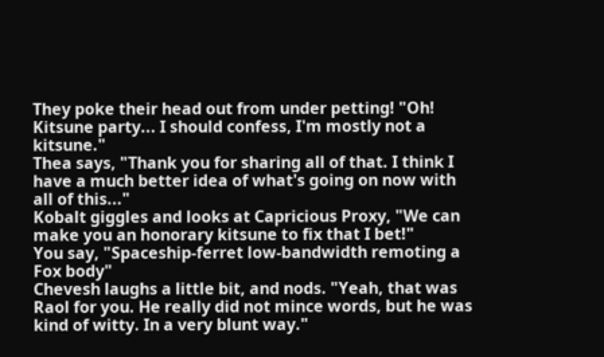They poke their head out from under petting! "Oh! Kitsune party... I should confess, I'm mostly not a kitsune."
Thea says, "Thank you for sharing all of that. I think I have a much better idea of what's going on now with all of this..."
Kobalt giggles and looks at Capricious Proxy, "We can make you an honorary kitsune to fix that I bet!"
You say, "Spaceship-ferret low-bandwidth remoting a Fox body"
Chevesh laughs a little bit, and nods. "Yeah, that was Raol for you. He really did not mince words, but he was kind of witty. In a very blunt way."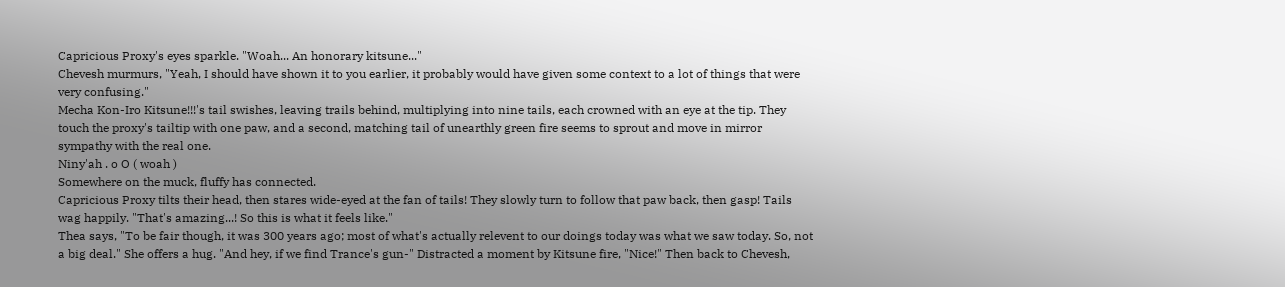Capricious Proxy's eyes sparkle. "Woah... An honorary kitsune..."
Chevesh murmurs, "Yeah, I should have shown it to you earlier, it probably would have given some context to a lot of things that were very confusing."
Mecha Kon-Iro Kitsune!!!'s tail swishes, leaving trails behind, multiplying into nine tails, each crowned with an eye at the tip. They touch the proxy's tailtip with one paw, and a second, matching tail of unearthly green fire seems to sprout and move in mirror sympathy with the real one.
Niny'ah . o O ( woah )
Somewhere on the muck, fluffy has connected.
Capricious Proxy tilts their head, then stares wide-eyed at the fan of tails! They slowly turn to follow that paw back, then gasp! Tails wag happily. "That's amazing...! So this is what it feels like."
Thea says, "To be fair though, it was 300 years ago; most of what's actually relevent to our doings today was what we saw today. So, not a big deal." She offers a hug. "And hey, if we find Trance's gun-" Distracted a moment by Kitsune fire, "Nice!" Then back to Chevesh,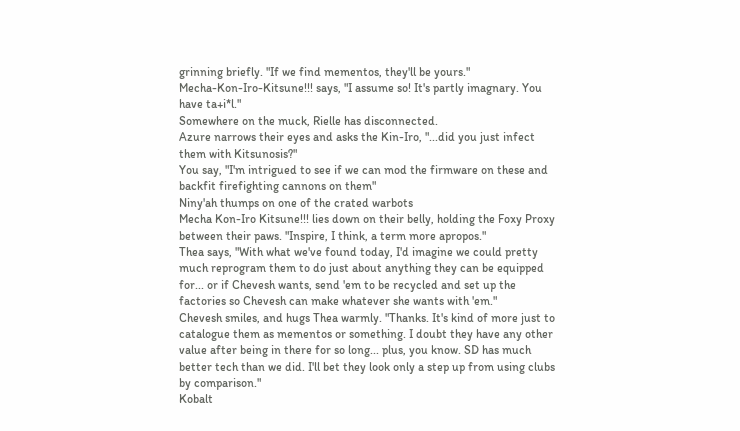grinning briefly. "If we find mementos, they'll be yours."
Mecha-Kon-Iro-Kitsune!!! says, "I assume so! It's partly imagnary. You have ta+i*l."
Somewhere on the muck, Rielle has disconnected.
Azure narrows their eyes and asks the Kin-Iro, "...did you just infect them with Kitsunosis?"
You say, "I'm intrigued to see if we can mod the firmware on these and backfit firefighting cannons on them"
Niny'ah thumps on one of the crated warbots
Mecha Kon-Iro Kitsune!!! lies down on their belly, holding the Foxy Proxy between their paws. "Inspire, I think, a term more apropos."
Thea says, "With what we've found today, I'd imagine we could pretty much reprogram them to do just about anything they can be equipped for... or if Chevesh wants, send 'em to be recycled and set up the factories so Chevesh can make whatever she wants with 'em."
Chevesh smiles, and hugs Thea warmly. "Thanks. It's kind of more just to catalogue them as mementos or something. I doubt they have any other value after being in there for so long... plus, you know. SD has much better tech than we did. I'll bet they look only a step up from using clubs by comparison."
Kobalt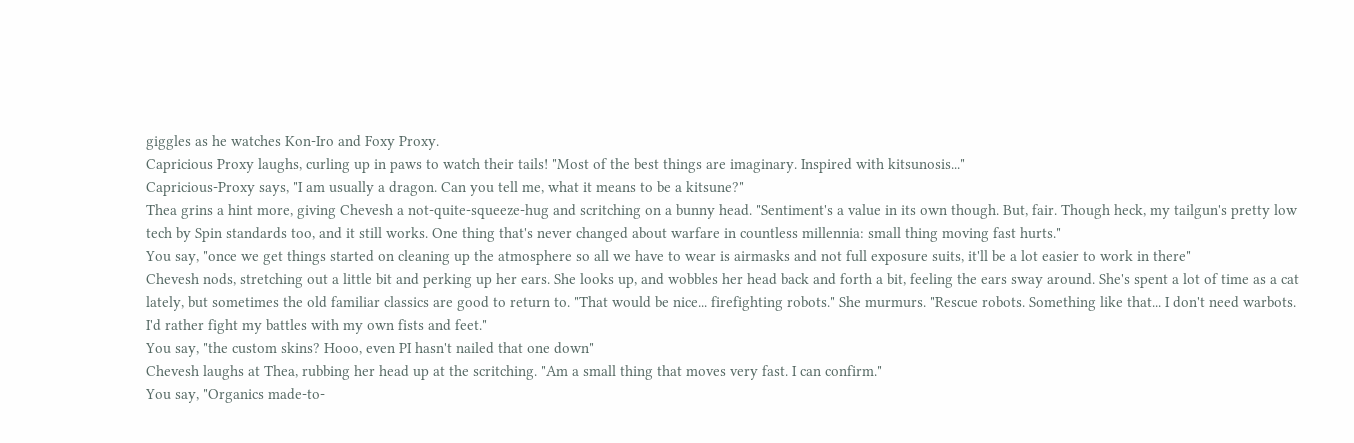giggles as he watches Kon-Iro and Foxy Proxy.
Capricious Proxy laughs, curling up in paws to watch their tails! "Most of the best things are imaginary. Inspired with kitsunosis..."
Capricious-Proxy says, "I am usually a dragon. Can you tell me, what it means to be a kitsune?"
Thea grins a hint more, giving Chevesh a not-quite-squeeze-hug and scritching on a bunny head. "Sentiment's a value in its own though. But, fair. Though heck, my tailgun's pretty low tech by Spin standards too, and it still works. One thing that's never changed about warfare in countless millennia: small thing moving fast hurts."
You say, "once we get things started on cleaning up the atmosphere so all we have to wear is airmasks and not full exposure suits, it'll be a lot easier to work in there"
Chevesh nods, stretching out a little bit and perking up her ears. She looks up, and wobbles her head back and forth a bit, feeling the ears sway around. She's spent a lot of time as a cat lately, but sometimes the old familiar classics are good to return to. "That would be nice... firefighting robots." She murmurs. "Rescue robots. Something like that... I don't need warbots. I'd rather fight my battles with my own fists and feet."
You say, "the custom skins? Hooo, even PI hasn't nailed that one down"
Chevesh laughs at Thea, rubbing her head up at the scritching. "Am a small thing that moves very fast. I can confirm."
You say, "Organics made-to-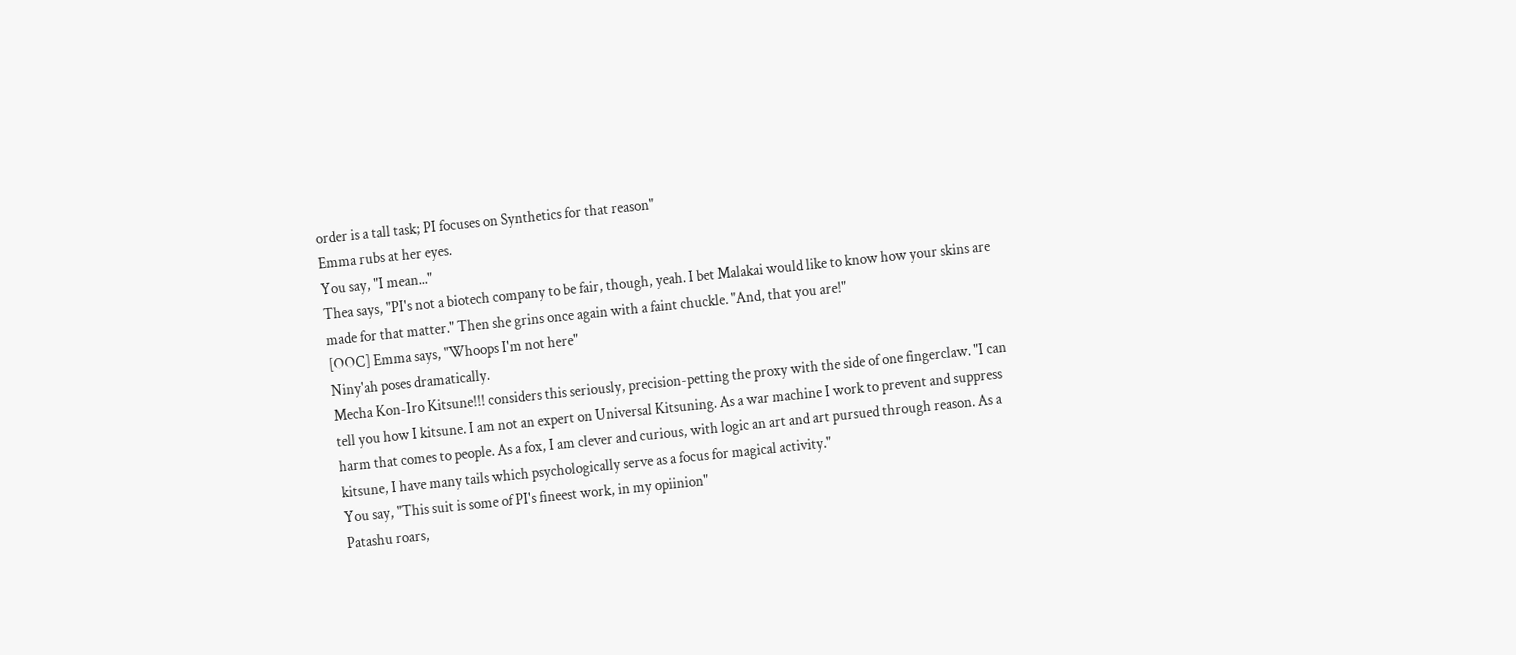order is a tall task; PI focuses on Synthetics for that reason"
Emma rubs at her eyes.
You say, "I mean..."
Thea says, "PI's not a biotech company to be fair, though, yeah. I bet Malakai would like to know how your skins are made for that matter." Then she grins once again with a faint chuckle. "And, that you are!"
[OOC] Emma says, "Whoops I'm not here"
Niny'ah poses dramatically.
Mecha Kon-Iro Kitsune!!! considers this seriously, precision-petting the proxy with the side of one fingerclaw. "I can tell you how I kitsune. I am not an expert on Universal Kitsuning. As a war machine I work to prevent and suppress harm that comes to people. As a fox, I am clever and curious, with logic an art and art pursued through reason. As a kitsune, I have many tails which psychologically serve as a focus for magical activity."
You say, "This suit is some of PI's fineest work, in my opiinion"
Patashu roars,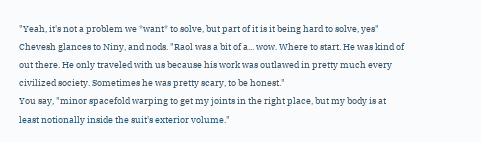"Yeah, it's not a problem we *want* to solve, but part of it is it being hard to solve, yes"
Chevesh glances to Niny, and nods. "Raol was a bit of a... wow. Where to start. He was kind of out there. He only traveled with us because his work was outlawed in pretty much every civilized society. Sometimes he was pretty scary, to be honest."
You say, "minor spacefold warping to get my joints in the right place, but my body is at least notionally inside the suit's exterior volume."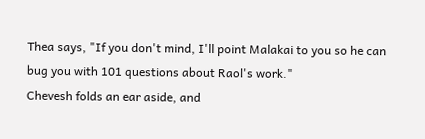Thea says, "If you don't mind, I'll point Malakai to you so he can bug you with 101 questions about Raol's work."
Chevesh folds an ear aside, and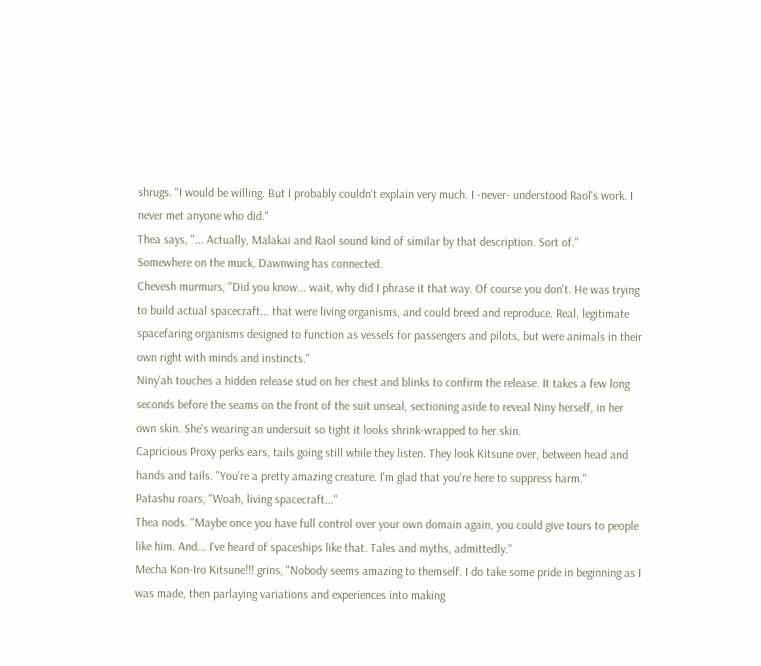shrugs. "I would be willing. But I probably couldn't explain very much. I -never- understood Raol's work. I never met anyone who did."
Thea says, "... Actually, Malakai and Raol sound kind of similar by that description. Sort of."
Somewhere on the muck, Dawnwing has connected.
Chevesh murmurs, "Did you know... wait, why did I phrase it that way. Of course you don't. He was trying to build actual spacecraft... that were living organisms, and could breed and reproduce. Real, legitimate spacefaring organisms designed to function as vessels for passengers and pilots, but were animals in their own right with minds and instincts."
Niny'ah touches a hidden release stud on her chest and blinks to confirm the release. It takes a few long seconds before the seams on the front of the suit unseal, sectioning aside to reveal Niny herself, in her own skin. She's wearing an undersuit so tight it looks shrink-wrapped to her skin.
Capricious Proxy perks ears, tails going still while they listen. They look Kitsune over, between head and hands and tails. "You're a pretty amazing creature. I'm glad that you're here to suppress harm."
Patashu roars, "Woah, living spacecraft..."
Thea nods. "Maybe once you have full control over your own domain again, you could give tours to people like him. And... I've heard of spaceships like that. Tales and myths, admittedly."
Mecha Kon-Iro Kitsune!!! grins, "Nobody seems amazing to themself. I do take some pride in beginning as I was made, then parlaying variations and experiences into making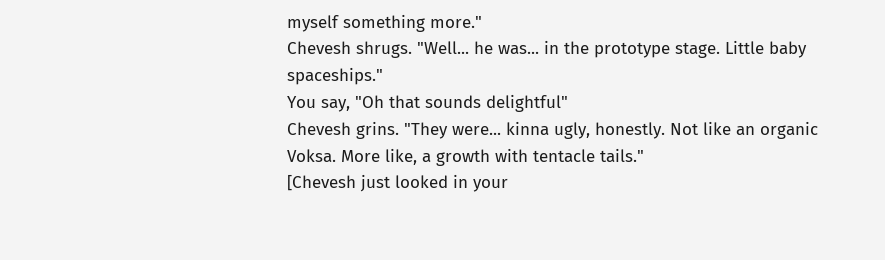myself something more."
Chevesh shrugs. "Well... he was... in the prototype stage. Little baby spaceships."
You say, "Oh that sounds delightful"
Chevesh grins. "They were... kinna ugly, honestly. Not like an organic Voksa. More like, a growth with tentacle tails."
[Chevesh just looked in your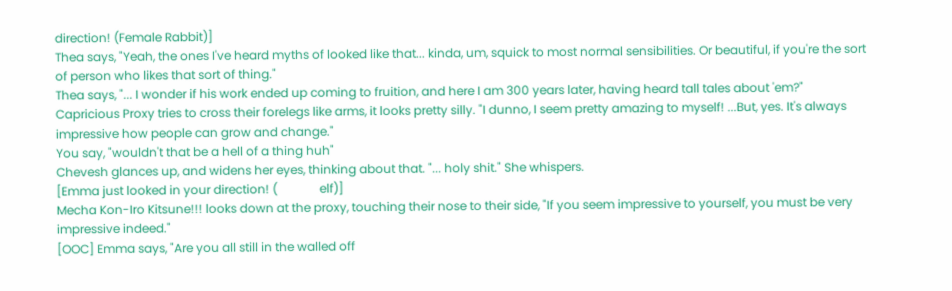direction! (Female Rabbit)]
Thea says, "Yeah, the ones I've heard myths of looked like that... kinda, um, squick to most normal sensibilities. Or beautiful, if you're the sort of person who likes that sort of thing."
Thea says, "... I wonder if his work ended up coming to fruition, and here I am 300 years later, having heard tall tales about 'em?"
Capricious Proxy tries to cross their forelegs like arms, it looks pretty silly. "I dunno, I seem pretty amazing to myself! ...But, yes. It's always impressive how people can grow and change."
You say, "wouldn't that be a hell of a thing huh"
Chevesh glances up, and widens her eyes, thinking about that. "... holy shit." She whispers.
[Emma just looked in your direction! (              elf)]
Mecha Kon-Iro Kitsune!!! looks down at the proxy, touching their nose to their side, "If you seem impressive to yourself, you must be very impressive indeed."
[OOC] Emma says, "Are you all still in the walled off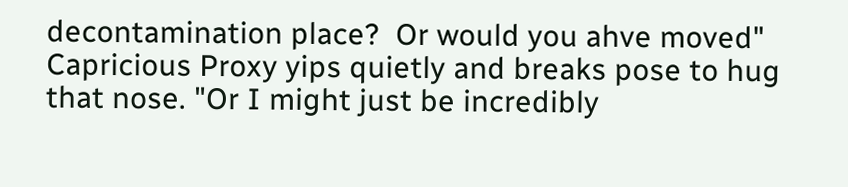decontamination place?  Or would you ahve moved"
Capricious Proxy yips quietly and breaks pose to hug that nose. "Or I might just be incredibly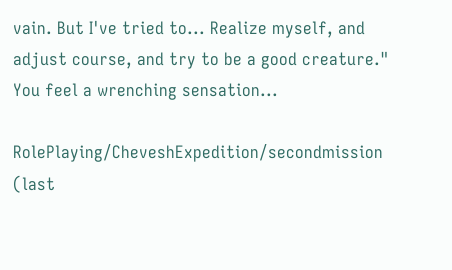vain. But I've tried to... Realize myself, and adjust course, and try to be a good creature."
You feel a wrenching sensation...

RolePlaying/CheveshExpedition/secondmission (last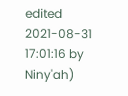edited 2021-08-31 17:01:16 by Niny'ah)